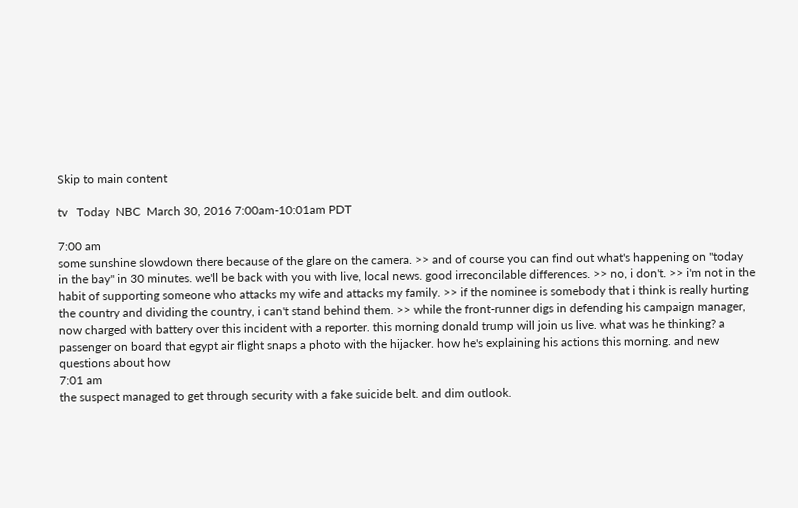Skip to main content

tv   Today  NBC  March 30, 2016 7:00am-10:01am PDT

7:00 am
some sunshine slowdown there because of the glare on the camera. >> and of course you can find out what's happening on "today in the bay" in 30 minutes. we'll be back with you with live, local news. good irreconcilable differences. >> no, i don't. >> i'm not in the habit of supporting someone who attacks my wife and attacks my family. >> if the nominee is somebody that i think is really hurting the country and dividing the country, i can't stand behind them. >> while the front-runner digs in defending his campaign manager, now charged with battery over this incident with a reporter. this morning donald trump will join us live. what was he thinking? a passenger on board that egypt air flight snaps a photo with the hijacker. how he's explaining his actions this morning. and new questions about how
7:01 am
the suspect managed to get through security with a fake suicide belt. and dim outlook.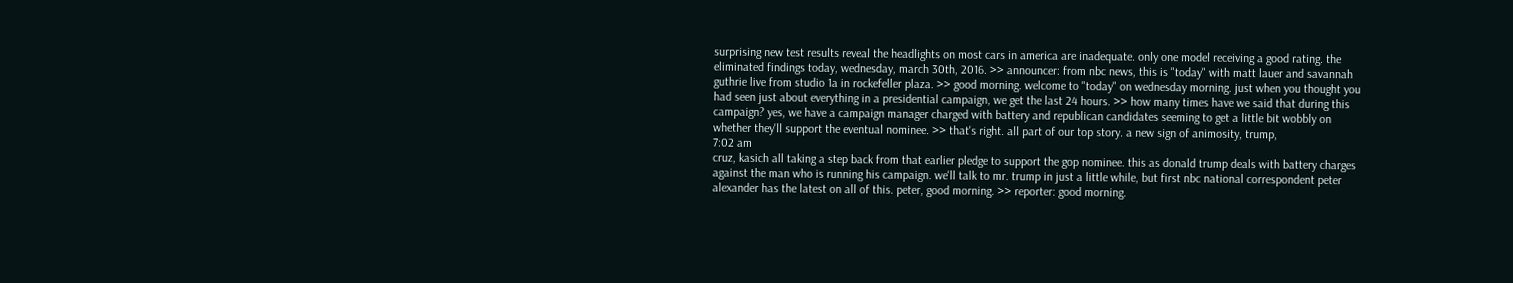surprising new test results reveal the headlights on most cars in america are inadequate. only one model receiving a good rating. the eliminated findings today, wednesday, march 30th, 2016. >> announcer: from nbc news, this is "today" with matt lauer and savannah guthrie live from studio 1a in rockefeller plaza. >> good morning. welcome to "today" on wednesday morning. just when you thought you had seen just about everything in a presidential campaign, we get the last 24 hours. >> how many times have we said that during this campaign? yes, we have a campaign manager charged with battery and republican candidates seeming to get a little bit wobbly on whether they'll support the eventual nominee. >> that's right. all part of our top story. a new sign of animosity, trump,
7:02 am
cruz, kasich all taking a step back from that earlier pledge to support the gop nominee. this as donald trump deals with battery charges against the man who is running his campaign. we'll talk to mr. trump in just a little while, but first nbc national correspondent peter alexander has the latest on all of this. peter, good morning. >> reporter: good morning.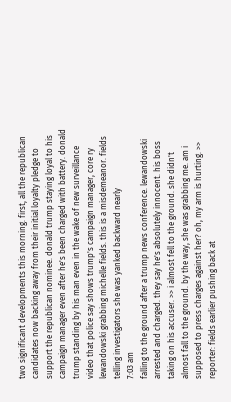two significant developments this morning. first, all the republican candidates now backing away from their initial loyalty pledge to support the republican nominee. donald trump staying loyal to his campaign manager even after he's been charged with battery. donald trump standing by his man even in the wake of new surveillance video that police say shows trump's campaign manager, core ry lewandowski grabbing michelle fields. this is a misdemeanor. fields telling investigators she was yanked backward nearly
7:03 am
falling to the ground after a trump news conference. lewandowski arrested and charged. they say he's absolutely innocent. his boss taking on his accuser. >> i almost fell to the ground. she didn't almost fall to the ground. by the way, she was grabbing me. am i supposed to press charges against her? oh, my arm is hurting. >> reporter: fields earlier pushing back at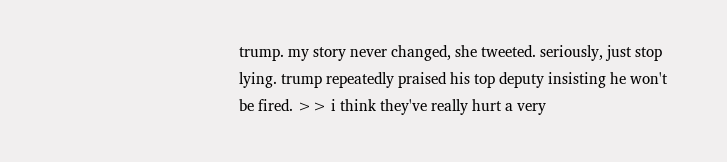trump. my story never changed, she tweeted. seriously, just stop lying. trump repeatedly praised his top deputy insisting he won't be fired. >> i think they've really hurt a very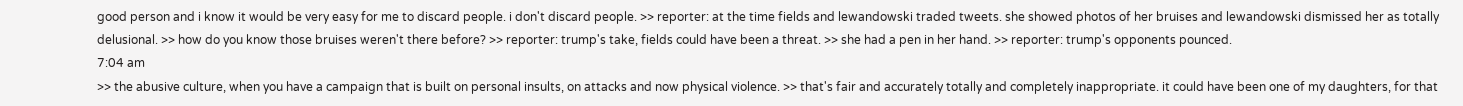good person and i know it would be very easy for me to discard people. i don't discard people. >> reporter: at the time fields and lewandowski traded tweets. she showed photos of her bruises and lewandowski dismissed her as totally delusional. >> how do you know those bruises weren't there before? >> reporter: trump's take, fields could have been a threat. >> she had a pen in her hand. >> reporter: trump's opponents pounced.
7:04 am
>> the abusive culture, when you have a campaign that is built on personal insults, on attacks and now physical violence. >> that's fair and accurately totally and completely inappropriate. it could have been one of my daughters, for that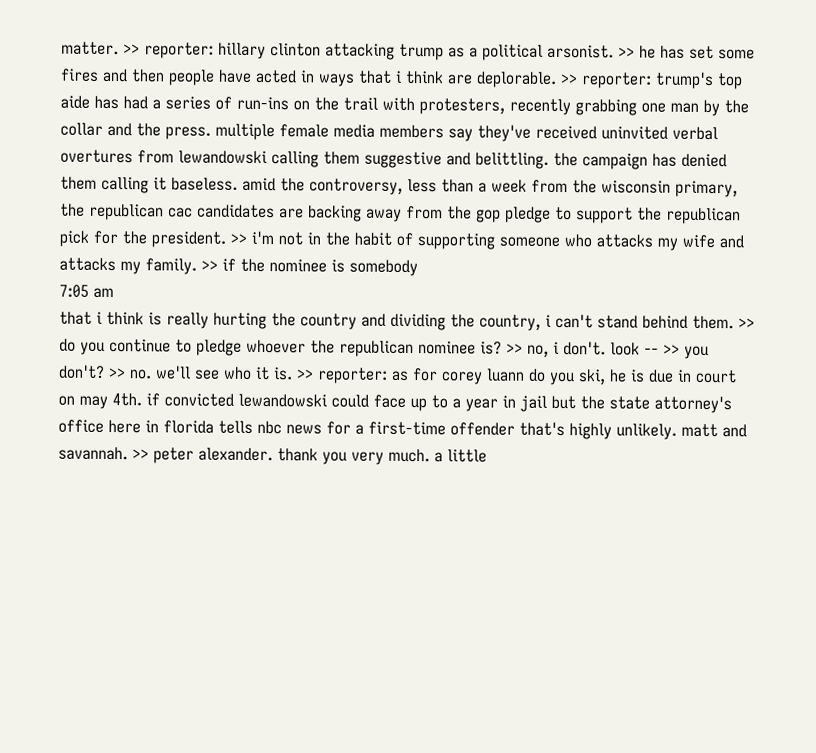matter. >> reporter: hillary clinton attacking trump as a political arsonist. >> he has set some fires and then people have acted in ways that i think are deplorable. >> reporter: trump's top aide has had a series of run-ins on the trail with protesters, recently grabbing one man by the collar and the press. multiple female media members say they've received uninvited verbal overtures from lewandowski calling them suggestive and belittling. the campaign has denied them calling it baseless. amid the controversy, less than a week from the wisconsin primary, the republican cac candidates are backing away from the gop pledge to support the republican pick for the president. >> i'm not in the habit of supporting someone who attacks my wife and attacks my family. >> if the nominee is somebody
7:05 am
that i think is really hurting the country and dividing the country, i can't stand behind them. >> do you continue to pledge whoever the republican nominee is? >> no, i don't. look -- >> you don't? >> no. we'll see who it is. >> reporter: as for corey luann do you ski, he is due in court on may 4th. if convicted lewandowski could face up to a year in jail but the state attorney's office here in florida tells nbc news for a first-time offender that's highly unlikely. matt and savannah. >> peter alexander. thank you very much. a little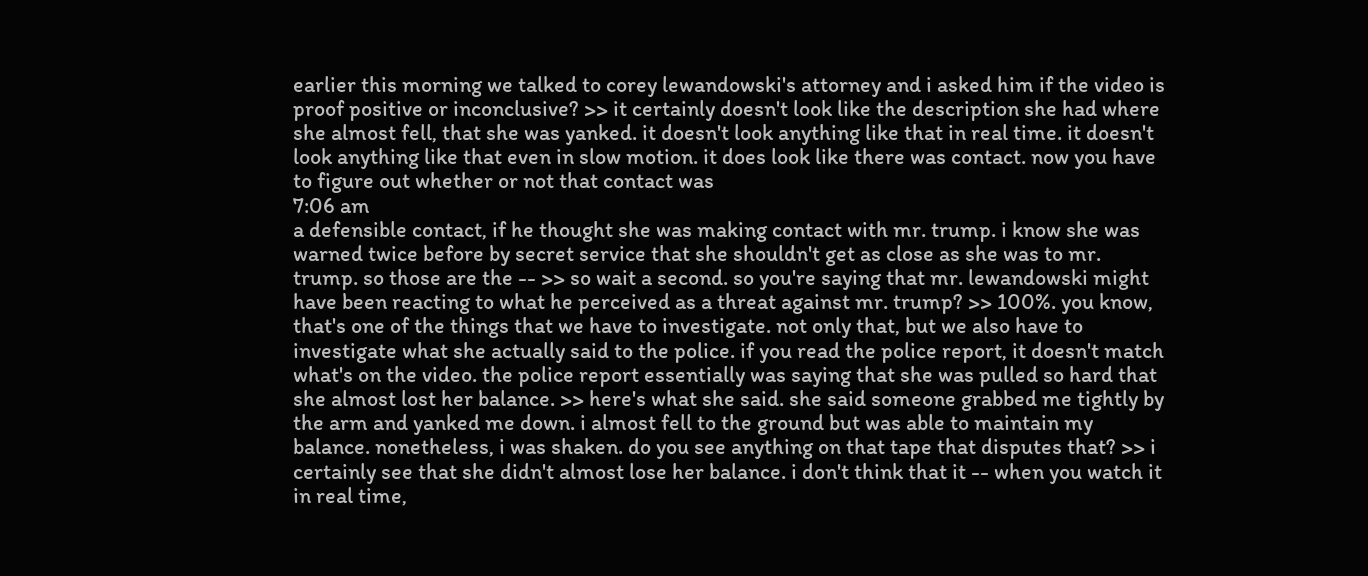earlier this morning we talked to corey lewandowski's attorney and i asked him if the video is proof positive or inconclusive? >> it certainly doesn't look like the description she had where she almost fell, that she was yanked. it doesn't look anything like that in real time. it doesn't look anything like that even in slow motion. it does look like there was contact. now you have to figure out whether or not that contact was
7:06 am
a defensible contact, if he thought she was making contact with mr. trump. i know she was warned twice before by secret service that she shouldn't get as close as she was to mr. trump. so those are the -- >> so wait a second. so you're saying that mr. lewandowski might have been reacting to what he perceived as a threat against mr. trump? >> 100%. you know, that's one of the things that we have to investigate. not only that, but we also have to investigate what she actually said to the police. if you read the police report, it doesn't match what's on the video. the police report essentially was saying that she was pulled so hard that she almost lost her balance. >> here's what she said. she said someone grabbed me tightly by the arm and yanked me down. i almost fell to the ground but was able to maintain my balance. nonetheless, i was shaken. do you see anything on that tape that disputes that? >> i certainly see that she didn't almost lose her balance. i don't think that it -- when you watch it in real time,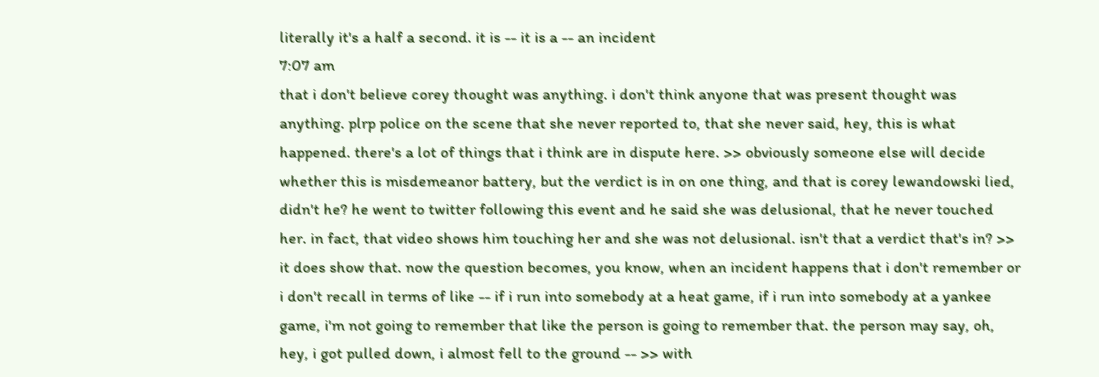literally it's a half a second. it is -- it is a -- an incident
7:07 am
that i don't believe corey thought was anything. i don't think anyone that was present thought was anything. plrp police on the scene that she never reported to, that she never said, hey, this is what happened. there's a lot of things that i think are in dispute here. >> obviously someone else will decide whether this is misdemeanor battery, but the verdict is in on one thing, and that is corey lewandowski lied, didn't he? he went to twitter following this event and he said she was delusional, that he never touched her. in fact, that video shows him touching her and she was not delusional. isn't that a verdict that's in? >> it does show that. now the question becomes, you know, when an incident happens that i don't remember or i don't recall in terms of like -- if i run into somebody at a heat game, if i run into somebody at a yankee game, i'm not going to remember that like the person is going to remember that. the person may say, oh, hey, i got pulled down, i almost fell to the ground -- >> with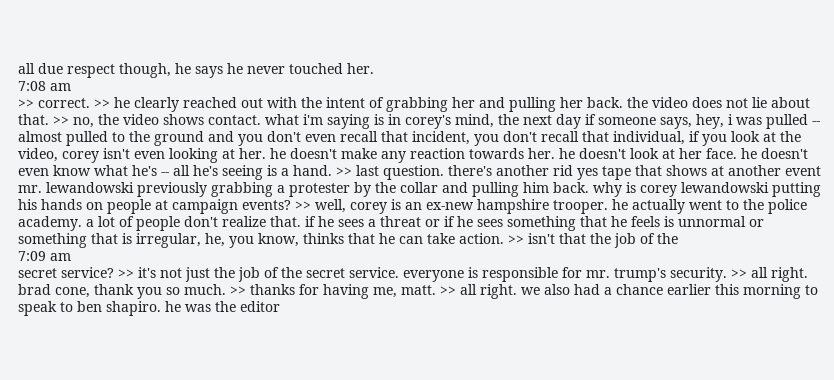all due respect though, he says he never touched her.
7:08 am
>> correct. >> he clearly reached out with the intent of grabbing her and pulling her back. the video does not lie about that. >> no, the video shows contact. what i'm saying is in corey's mind, the next day if someone says, hey, i was pulled -- almost pulled to the ground and you don't even recall that incident, you don't recall that individual, if you look at the video, corey isn't even looking at her. he doesn't make any reaction towards her. he doesn't look at her face. he doesn't even know what he's -- all he's seeing is a hand. >> last question. there's another rid yes tape that shows at another event mr. lewandowski previously grabbing a protester by the collar and pulling him back. why is corey lewandowski putting his hands on people at campaign events? >> well, corey is an ex-new hampshire trooper. he actually went to the police academy. a lot of people don't realize that. if he sees a threat or if he sees something that he feels is unnormal or something that is irregular, he, you know, thinks that he can take action. >> isn't that the job of the
7:09 am
secret service? >> it's not just the job of the secret service. everyone is responsible for mr. trump's security. >> all right. brad cone, thank you so much. >> thanks for having me, matt. >> all right. we also had a chance earlier this morning to speak to ben shapiro. he was the editor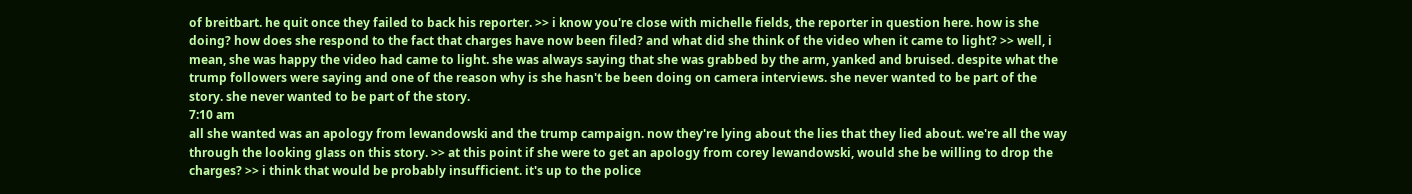of breitbart. he quit once they failed to back his reporter. >> i know you're close with michelle fields, the reporter in question here. how is she doing? how does she respond to the fact that charges have now been filed? and what did she think of the video when it came to light? >> well, i mean, she was happy the video had came to light. she was always saying that she was grabbed by the arm, yanked and bruised. despite what the trump followers were saying and one of the reason why is she hasn't be been doing on camera interviews. she never wanted to be part of the story. she never wanted to be part of the story.
7:10 am
all she wanted was an apology from lewandowski and the trump campaign. now they're lying about the lies that they lied about. we're all the way through the looking glass on this story. >> at this point if she were to get an apology from corey lewandowski, would she be willing to drop the charges? >> i think that would be probably insufficient. it's up to the police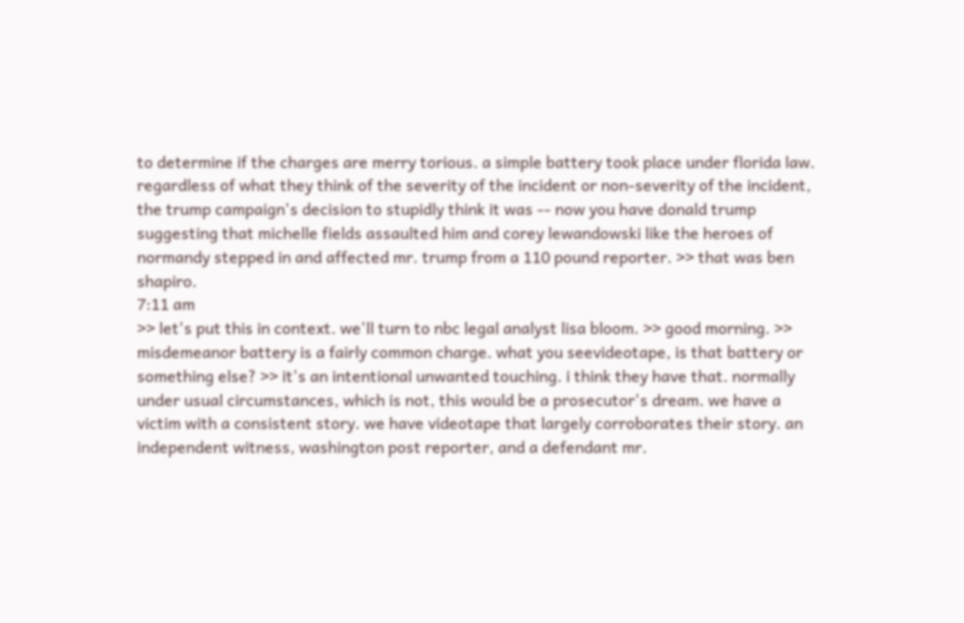to determine if the charges are merry torious. a simple battery took place under florida law. regardless of what they think of the severity of the incident or non-severity of the incident, the trump campaign's decision to stupidly think it was -- now you have donald trump suggesting that michelle fields assaulted him and corey lewandowski like the heroes of normandy stepped in and affected mr. trump from a 110 pound reporter. >> that was ben shapiro.
7:11 am
>> let's put this in context. we'll turn to nbc legal analyst lisa bloom. >> good morning. >> misdemeanor battery is a fairly common charge. what you seevideotape, is that battery or something else? >> it's an intentional unwanted touching. i think they have that. normally under usual circumstances, which is not, this would be a prosecutor's dream. we have a victim with a consistent story. we have videotape that largely corroborates their story. an independent witness, washington post reporter, and a defendant mr.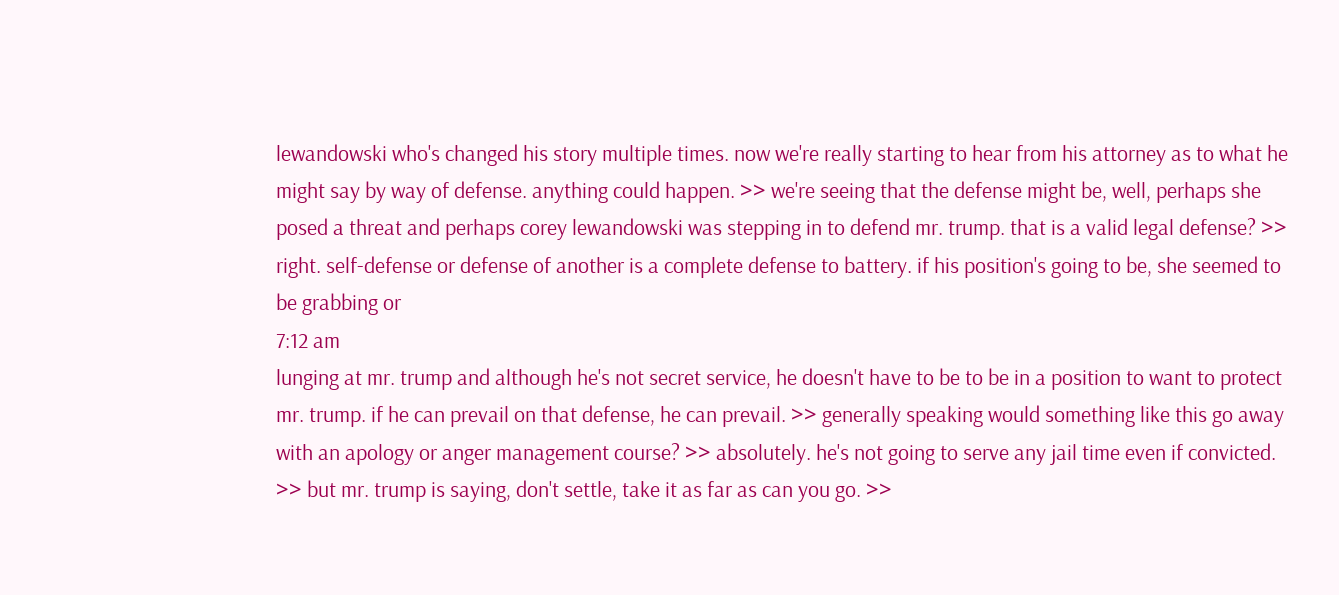lewandowski who's changed his story multiple times. now we're really starting to hear from his attorney as to what he might say by way of defense. anything could happen. >> we're seeing that the defense might be, well, perhaps she posed a threat and perhaps corey lewandowski was stepping in to defend mr. trump. that is a valid legal defense? >> right. self-defense or defense of another is a complete defense to battery. if his position's going to be, she seemed to be grabbing or
7:12 am
lunging at mr. trump and although he's not secret service, he doesn't have to be to be in a position to want to protect mr. trump. if he can prevail on that defense, he can prevail. >> generally speaking would something like this go away with an apology or anger management course? >> absolutely. he's not going to serve any jail time even if convicted. >> but mr. trump is saying, don't settle, take it as far as can you go. >>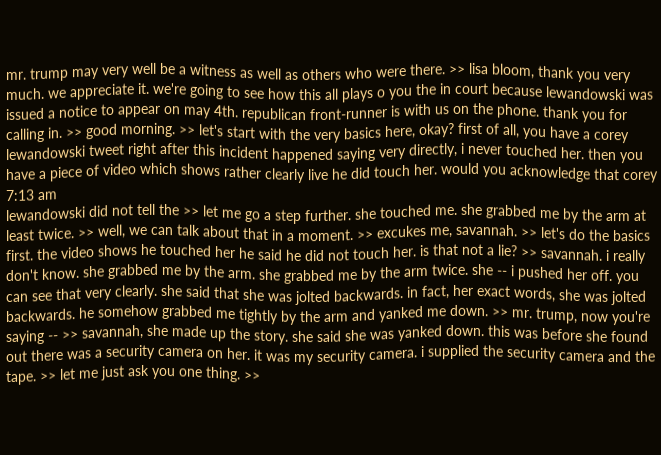mr. trump may very well be a witness as well as others who were there. >> lisa bloom, thank you very much. we appreciate it. we're going to see how this all plays o you the in court because lewandowski was issued a notice to appear on may 4th. republican front-runner is with us on the phone. thank you for calling in. >> good morning. >> let's start with the very basics here, okay? first of all, you have a corey lewandowski tweet right after this incident happened saying very directly, i never touched her. then you have a piece of video which shows rather clearly live he did touch her. would you acknowledge that corey
7:13 am
lewandowski did not tell the >> let me go a step further. she touched me. she grabbed me by the arm at least twice. >> well, we can talk about that in a moment. >> excukes me, savannah. >> let's do the basics first. the video shows he touched her he said he did not touch her. is that not a lie? >> savannah. i really don't know. she grabbed me by the arm. she grabbed me by the arm twice. she -- i pushed her off. you can see that very clearly. she said that she was jolted backwards. in fact, her exact words, she was jolted backwards. he somehow grabbed me tightly by the arm and yanked me down. >> mr. trump, now you're saying -- >> savannah, she made up the story. she said she was yanked down. this was before she found out there was a security camera on her. it was my security camera. i supplied the security camera and the tape. >> let me just ask you one thing. >>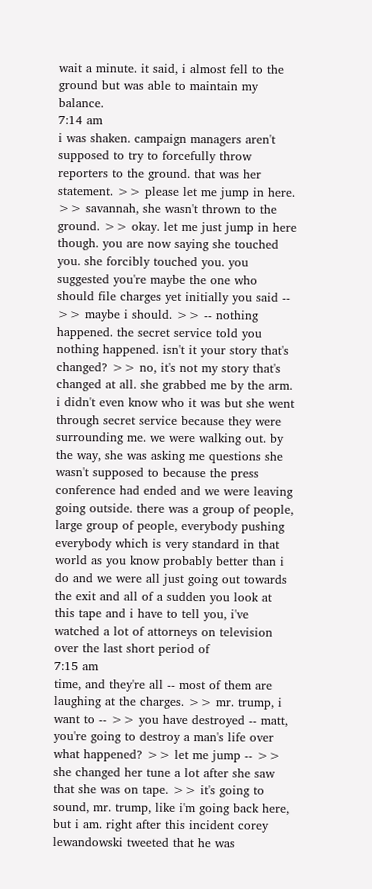wait a minute. it said, i almost fell to the ground but was able to maintain my balance.
7:14 am
i was shaken. campaign managers aren't supposed to try to forcefully throw reporters to the ground. that was her statement. >> please let me jump in here. >> savannah, she wasn't thrown to the ground. >> okay. let me just jump in here though. you are now saying she touched you. she forcibly touched you. you suggested you're maybe the one who should file charges yet initially you said -- >> maybe i should. >> -- nothing happened. the secret service told you nothing happened. isn't it your story that's changed? >> no, it's not my story that's changed at all. she grabbed me by the arm. i didn't even know who it was but she went through secret service because they were surrounding me. we were walking out. by the way, she was asking me questions she wasn't supposed to because the press conference had ended and we were leaving going outside. there was a group of people, large group of people, everybody pushing everybody which is very standard in that world as you know probably better than i do and we were all just going out towards the exit and all of a sudden you look at this tape and i have to tell you, i've watched a lot of attorneys on television over the last short period of
7:15 am
time, and they're all -- most of them are laughing at the charges. >> mr. trump, i want to -- >> you have destroyed -- matt, you're going to destroy a man's life over what happened? >> let me jump -- >> she changed her tune a lot after she saw that she was on tape. >> it's going to sound, mr. trump, like i'm going back here, but i am. right after this incident corey lewandowski tweeted that he was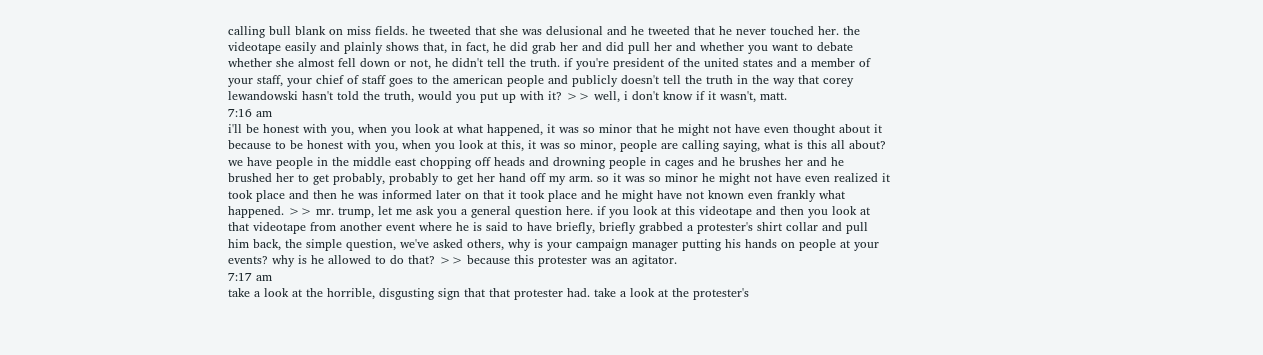calling bull blank on miss fields. he tweeted that she was delusional and he tweeted that he never touched her. the videotape easily and plainly shows that, in fact, he did grab her and did pull her and whether you want to debate whether she almost fell down or not, he didn't tell the truth. if you're president of the united states and a member of your staff, your chief of staff goes to the american people and publicly doesn't tell the truth in the way that corey lewandowski hasn't told the truth, would you put up with it? >> well, i don't know if it wasn't, matt.
7:16 am
i'll be honest with you, when you look at what happened, it was so minor that he might not have even thought about it because to be honest with you, when you look at this, it was so minor, people are calling saying, what is this all about? we have people in the middle east chopping off heads and drowning people in cages and he brushes her and he brushed her to get probably, probably to get her hand off my arm. so it was so minor he might not have even realized it took place and then he was informed later on that it took place and he might have not known even frankly what happened. >> mr. trump, let me ask you a general question here. if you look at this videotape and then you look at that videotape from another event where he is said to have briefly, briefly grabbed a protester's shirt collar and pull him back, the simple question, we've asked others, why is your campaign manager putting his hands on people at your events? why is he allowed to do that? >> because this protester was an agitator.
7:17 am
take a look at the horrible, disgusting sign that that protester had. take a look at the protester's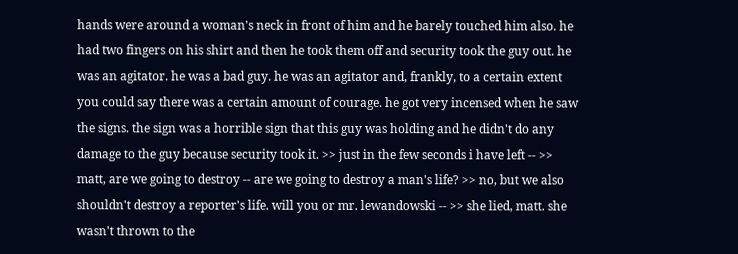hands were around a woman's neck in front of him and he barely touched him also. he had two fingers on his shirt and then he took them off and security took the guy out. he was an agitator. he was a bad guy. he was an agitator and, frankly, to a certain extent you could say there was a certain amount of courage. he got very incensed when he saw the signs. the sign was a horrible sign that this guy was holding and he didn't do any damage to the guy because security took it. >> just in the few seconds i have left -- >> matt, are we going to destroy -- are we going to destroy a man's life? >> no, but we also shouldn't destroy a reporter's life. will you or mr. lewandowski -- >> she lied, matt. she wasn't thrown to the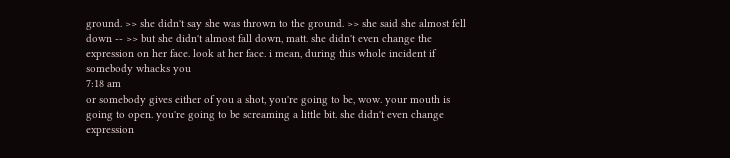ground. >> she didn't say she was thrown to the ground. >> she said she almost fell down -- >> but she didn't almost fall down, matt. she didn't even change the expression on her face. look at her face. i mean, during this whole incident if somebody whacks you
7:18 am
or somebody gives either of you a shot, you're going to be, wow. your mouth is going to open. you're going to be screaming a little bit. she didn't even change expression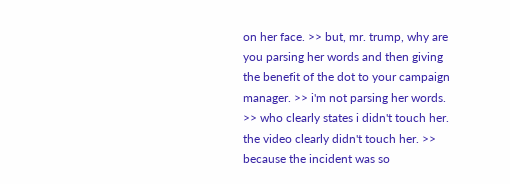on her face. >> but, mr. trump, why are you parsing her words and then giving the benefit of the dot to your campaign manager. >> i'm not parsing her words. >> who clearly states i didn't touch her. the video clearly didn't touch her. >> because the incident was so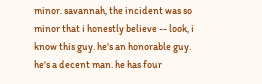minor. savannah, the incident was so minor that i honestly believe -- look, i know this guy. he's an honorable guy. he's a decent man. he has four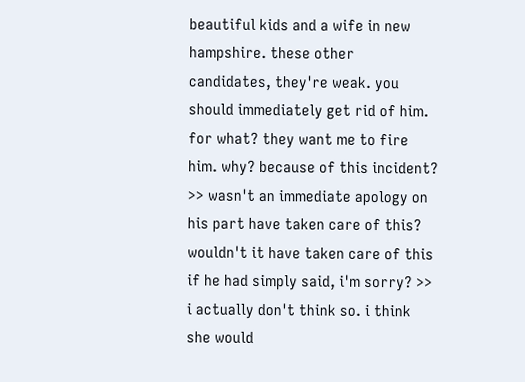beautiful kids and a wife in new hampshire. these other candidates, they're weak. you should immediately get rid of him. for what? they want me to fire him. why? because of this incident? >> wasn't an immediate apology on his part have taken care of this? wouldn't it have taken care of this if he had simply said, i'm sorry? >> i actually don't think so. i think she would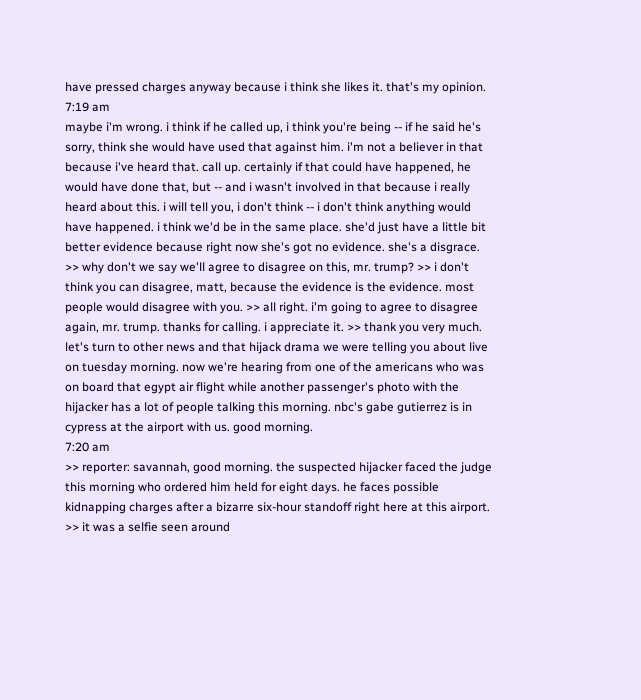have pressed charges anyway because i think she likes it. that's my opinion.
7:19 am
maybe i'm wrong. i think if he called up, i think you're being -- if he said he's sorry, think she would have used that against him. i'm not a believer in that because i've heard that. call up. certainly if that could have happened, he would have done that, but -- and i wasn't involved in that because i really heard about this. i will tell you, i don't think -- i don't think anything would have happened. i think we'd be in the same place. she'd just have a little bit better evidence because right now she's got no evidence. she's a disgrace. >> why don't we say we'll agree to disagree on this, mr. trump? >> i don't think you can disagree, matt, because the evidence is the evidence. most people would disagree with you. >> all right. i'm going to agree to disagree again, mr. trump. thanks for calling. i appreciate it. >> thank you very much. let's turn to other news and that hijack drama we were telling you about live on tuesday morning. now we're hearing from one of the americans who was on board that egypt air flight while another passenger's photo with the hijacker has a lot of people talking this morning. nbc's gabe gutierrez is in cypress at the airport with us. good morning.
7:20 am
>> reporter: savannah, good morning. the suspected hijacker faced the judge this morning who ordered him held for eight days. he faces possible kidnapping charges after a bizarre six-hour standoff right here at this airport. >> it was a selfie seen around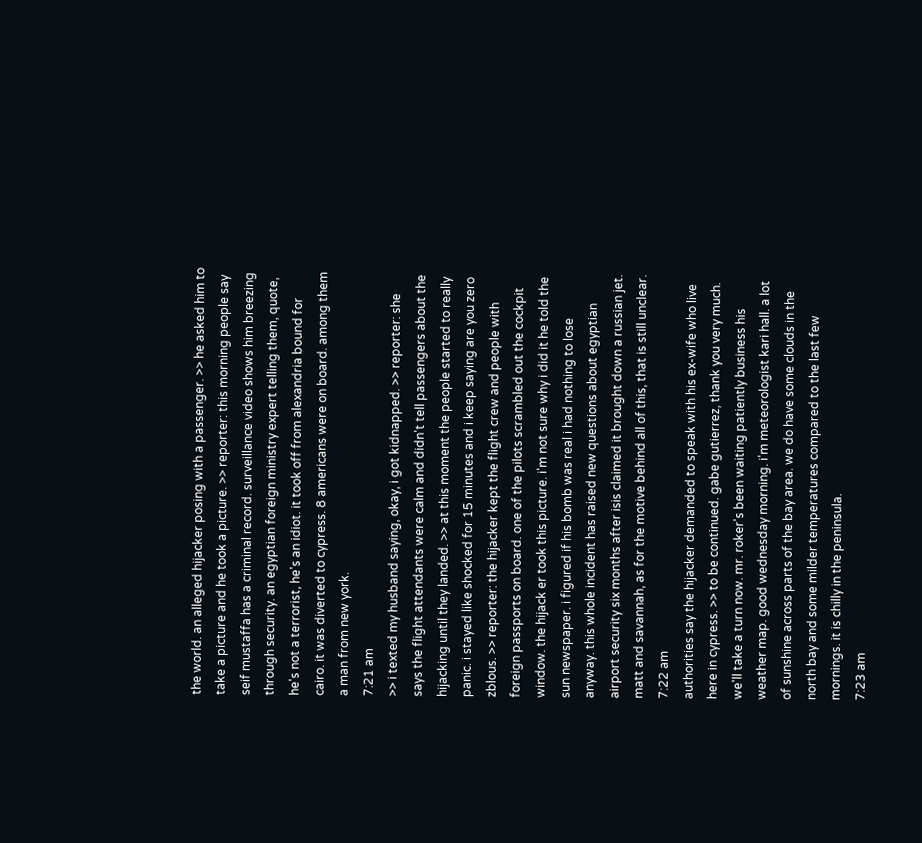the world. an alleged hijacker posing with a passenger. >> he asked him to take a picture and he took a picture. >> reporter: this morning people say seif mustaffa has a criminal record. surveillance video shows him breezing through security. an egyptian foreign ministry expert telling them, quote, he's not a terrorist, he's an idiot. it took off from alexandria bound for cairo. it was diverted to cypress. 8 americans were on board. among them a man from new york.
7:21 am
>> i texted my husband saying, okay, i got kidnapped. >> reporter: she says the flight attendants were calm and didn't tell passengers about the hijacking until they landed. >> at this moment the people started to really panic. i stayed like shocked for 15 minutes and i keep saying are you zero zblous. >> reporter: the hijacker kept the flight crew and people with foreign passports on board. one of the pilots scrambled out the cockpit window. the hijack er took this picture. i'm not sure why i did it he told the sun newspaper. i figured if his bomb was real i had nothing to lose anyway. this whole incident has raised new questions about egyptian airport security six months after isis claimed it brought down a russian jet. matt and savannah, as for the motive behind all of this, that is still unclear.
7:22 am
authorities say the hijacker demanded to speak with his ex-wife who live here in cypress. >> to be continued. gabe gutierrez, thank you very much. we'll take a turn now. mr. roker's been waiting patiently business his weather map. good wednesday morning. i'm meteorologist kari hall. a lot of sunshine across parts of the bay area. we do have some clouds in the north bay and some milder temperatures compared to the last few mornings. it is chilly in the peninsula.
7:23 am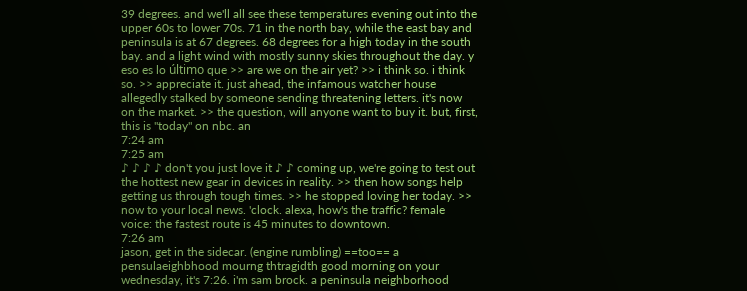39 degrees. and we'll all see these temperatures evening out into the upper 60s to lower 70s. 71 in the north bay, while the east bay and peninsula is at 67 degrees. 68 degrees for a high today in the south bay. and a light wind with mostly sunny skies throughout the day. y eso es lo último que >> are we on the air yet? >> i think so. i think so. >> appreciate it. just ahead, the infamous watcher house allegedly stalked by someone sending threatening letters. it's now on the market. >> the question, will anyone want to buy it. but, first, this is "today" on nbc. an
7:24 am
7:25 am
♪ ♪ ♪ ♪ don't you just love it ♪ ♪ coming up, we're going to test out the hottest new gear in devices in reality. >> then how songs help getting us through tough times. >> he stopped loving her today. >> now to your local news. 'clock. alexa, how's the traffic? female voice: the fastest route is 45 minutes to downtown.
7:26 am
jason, get in the sidecar. (engine rumbling) ==too== a pensulaeighbhood mourng thtragidth good morning on your wednesday, it's 7:26. i'm sam brock. a peninsula neighborhood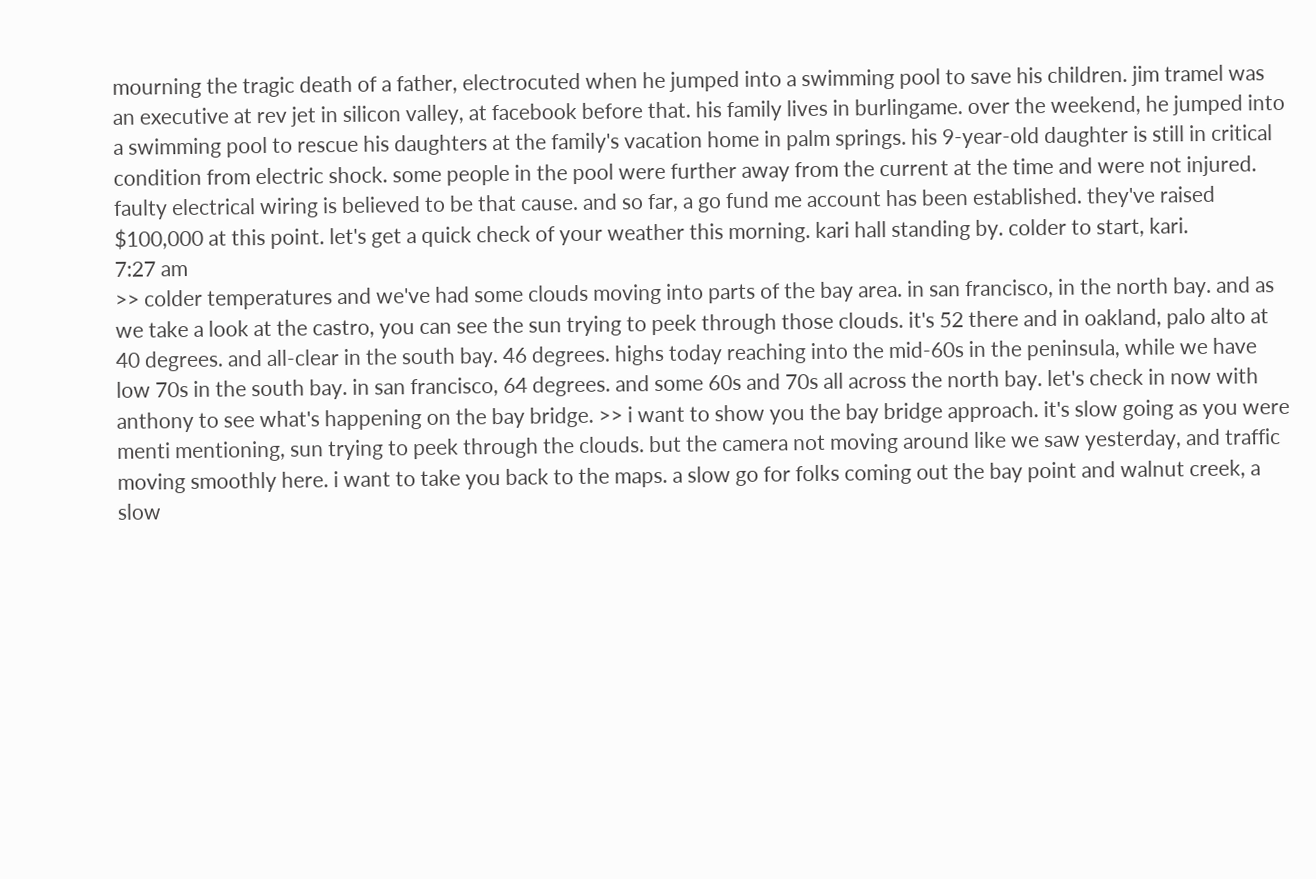mourning the tragic death of a father, electrocuted when he jumped into a swimming pool to save his children. jim tramel was an executive at rev jet in silicon valley, at facebook before that. his family lives in burlingame. over the weekend, he jumped into a swimming pool to rescue his daughters at the family's vacation home in palm springs. his 9-year-old daughter is still in critical condition from electric shock. some people in the pool were further away from the current at the time and were not injured. faulty electrical wiring is believed to be that cause. and so far, a go fund me account has been established. they've raised $100,000 at this point. let's get a quick check of your weather this morning. kari hall standing by. colder to start, kari.
7:27 am
>> colder temperatures and we've had some clouds moving into parts of the bay area. in san francisco, in the north bay. and as we take a look at the castro, you can see the sun trying to peek through those clouds. it's 52 there and in oakland, palo alto at 40 degrees. and all-clear in the south bay. 46 degrees. highs today reaching into the mid-60s in the peninsula, while we have low 70s in the south bay. in san francisco, 64 degrees. and some 60s and 70s all across the north bay. let's check in now with anthony to see what's happening on the bay bridge. >> i want to show you the bay bridge approach. it's slow going as you were menti mentioning, sun trying to peek through the clouds. but the camera not moving around like we saw yesterday, and traffic moving smoothly here. i want to take you back to the maps. a slow go for folks coming out the bay point and walnut creek, a slow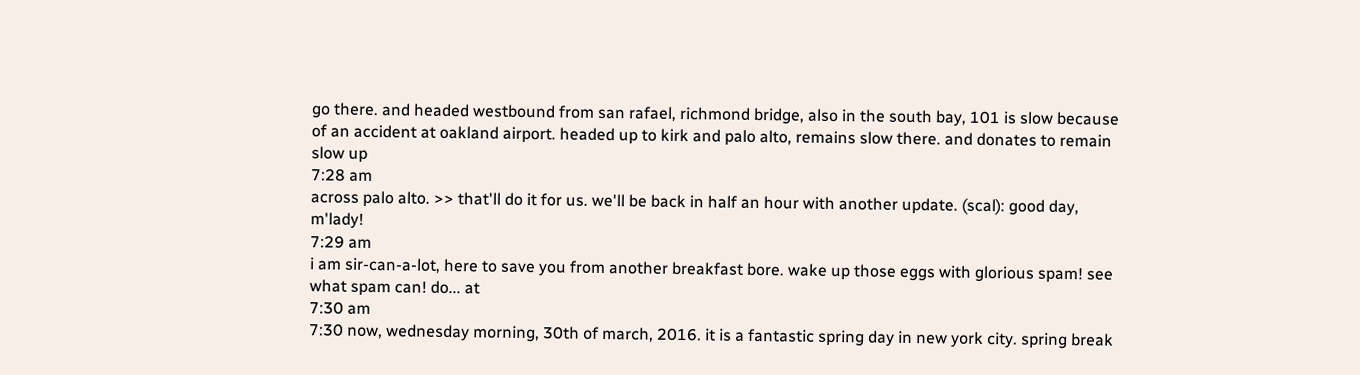go there. and headed westbound from san rafael, richmond bridge, also in the south bay, 101 is slow because of an accident at oakland airport. headed up to kirk and palo alto, remains slow there. and donates to remain slow up
7:28 am
across palo alto. >> that'll do it for us. we'll be back in half an hour with another update. (scal): good day, m'lady!
7:29 am
i am sir-can-a-lot, here to save you from another breakfast bore. wake up those eggs with glorious spam! see what spam can! do... at
7:30 am
7:30 now, wednesday morning, 30th of march, 2016. it is a fantastic spring day in new york city. spring break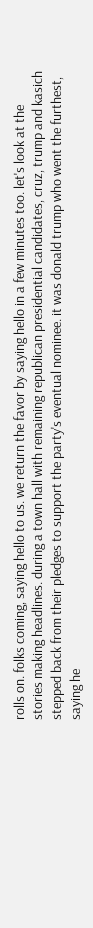rolls on. folks coming, saying hello to us. we return the favor by saying hello in a few minutes too. let's look at the stories making headlines. during a town hall with remaining republican presidential candidates, cruz, trump and kasich stepped back from their pledges to support the party's eventual nominee. it was donald trump who went the furthest, saying he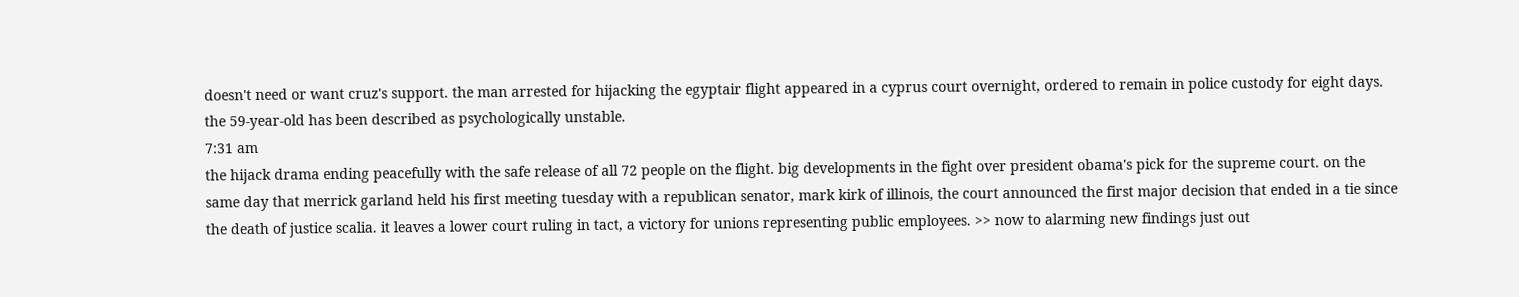doesn't need or want cruz's support. the man arrested for hijacking the egyptair flight appeared in a cyprus court overnight, ordered to remain in police custody for eight days. the 59-year-old has been described as psychologically unstable.
7:31 am
the hijack drama ending peacefully with the safe release of all 72 people on the flight. big developments in the fight over president obama's pick for the supreme court. on the same day that merrick garland held his first meeting tuesday with a republican senator, mark kirk of illinois, the court announced the first major decision that ended in a tie since the death of justice scalia. it leaves a lower court ruling in tact, a victory for unions representing public employees. >> now to alarming new findings just out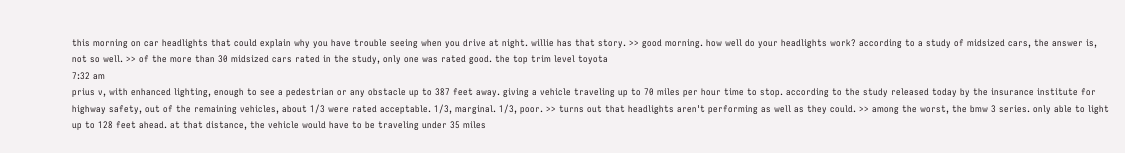this morning on car headlights that could explain why you have trouble seeing when you drive at night. willie has that story. >> good morning. how well do your headlights work? according to a study of midsized cars, the answer is, not so well. >> of the more than 30 midsized cars rated in the study, only one was rated good. the top trim level toyota
7:32 am
prius v, with enhanced lighting, enough to see a pedestrian or any obstacle up to 387 feet away. giving a vehicle traveling up to 70 miles per hour time to stop. according to the study released today by the insurance institute for highway safety, out of the remaining vehicles, about 1/3 were rated acceptable. 1/3, marginal. 1/3, poor. >> turns out that headlights aren't performing as well as they could. >> among the worst, the bmw 3 series. only able to light up to 128 feet ahead. at that distance, the vehicle would have to be traveling under 35 miles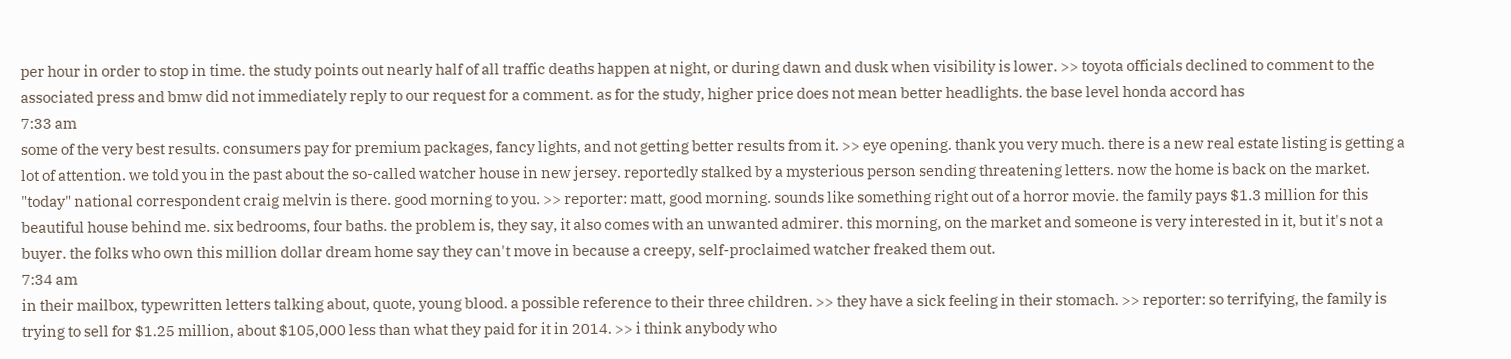per hour in order to stop in time. the study points out nearly half of all traffic deaths happen at night, or during dawn and dusk when visibility is lower. >> toyota officials declined to comment to the associated press and bmw did not immediately reply to our request for a comment. as for the study, higher price does not mean better headlights. the base level honda accord has
7:33 am
some of the very best results. consumers pay for premium packages, fancy lights, and not getting better results from it. >> eye opening. thank you very much. there is a new real estate listing is getting a lot of attention. we told you in the past about the so-called watcher house in new jersey. reportedly stalked by a mysterious person sending threatening letters. now the home is back on the market. "today" national correspondent craig melvin is there. good morning to you. >> reporter: matt, good morning. sounds like something right out of a horror movie. the family pays $1.3 million for this beautiful house behind me. six bedrooms, four baths. the problem is, they say, it also comes with an unwanted admirer. this morning, on the market and someone is very interested in it, but it's not a buyer. the folks who own this million dollar dream home say they can't move in because a creepy, self-proclaimed watcher freaked them out.
7:34 am
in their mailbox, typewritten letters talking about, quote, young blood. a possible reference to their three children. >> they have a sick feeling in their stomach. >> reporter: so terrifying, the family is trying to sell for $1.25 million, about $105,000 less than what they paid for it in 2014. >> i think anybody who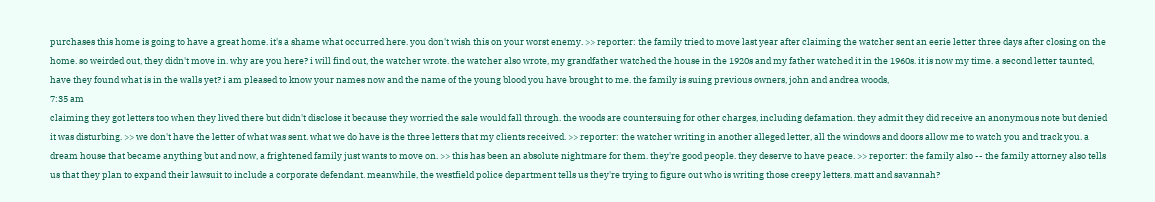purchases this home is going to have a great home. it's a shame what occurred here. you don't wish this on your worst enemy. >> reporter: the family tried to move last year after claiming the watcher sent an eerie letter three days after closing on the home. so weirded out, they didn't move in. why are you here? i will find out, the watcher wrote. the watcher also wrote, my grandfather watched the house in the 1920s and my father watched it in the 1960s. it is now my time. a second letter taunted, have they found what is in the walls yet? i am pleased to know your names now and the name of the young blood you have brought to me. the family is suing previous owners, john and andrea woods,
7:35 am
claiming they got letters too when they lived there but didn't disclose it because they worried the sale would fall through. the woods are countersuing for other charges, including defamation. they admit they did receive an anonymous note but denied it was disturbing. >> we don't have the letter of what was sent. what we do have is the three letters that my clients received. >> reporter: the watcher writing in another alleged letter, all the windows and doors allow me to watch you and track you. a dream house that became anything but and now, a frightened family just wants to move on. >> this has been an absolute nightmare for them. they're good people. they deserve to have peace. >> reporter: the family also -- the family attorney also tells us that they plan to expand their lawsuit to include a corporate defendant. meanwhile, the westfield police department tells us they're trying to figure out who is writing those creepy letters. matt and savannah?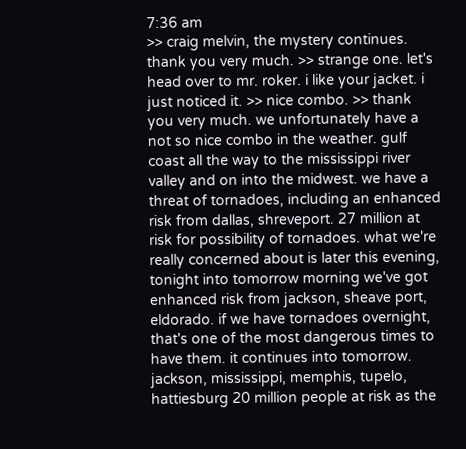7:36 am
>> craig melvin, the mystery continues. thank you very much. >> strange one. let's head over to mr. roker. i like your jacket. i just noticed it. >> nice combo. >> thank you very much. we unfortunately have a not so nice combo in the weather. gulf coast all the way to the mississippi river valley and on into the midwest. we have a threat of tornadoes, including an enhanced risk from dallas, shreveport. 27 million at risk for possibility of tornadoes. what we're really concerned about is later this evening, tonight into tomorrow morning we've got enhanced risk from jackson, sheave port, eldorado. if we have tornadoes overnight, that's one of the most dangerous times to have them. it continues into tomorrow. jackson, mississippi, memphis, tupelo, hattiesburg 20 million people at risk as the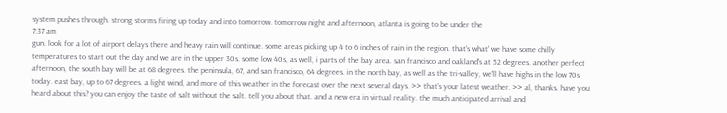system pushes through. strong storms firing up today and into tomorrow. tomorrow night and afternoon, atlanta is going to be under the
7:37 am
gun. look for a lot of airport delays there and heavy rain will continue. some areas picking up 4 to 6 inches of rain in the region. that's what' we have some chilly temperatures to start out the day and we are in the upper 30s. some low 40s, as well, i parts of the bay area. san francisco and oakland's at 52 degrees. another perfect afternoon, the south bay will be at 68 degrees. the peninsula, 67, and san francisco, 64 degrees. in the north bay, as well as the tri-valley, we'll have highs in the low 70s today. east bay, up to 67 degrees. a light wind, and more of this weather in the forecast over the next several days. >> that's your latest weather. >> al, thanks. have you heard about this? you can enjoy the taste of salt without the salt. tell you about that. and a new era in virtual reality. the much anticipated arrival and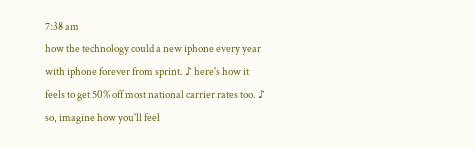7:38 am
how the technology could a new iphone every year with iphone forever from sprint. ♪ here's how it feels to get 50% off most national carrier rates too. ♪ so, imagine how you'll feel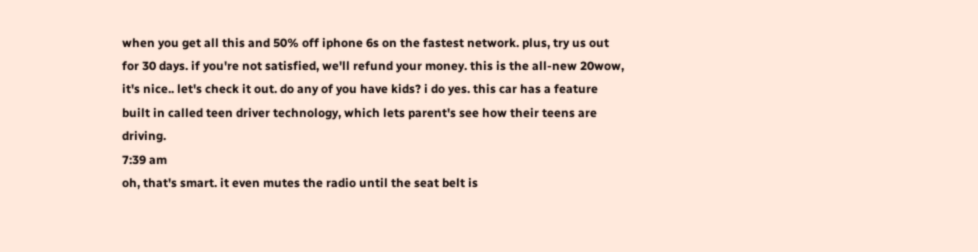when you get all this and 50% off iphone 6s on the fastest network. plus, try us out for 30 days. if you're not satisfied, we'll refund your money. this is the all-new 20wow, it's nice.. let's check it out. do any of you have kids? i do yes. this car has a feature built in called teen driver technology, which lets parent's see how their teens are driving.
7:39 am
oh, that's smart. it even mutes the radio until the seat belt is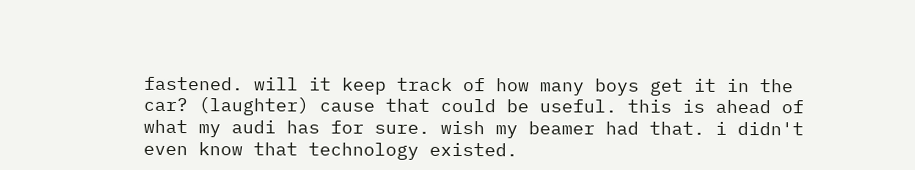fastened. will it keep track of how many boys get it in the car? (laughter) cause that could be useful. this is ahead of what my audi has for sure. wish my beamer had that. i didn't even know that technology existed.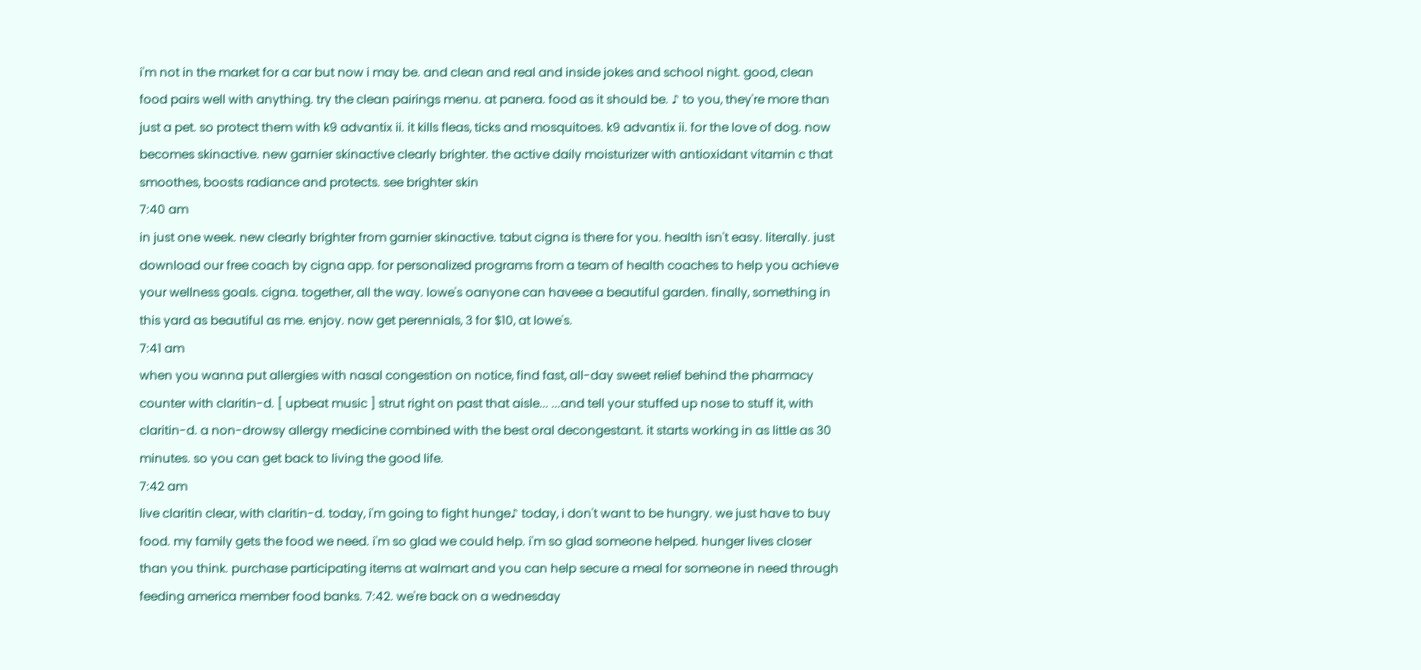i'm not in the market for a car but now i may be. and clean and real and inside jokes and school night. good, clean food pairs well with anything. try the clean pairings menu. at panera. food as it should be. ♪ to you, they're more than just a pet. so protect them with k9 advantix ii. it kills fleas, ticks and mosquitoes. k9 advantix ii. for the love of dog. now becomes skinactive. new garnier skinactive clearly brighter. the active daily moisturizer with antioxidant vitamin c that smoothes, boosts radiance and protects. see brighter skin
7:40 am
in just one week. new clearly brighter from garnier skinactive. tabut cigna is there for you. health isn't easy. literally. just download our free coach by cigna app. for personalized programs from a team of health coaches to help you achieve your wellness goals. cigna. together, all the way. lowe's oanyone can haveee a beautiful garden. finally, something in this yard as beautiful as me. enjoy. now get perennials, 3 for $10, at lowe's.
7:41 am
when you wanna put allergies with nasal congestion on notice, find fast, all-day sweet relief behind the pharmacy counter with claritin-d. [ upbeat music ] strut right on past that aisle... ...and tell your stuffed up nose to stuff it, with claritin-d. a non-drowsy allergy medicine combined with the best oral decongestant. it starts working in as little as 30 minutes. so you can get back to living the good life.
7:42 am
live claritin clear, with claritin-d. today, i'm going to fight hunge♪ today, i don't want to be hungry. we just have to buy food. my family gets the food we need. i'm so glad we could help. i'm so glad someone helped. hunger lives closer than you think. purchase participating items at walmart and you can help secure a meal for someone in need through feeding america member food banks. 7:42. we're back on a wednesday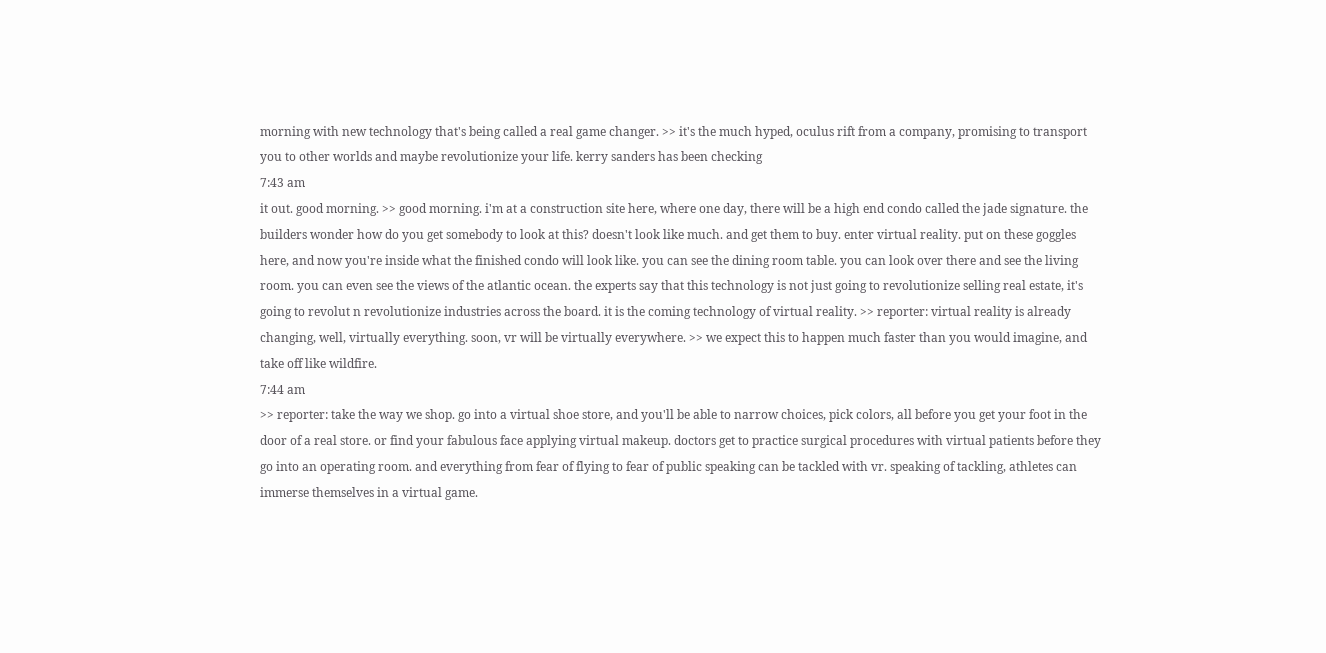morning with new technology that's being called a real game changer. >> it's the much hyped, oculus rift from a company, promising to transport you to other worlds and maybe revolutionize your life. kerry sanders has been checking
7:43 am
it out. good morning. >> good morning. i'm at a construction site here, where one day, there will be a high end condo called the jade signature. the builders wonder how do you get somebody to look at this? doesn't look like much. and get them to buy. enter virtual reality. put on these goggles here, and now you're inside what the finished condo will look like. you can see the dining room table. you can look over there and see the living room. you can even see the views of the atlantic ocean. the experts say that this technology is not just going to revolutionize selling real estate, it's going to revolut n revolutionize industries across the board. it is the coming technology of virtual reality. >> reporter: virtual reality is already changing, well, virtually everything. soon, vr will be virtually everywhere. >> we expect this to happen much faster than you would imagine, and take off like wildfire.
7:44 am
>> reporter: take the way we shop. go into a virtual shoe store, and you'll be able to narrow choices, pick colors, all before you get your foot in the door of a real store. or find your fabulous face applying virtual makeup. doctors get to practice surgical procedures with virtual patients before they go into an operating room. and everything from fear of flying to fear of public speaking can be tackled with vr. speaking of tackling, athletes can immerse themselves in a virtual game.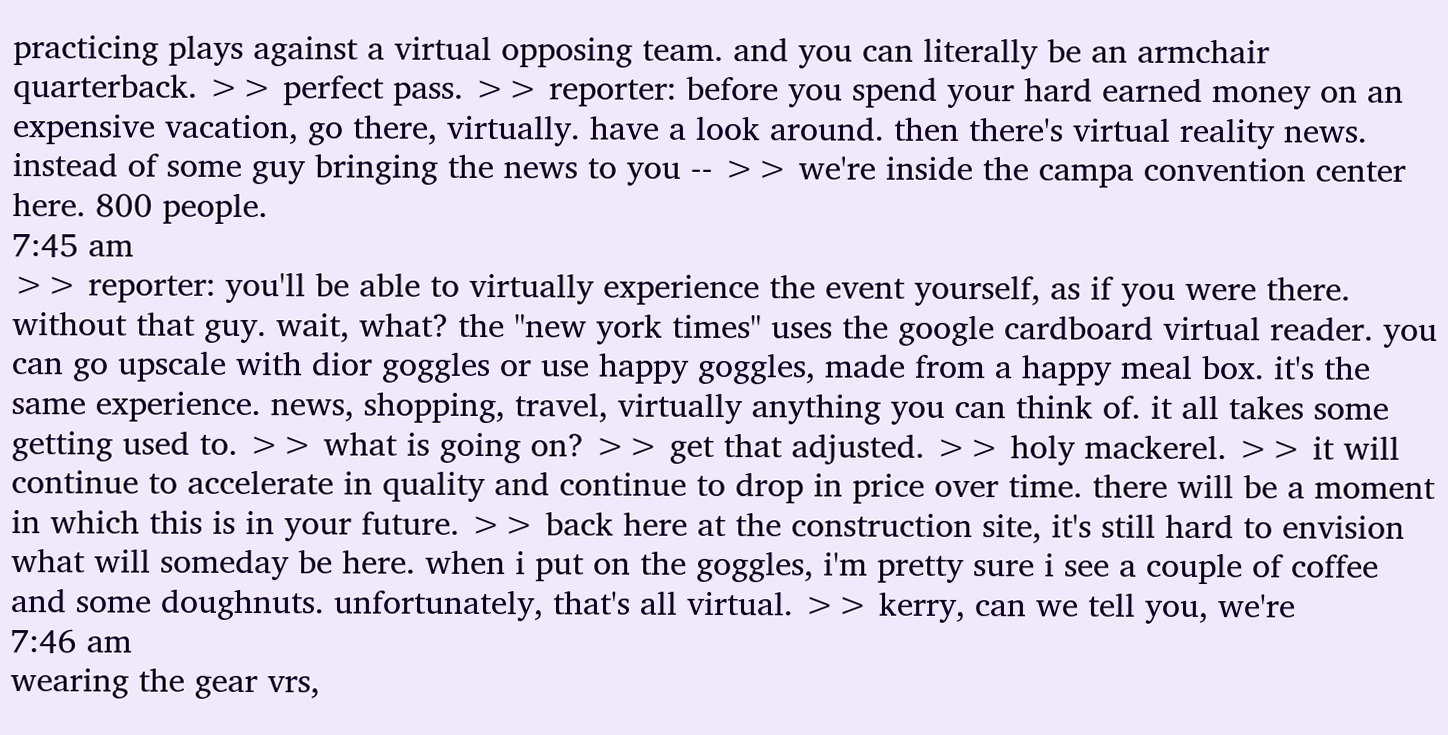practicing plays against a virtual opposing team. and you can literally be an armchair quarterback. >> perfect pass. >> reporter: before you spend your hard earned money on an expensive vacation, go there, virtually. have a look around. then there's virtual reality news. instead of some guy bringing the news to you -- >> we're inside the campa convention center here. 800 people.
7:45 am
>> reporter: you'll be able to virtually experience the event yourself, as if you were there. without that guy. wait, what? the "new york times" uses the google cardboard virtual reader. you can go upscale with dior goggles or use happy goggles, made from a happy meal box. it's the same experience. news, shopping, travel, virtually anything you can think of. it all takes some getting used to. >> what is going on? >> get that adjusted. >> holy mackerel. >> it will continue to accelerate in quality and continue to drop in price over time. there will be a moment in which this is in your future. >> back here at the construction site, it's still hard to envision what will someday be here. when i put on the goggles, i'm pretty sure i see a couple of coffee and some doughnuts. unfortunately, that's all virtual. >> kerry, can we tell you, we're
7:46 am
wearing the gear vrs,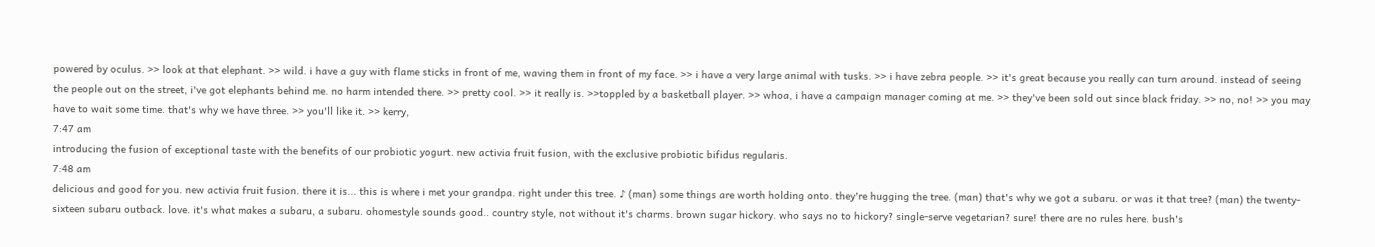powered by oculus. >> look at that elephant. >> wild. i have a guy with flame sticks in front of me, waving them in front of my face. >> i have a very large animal with tusks. >> i have zebra people. >> it's great because you really can turn around. instead of seeing the people out on the street, i've got elephants behind me. no harm intended there. >> pretty cool. >> it really is. >>toppled by a basketball player. >> whoa, i have a campaign manager coming at me. >> they've been sold out since black friday. >> no, no! >> you may have to wait some time. that's why we have three. >> you'll like it. >> kerry,
7:47 am
introducing the fusion of exceptional taste with the benefits of our probiotic yogurt. new activia fruit fusion, with the exclusive probiotic bifidus regularis.
7:48 am
delicious and good for you. new activia fruit fusion. there it is... this is where i met your grandpa. right under this tree. ♪ (man) some things are worth holding onto. they're hugging the tree. (man) that's why we got a subaru. or was it that tree? (man) the twenty-sixteen subaru outback. love. it's what makes a subaru, a subaru. ohomestyle sounds good.. country style, not without it's charms. brown sugar hickory. who says no to hickory? single-serve vegetarian? sure! there are no rules here. bush's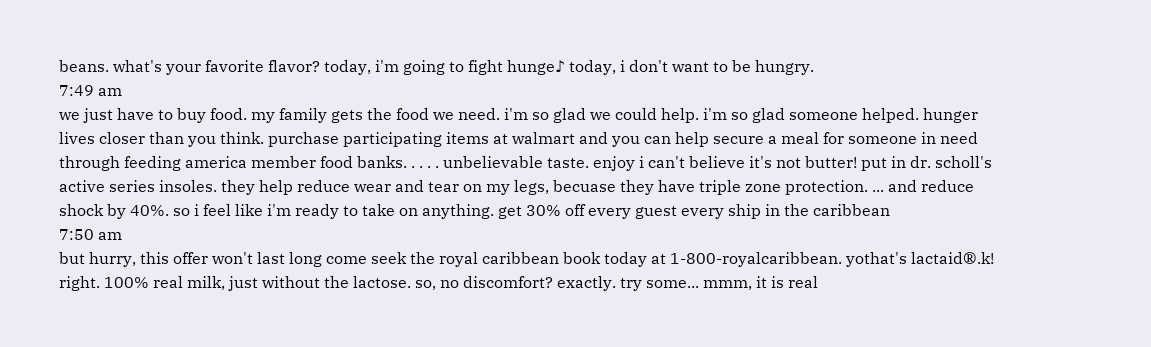beans. what's your favorite flavor? today, i'm going to fight hunge♪ today, i don't want to be hungry.
7:49 am
we just have to buy food. my family gets the food we need. i'm so glad we could help. i'm so glad someone helped. hunger lives closer than you think. purchase participating items at walmart and you can help secure a meal for someone in need through feeding america member food banks. . . . . unbelievable taste. enjoy i can't believe it's not butter! put in dr. scholl's active series insoles. they help reduce wear and tear on my legs, becuase they have triple zone protection. ... and reduce shock by 40%. so i feel like i'm ready to take on anything. get 30% off every guest every ship in the caribbean
7:50 am
but hurry, this offer won't last long come seek the royal caribbean book today at 1-800-royalcaribbean. yothat's lactaid®.k! right. 100% real milk, just without the lactose. so, no discomfort? exactly. try some... mmm, it is real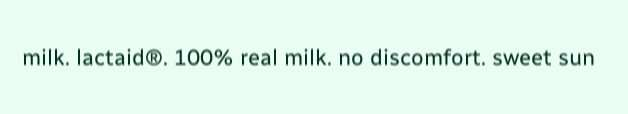milk. lactaid®. 100% real milk. no discomfort. sweet sun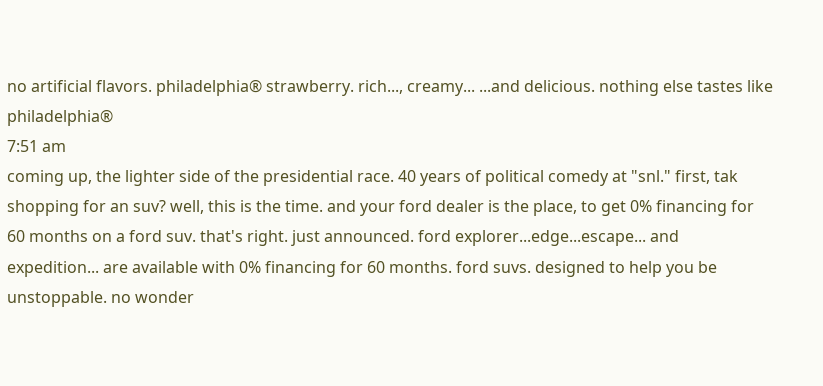no artificial flavors. philadelphia® strawberry. rich..., creamy... ...and delicious. nothing else tastes like philadelphia®
7:51 am
coming up, the lighter side of the presidential race. 40 years of political comedy at "snl." first, tak shopping for an suv? well, this is the time. and your ford dealer is the place, to get 0% financing for 60 months on a ford suv. that's right. just announced. ford explorer...edge...escape... and expedition... are available with 0% financing for 60 months. ford suvs. designed to help you be unstoppable. no wonder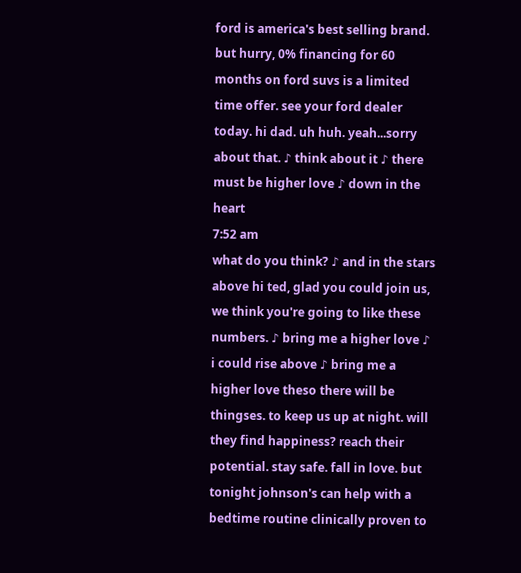ford is america's best selling brand. but hurry, 0% financing for 60 months on ford suvs is a limited time offer. see your ford dealer today. hi dad. uh huh. yeah...sorry about that. ♪ think about it ♪ there must be higher love ♪ down in the heart
7:52 am
what do you think? ♪ and in the stars above hi ted, glad you could join us, we think you're going to like these numbers. ♪ bring me a higher love ♪ i could rise above ♪ bring me a higher love theso there will be thingses. to keep us up at night. will they find happiness? reach their potential. stay safe. fall in love. but tonight johnson's can help with a bedtime routine clinically proven to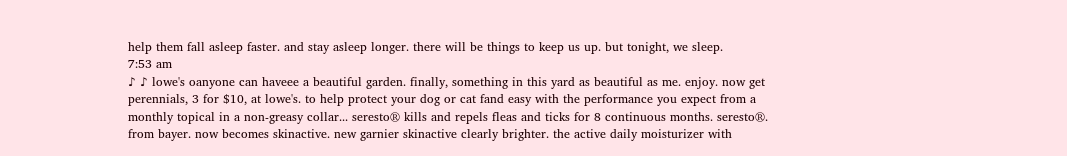help them fall asleep faster. and stay asleep longer. there will be things to keep us up. but tonight, we sleep.
7:53 am
♪ ♪ lowe's oanyone can haveee a beautiful garden. finally, something in this yard as beautiful as me. enjoy. now get perennials, 3 for $10, at lowe's. to help protect your dog or cat fand easy with the performance you expect from a monthly topical in a non-greasy collar... seresto® kills and repels fleas and ticks for 8 continuous months. seresto®. from bayer. now becomes skinactive. new garnier skinactive clearly brighter. the active daily moisturizer with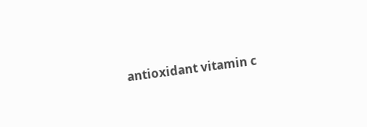antioxidant vitamin c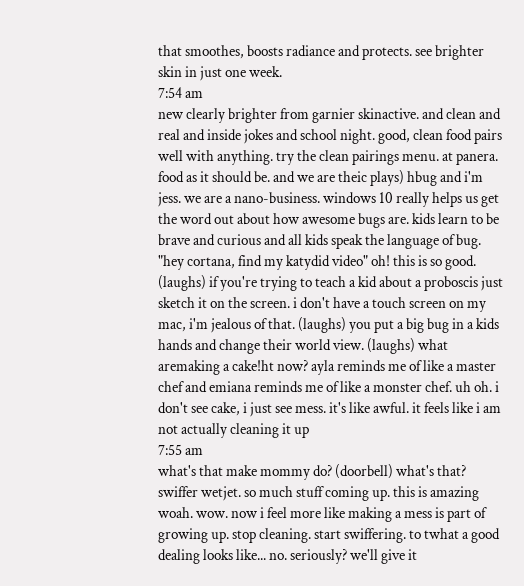that smoothes, boosts radiance and protects. see brighter skin in just one week.
7:54 am
new clearly brighter from garnier skinactive. and clean and real and inside jokes and school night. good, clean food pairs well with anything. try the clean pairings menu. at panera. food as it should be. and we are theic plays) hbug and i'm jess. we are a nano-business. windows 10 really helps us get the word out about how awesome bugs are. kids learn to be brave and curious and all kids speak the language of bug. "hey cortana, find my katydid video" oh! this is so good. (laughs) if you're trying to teach a kid about a proboscis just sketch it on the screen. i don't have a touch screen on my mac, i'm jealous of that. (laughs) you put a big bug in a kids hands and change their world view. (laughs) what aremaking a cake!ht now? ayla reminds me of like a master chef and emiana reminds me of like a monster chef. uh oh. i don't see cake, i just see mess. it's like awful. it feels like i am not actually cleaning it up
7:55 am
what's that make mommy do? (doorbell) what's that? swiffer wetjet. so much stuff coming up. this is amazing woah. wow. now i feel more like making a mess is part of growing up. stop cleaning. start swiffering. to twhat a good dealing looks like... no. seriously? we'll give it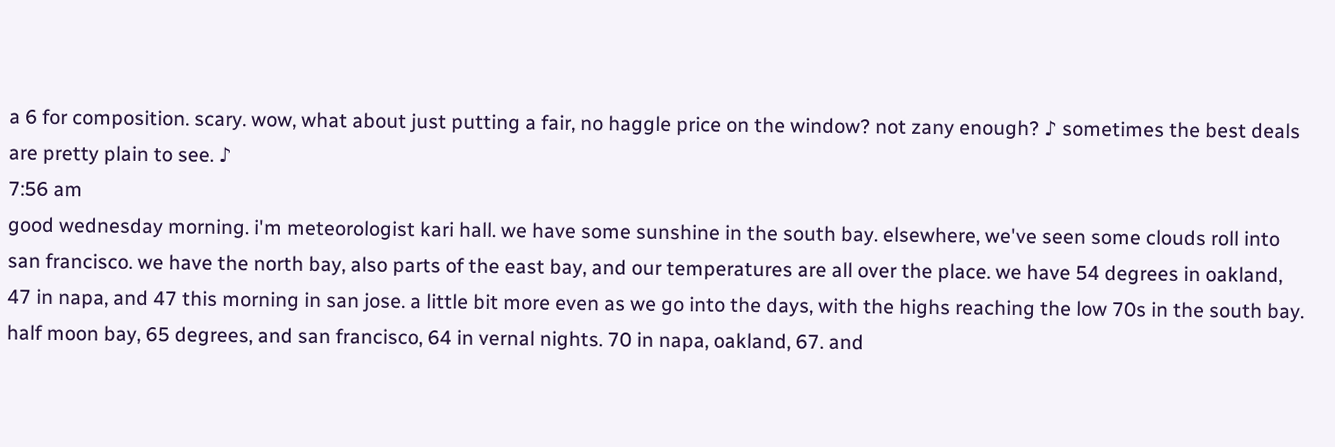a 6 for composition. scary. wow, what about just putting a fair, no haggle price on the window? not zany enough? ♪ sometimes the best deals are pretty plain to see. ♪
7:56 am
good wednesday morning. i'm meteorologist kari hall. we have some sunshine in the south bay. elsewhere, we've seen some clouds roll into san francisco. we have the north bay, also parts of the east bay, and our temperatures are all over the place. we have 54 degrees in oakland, 47 in napa, and 47 this morning in san jose. a little bit more even as we go into the days, with the highs reaching the low 70s in the south bay. half moon bay, 65 degrees, and san francisco, 64 in vernal nights. 70 in napa, oakland, 67. and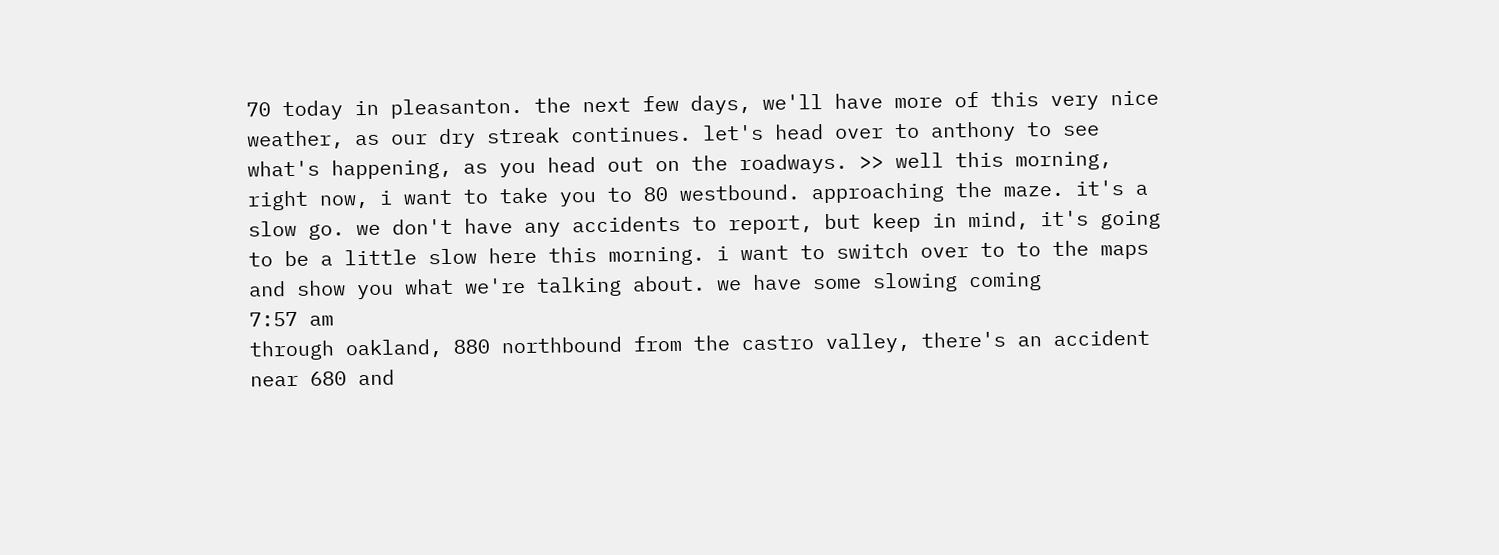70 today in pleasanton. the next few days, we'll have more of this very nice weather, as our dry streak continues. let's head over to anthony to see what's happening, as you head out on the roadways. >> well this morning, right now, i want to take you to 80 westbound. approaching the maze. it's a slow go. we don't have any accidents to report, but keep in mind, it's going to be a little slow here this morning. i want to switch over to to the maps and show you what we're talking about. we have some slowing coming
7:57 am
through oakland, 880 northbound from the castro valley, there's an accident near 680 and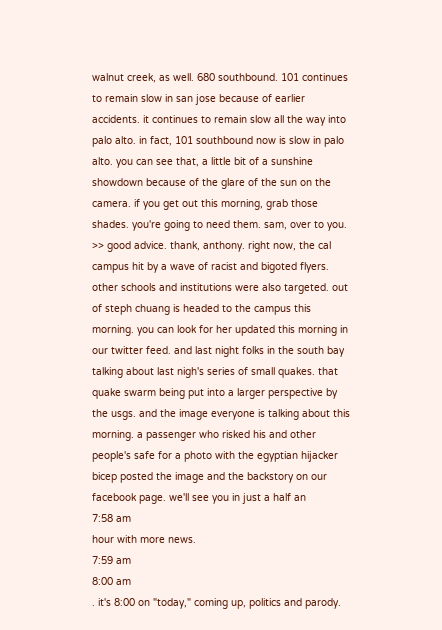walnut creek, as well. 680 southbound. 101 continues to remain slow in san jose because of earlier accidents. it continues to remain slow all the way into palo alto. in fact, 101 southbound now is slow in palo alto. you can see that, a little bit of a sunshine showdown because of the glare of the sun on the camera. if you get out this morning, grab those shades. you're going to need them. sam, over to you. >> good advice. thank, anthony. right now, the cal campus hit by a wave of racist and bigoted flyers. other schools and institutions were also targeted. out of steph chuang is headed to the campus this morning. you can look for her updated this morning in our twitter feed. and last night folks in the south bay talking about last nigh's series of small quakes. that quake swarm being put into a larger perspective by the usgs. and the image everyone is talking about this morning. a passenger who risked his and other people's safe for a photo with the egyptian hijacker bicep posted the image and the backstory on our facebook page. we'll see you in just a half an
7:58 am
hour with more news.
7:59 am
8:00 am
. it's 8:00 on "today," coming up, politics and parody.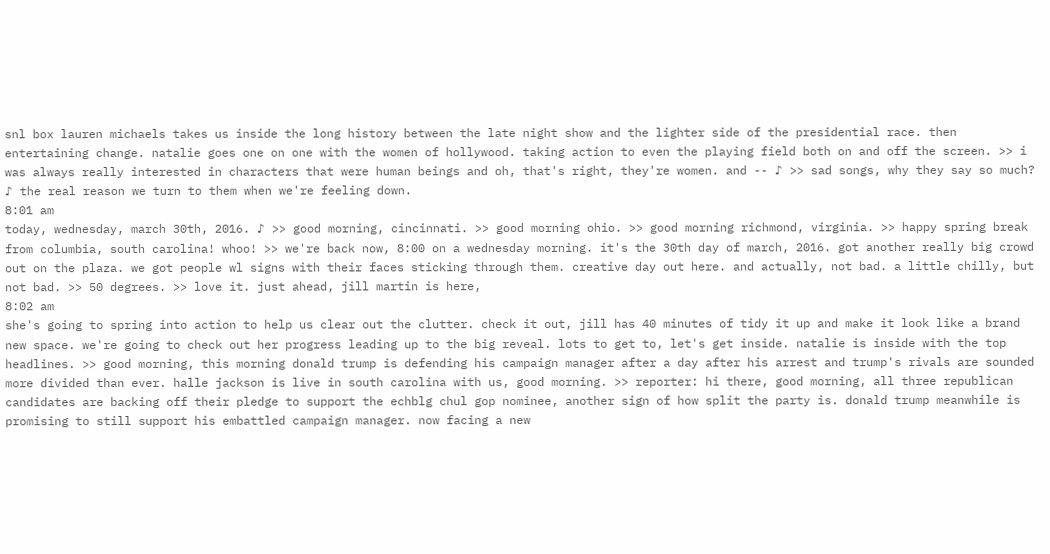snl box lauren michaels takes us inside the long history between the late night show and the lighter side of the presidential race. then entertaining change. natalie goes one on one with the women of hollywood. taking action to even the playing field both on and off the screen. >> i was always really interested in characters that were human beings and oh, that's right, they're women. and -- ♪ >> sad songs, why they say so much? ♪ the real reason we turn to them when we're feeling down.
8:01 am
today, wednesday, march 30th, 2016. ♪ >> good morning, cincinnati. >> good morning ohio. >> good morning richmond, virginia. >> happy spring break from columbia, south carolina! whoo! >> we're back now, 8:00 on a wednesday morning. it's the 30th day of march, 2016. got another really big crowd out on the plaza. we got people wl signs with their faces sticking through them. creative day out here. and actually, not bad. a little chilly, but not bad. >> 50 degrees. >> love it. just ahead, jill martin is here,
8:02 am
she's going to spring into action to help us clear out the clutter. check it out, jill has 40 minutes of tidy it up and make it look like a brand new space. we're going to check out her progress leading up to the big reveal. lots to get to, let's get inside. natalie is inside with the top headlines. >> good morning, this morning donald trump is defending his campaign manager after a day after his arrest and trump's rivals are sounded more divided than ever. halle jackson is live in south carolina with us, good morning. >> reporter: hi there, good morning, all three republican candidates are backing off their pledge to support the echblg chul gop nominee, another sign of how split the party is. donald trump meanwhile is promising to still support his embattled campaign manager. now facing a new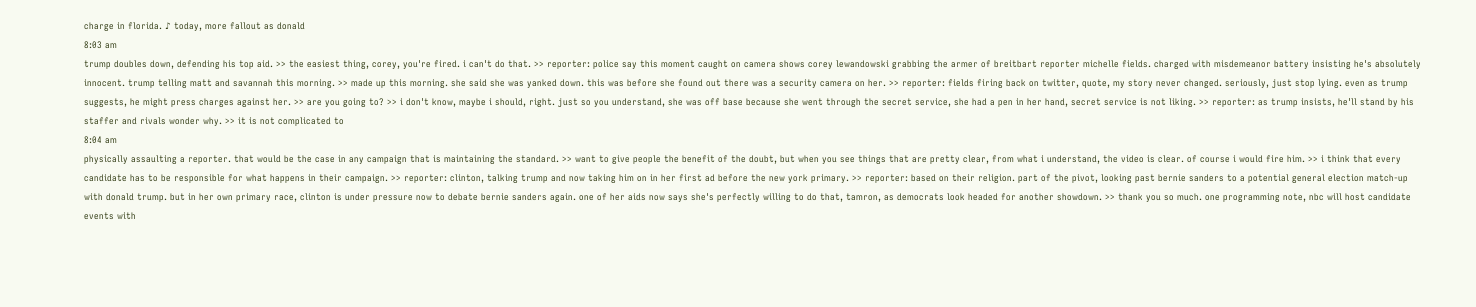charge in florida. ♪ today, more fallout as donald
8:03 am
trump doubles down, defending his top aid. >> the easiest thing, corey, you're fired. i can't do that. >> reporter: police say this moment caught on camera shows corey lewandowski grabbing the armer of breitbart reporter michelle fields. charged with misdemeanor battery insisting he's absolutely innocent. trump telling matt and savannah this morning. >> made up this morning. she said she was yanked down. this was before she found out there was a security camera on her. >> reporter: fields firing back on twitter, quote, my story never changed. seriously, just stop lying. even as trump suggests, he might press charges against her. >> are you going to? >> i don't know, maybe i should, right. just so you understand, she was off base because she went through the secret service, she had a pen in her hand, secret service is not liking. >> reporter: as trump insists, he'll stand by his staffer and rivals wonder why. >> it is not complicated to
8:04 am
physically assaulting a reporter. that would be the case in any campaign that is maintaining the standard. >> want to give people the benefit of the doubt, but when you see things that are pretty clear, from what i understand, the video is clear. of course i would fire him. >> i think that every candidate has to be responsible for what happens in their campaign. >> reporter: clinton, talking trump and now taking him on in her first ad before the new york primary. >> reporter: based on their religion. part of the pivot, looking past bernie sanders to a potential general election match-up with donald trump. but in her own primary race, clinton is under pressure now to debate bernie sanders again. one of her aids now says she's perfectly willing to do that, tamron, as democrats look headed for another showdown. >> thank you so much. one programming note, nbc will host candidate events with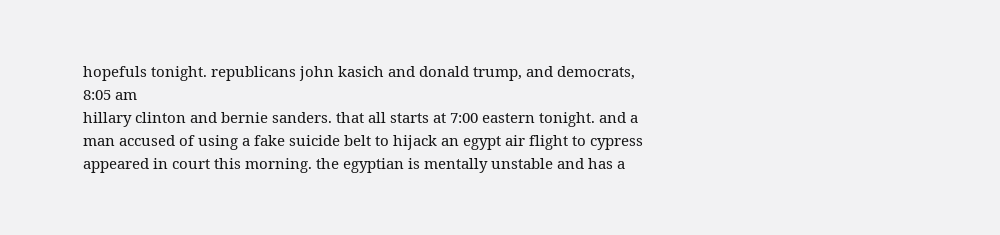hopefuls tonight. republicans john kasich and donald trump, and democrats,
8:05 am
hillary clinton and bernie sanders. that all starts at 7:00 eastern tonight. and a man accused of using a fake suicide belt to hijack an egypt air flight to cypress appeared in court this morning. the egyptian is mentally unstable and has a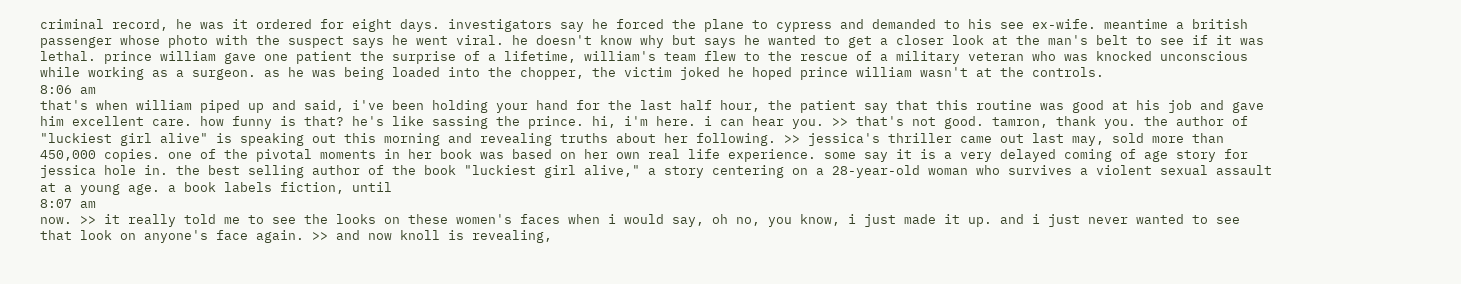criminal record, he was it ordered for eight days. investigators say he forced the plane to cypress and demanded to his see ex-wife. meantime a british passenger whose photo with the suspect says he went viral. he doesn't know why but says he wanted to get a closer look at the man's belt to see if it was lethal. prince william gave one patient the surprise of a lifetime, william's team flew to the rescue of a military veteran who was knocked unconscious while working as a surgeon. as he was being loaded into the chopper, the victim joked he hoped prince william wasn't at the controls.
8:06 am
that's when william piped up and said, i've been holding your hand for the last half hour, the patient say that this routine was good at his job and gave him excellent care. how funny is that? he's like sassing the prince. hi, i'm here. i can hear you. >> that's not good. tamron, thank you. the author of "luckiest girl alive" is speaking out this morning and revealing truths about her following. >> jessica's thriller came out last may, sold more than 450,000 copies. one of the pivotal moments in her book was based on her own real life experience. some say it is a very delayed coming of age story for jessica hole in. the best selling author of the book "luckiest girl alive," a story centering on a 28-year-old woman who survives a violent sexual assault at a young age. a book labels fiction, until
8:07 am
now. >> it really told me to see the looks on these women's faces when i would say, oh no, you know, i just made it up. and i just never wanted to see that look on anyone's face again. >> and now knoll is revealing,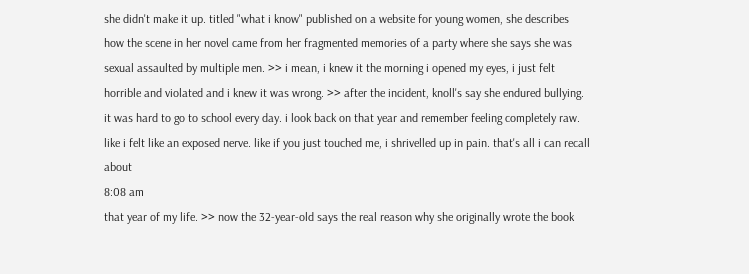she didn't make it up. titled "what i know" published on a website for young women, she describes how the scene in her novel came from her fragmented memories of a party where she says she was sexual assaulted by multiple men. >> i mean, i knew it the morning i opened my eyes, i just felt horrible and violated and i knew it was wrong. >> after the incident, knoll's say she endured bullying. it was hard to go to school every day. i look back on that year and remember feeling completely raw. like i felt like an exposed nerve. like if you just touched me, i shrivelled up in pain. that's all i can recall about
8:08 am
that year of my life. >> now the 32-year-old says the real reason why she originally wrote the book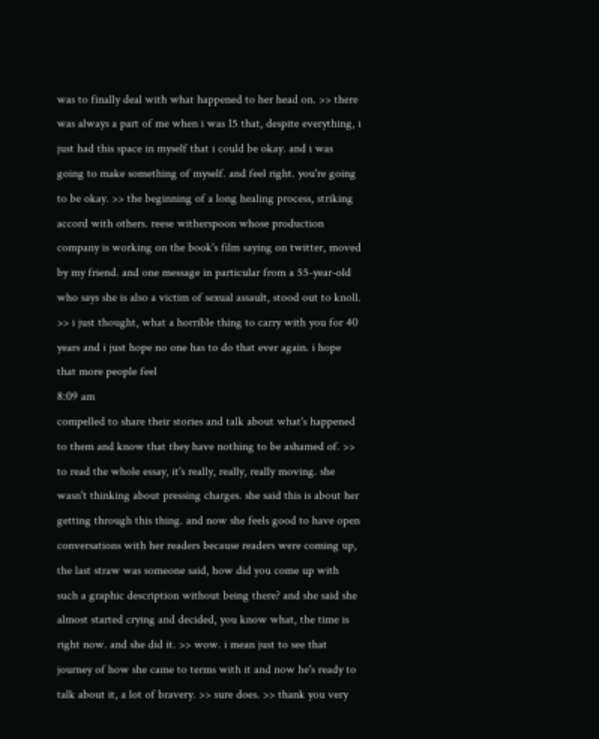was to finally deal with what happened to her head on. >> there was always a part of me when i was 15 that, despite everything, i just had this space in myself that i could be okay. and i was going to make something of myself. and feel right. you're going to be okay. >> the beginning of a long healing process, striking accord with others. reese witherspoon whose production company is working on the book's film saying on twitter, moved by my friend. and one message in particular from a 55-year-old who says she is also a victim of sexual assault, stood out to knoll. >> i just thought, what a horrible thing to carry with you for 40 years and i just hope no one has to do that ever again. i hope that more people feel
8:09 am
compelled to share their stories and talk about what's happened to them and know that they have nothing to be ashamed of. >> to read the whole essay, it's really, really, really moving. she wasn't thinking about pressing charges. she said this is about her getting through this thing. and now she feels good to have open conversations with her readers because readers were coming up, the last straw was someone said, how did you come up with such a graphic description without being there? and she said she almost started crying and decided, you know what, the time is right now. and she did it. >> wow. i mean just to see that journey of how she came to terms with it and now he's ready to talk about it, a lot of bravery. >> sure does. >> thank you very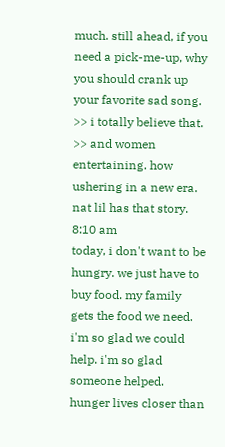much. still ahead, if you need a pick-me-up, why you should crank up your favorite sad song. >> i totally believe that. >> and women entertaining. how ushering in a new era. nat lil has that story.
8:10 am
today, i don't want to be hungry. we just have to buy food. my family gets the food we need. i'm so glad we could help. i'm so glad someone helped. hunger lives closer than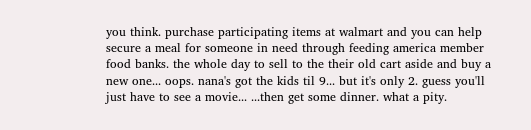you think. purchase participating items at walmart and you can help secure a meal for someone in need through feeding america member food banks. the whole day to sell to the their old cart aside and buy a new one... oops. nana's got the kids til 9... but it's only 2. guess you'll just have to see a movie... ...then get some dinner. what a pity.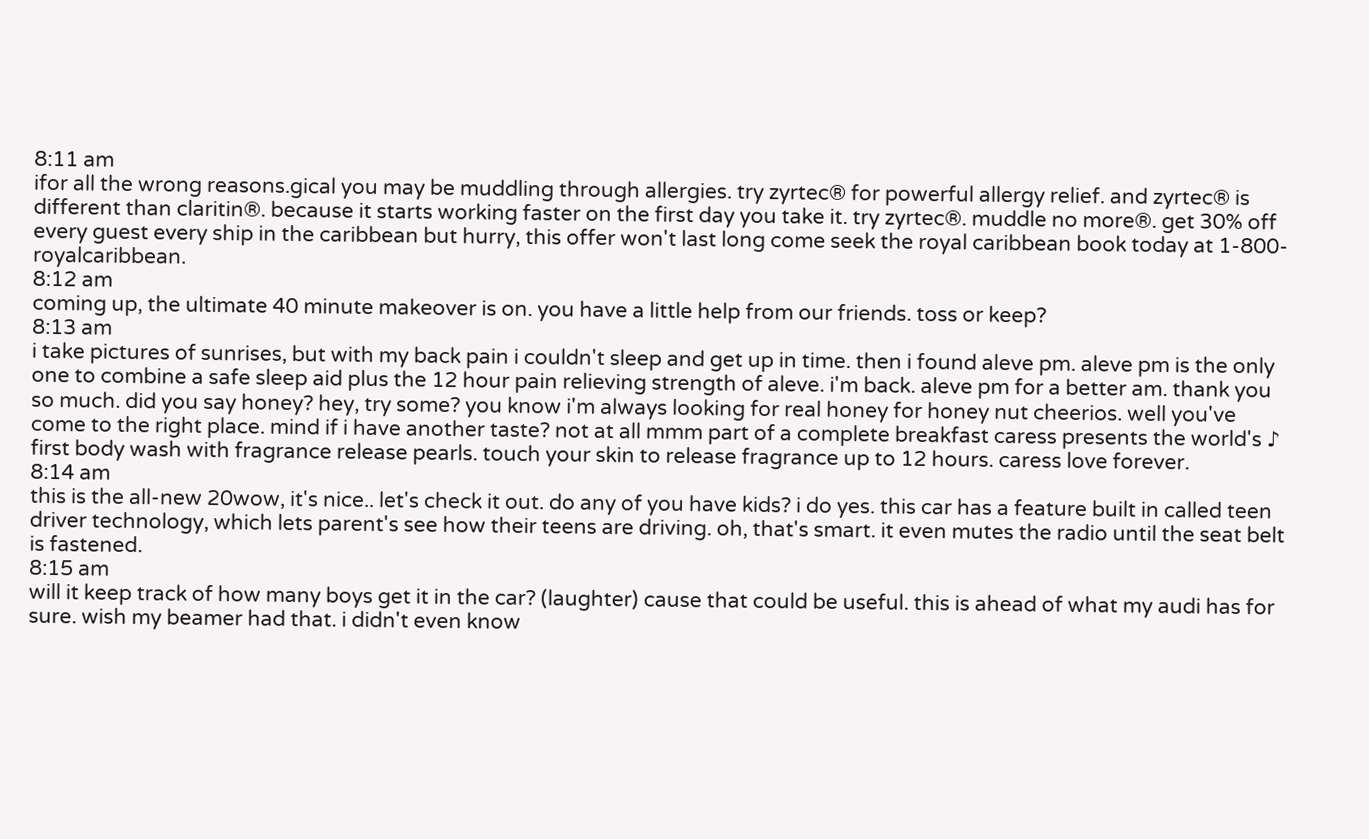8:11 am
ifor all the wrong reasons.gical you may be muddling through allergies. try zyrtec® for powerful allergy relief. and zyrtec® is different than claritin®. because it starts working faster on the first day you take it. try zyrtec®. muddle no more®. get 30% off every guest every ship in the caribbean but hurry, this offer won't last long come seek the royal caribbean book today at 1-800-royalcaribbean.
8:12 am
coming up, the ultimate 40 minute makeover is on. you have a little help from our friends. toss or keep?
8:13 am
i take pictures of sunrises, but with my back pain i couldn't sleep and get up in time. then i found aleve pm. aleve pm is the only one to combine a safe sleep aid plus the 12 hour pain relieving strength of aleve. i'm back. aleve pm for a better am. thank you so much. did you say honey? hey, try some? you know i'm always looking for real honey for honey nut cheerios. well you've come to the right place. mind if i have another taste? not at all mmm part of a complete breakfast caress presents the world's ♪ first body wash with fragrance release pearls. touch your skin to release fragrance up to 12 hours. caress love forever.
8:14 am
this is the all-new 20wow, it's nice.. let's check it out. do any of you have kids? i do yes. this car has a feature built in called teen driver technology, which lets parent's see how their teens are driving. oh, that's smart. it even mutes the radio until the seat belt is fastened.
8:15 am
will it keep track of how many boys get it in the car? (laughter) cause that could be useful. this is ahead of what my audi has for sure. wish my beamer had that. i didn't even know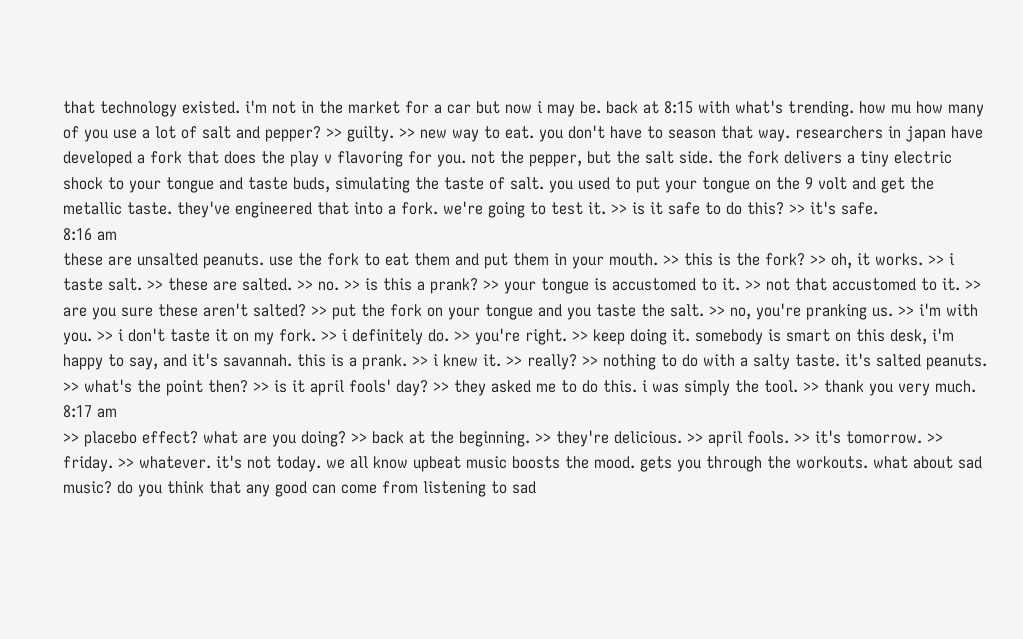that technology existed. i'm not in the market for a car but now i may be. back at 8:15 with what's trending. how mu how many of you use a lot of salt and pepper? >> guilty. >> new way to eat. you don't have to season that way. researchers in japan have developed a fork that does the play v flavoring for you. not the pepper, but the salt side. the fork delivers a tiny electric shock to your tongue and taste buds, simulating the taste of salt. you used to put your tongue on the 9 volt and get the metallic taste. they've engineered that into a fork. we're going to test it. >> is it safe to do this? >> it's safe.
8:16 am
these are unsalted peanuts. use the fork to eat them and put them in your mouth. >> this is the fork? >> oh, it works. >> i taste salt. >> these are salted. >> no. >> is this a prank? >> your tongue is accustomed to it. >> not that accustomed to it. >> are you sure these aren't salted? >> put the fork on your tongue and you taste the salt. >> no, you're pranking us. >> i'm with you. >> i don't taste it on my fork. >> i definitely do. >> you're right. >> keep doing it. somebody is smart on this desk, i'm happy to say, and it's savannah. this is a prank. >> i knew it. >> really? >> nothing to do with a salty taste. it's salted peanuts. >> what's the point then? >> is it april fools' day? >> they asked me to do this. i was simply the tool. >> thank you very much.
8:17 am
>> placebo effect? what are you doing? >> back at the beginning. >> they're delicious. >> april fools. >> it's tomorrow. >> friday. >> whatever. it's not today. we all know upbeat music boosts the mood. gets you through the workouts. what about sad music? do you think that any good can come from listening to sad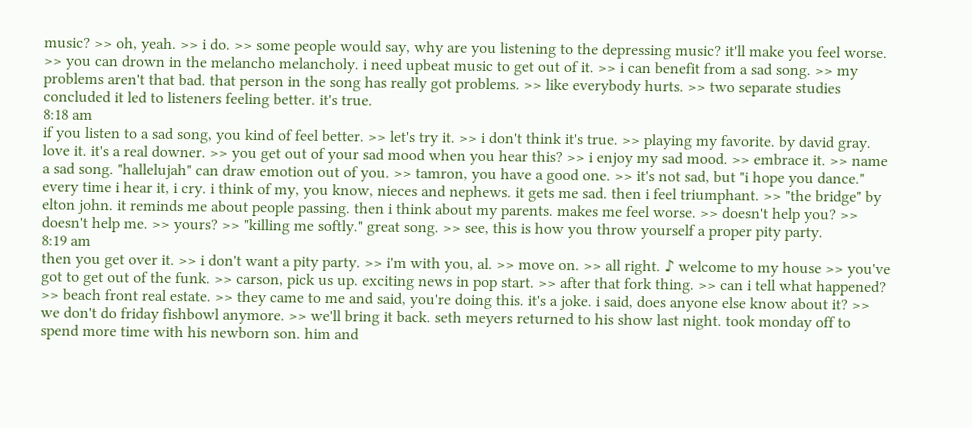music? >> oh, yeah. >> i do. >> some people would say, why are you listening to the depressing music? it'll make you feel worse. >> you can drown in the melancho melancholy. i need upbeat music to get out of it. >> i can benefit from a sad song. >> my problems aren't that bad. that person in the song has really got problems. >> like everybody hurts. >> two separate studies concluded it led to listeners feeling better. it's true.
8:18 am
if you listen to a sad song, you kind of feel better. >> let's try it. >> i don't think it's true. >> playing my favorite. by david gray. love it. it's a real downer. >> you get out of your sad mood when you hear this? >> i enjoy my sad mood. >> embrace it. >> name a sad song. "hallelujah" can draw emotion out of you. >> tamron, you have a good one. >> it's not sad, but "i hope you dance." every time i hear it, i cry. i think of my, you know, nieces and nephews. it gets me sad. then i feel triumphant. >> "the bridge" by elton john. it reminds me about people passing. then i think about my parents. makes me feel worse. >> doesn't help you? >> doesn't help me. >> yours? >> "killing me softly." great song. >> see, this is how you throw yourself a proper pity party.
8:19 am
then you get over it. >> i don't want a pity party. >> i'm with you, al. >> move on. >> all right. ♪ welcome to my house >> you've got to get out of the funk. >> carson, pick us up. exciting news in pop start. >> after that fork thing. >> can i tell what happened? >> beach front real estate. >> they came to me and said, you're doing this. it's a joke. i said, does anyone else know about it? >> we don't do friday fishbowl anymore. >> we'll bring it back. seth meyers returned to his show last night. took monday off to spend more time with his newborn son. him and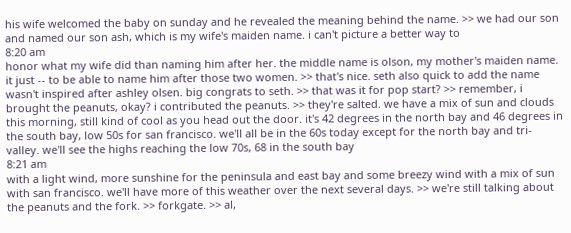his wife welcomed the baby on sunday and he revealed the meaning behind the name. >> we had our son and named our son ash, which is my wife's maiden name. i can't picture a better way to
8:20 am
honor what my wife did than naming him after her. the middle name is olson, my mother's maiden name. it just -- to be able to name him after those two women. >> that's nice. seth also quick to add the name wasn't inspired after ashley olsen. big congrats to seth. >> that was it for pop start? >> remember, i brought the peanuts, okay? i contributed the peanuts. >> they're salted. we have a mix of sun and clouds this morning, still kind of cool as you head out the door. it's 42 degrees in the north bay and 46 degrees in the south bay, low 50s for san francisco. we'll all be in the 60s today except for the north bay and tri-valley. we'll see the highs reaching the low 70s, 68 in the south bay
8:21 am
with a light wind, more sunshine for the peninsula and east bay and some breezy wind with a mix of sun with san francisco. we'll have more of this weather over the next several days. >> we're still talking about the peanuts and the fork. >> forkgate. >> al,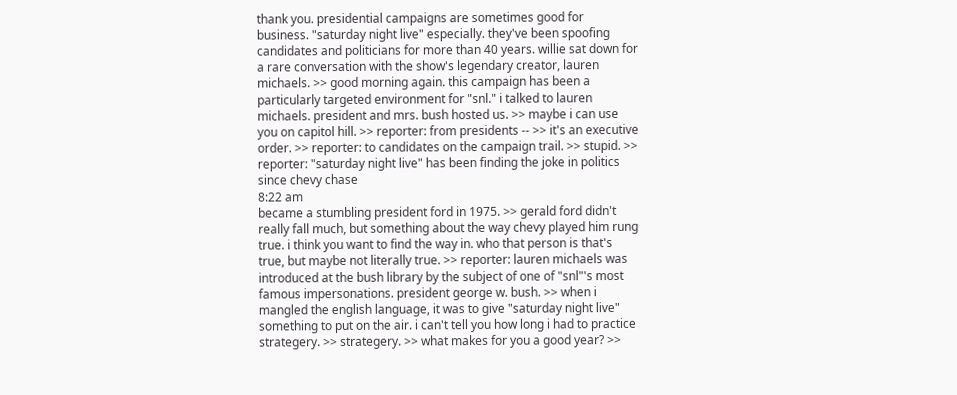thank you. presidential campaigns are sometimes good for business. "saturday night live" especially. they've been spoofing candidates and politicians for more than 40 years. willie sat down for a rare conversation with the show's legendary creator, lauren michaels. >> good morning again. this campaign has been a particularly targeted environment for "snl." i talked to lauren michaels. president and mrs. bush hosted us. >> maybe i can use you on capitol hill. >> reporter: from presidents -- >> it's an executive order. >> reporter: to candidates on the campaign trail. >> stupid. >> reporter: "saturday night live" has been finding the joke in politics since chevy chase
8:22 am
became a stumbling president ford in 1975. >> gerald ford didn't really fall much, but something about the way chevy played him rung true. i think you want to find the way in. who that person is that's true, but maybe not literally true. >> reporter: lauren michaels was introduced at the bush library by the subject of one of "snl"'s most famous impersonations. president george w. bush. >> when i mangled the english language, it was to give "saturday night live" something to put on the air. i can't tell you how long i had to practice strategery. >> strategery. >> what makes for you a good year? >>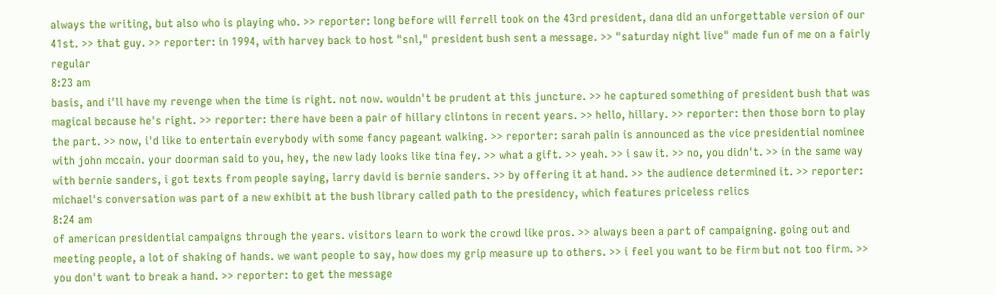always the writing, but also who is playing who. >> reporter: long before will ferrell took on the 43rd president, dana did an unforgettable version of our 41st. >> that guy. >> reporter: in 1994, with harvey back to host "snl," president bush sent a message. >> "saturday night live" made fun of me on a fairly regular
8:23 am
basis, and i'll have my revenge when the time is right. not now. wouldn't be prudent at this juncture. >> he captured something of president bush that was magical because he's right. >> reporter: there have been a pair of hillary clintons in recent years. >> hello, hillary. >> reporter: then those born to play the part. >> now, i'd like to entertain everybody with some fancy pageant walking. >> reporter: sarah palin is announced as the vice presidential nominee with john mccain. your doorman said to you, hey, the new lady looks like tina fey. >> what a gift. >> yeah. >> i saw it. >> no, you didn't. >> in the same way with bernie sanders, i got texts from people saying, larry david is bernie sanders. >> by offering it at hand. >> the audience determined it. >> reporter: michael's conversation was part of a new exhibit at the bush library called path to the presidency, which features priceless relics
8:24 am
of american presidential campaigns through the years. visitors learn to work the crowd like pros. >> always been a part of campaigning. going out and meeting people, a lot of shaking of hands. we want people to say, how does my grip measure up to others. >> i feel you want to be firm but not too firm. >> you don't want to break a hand. >> reporter: to get the message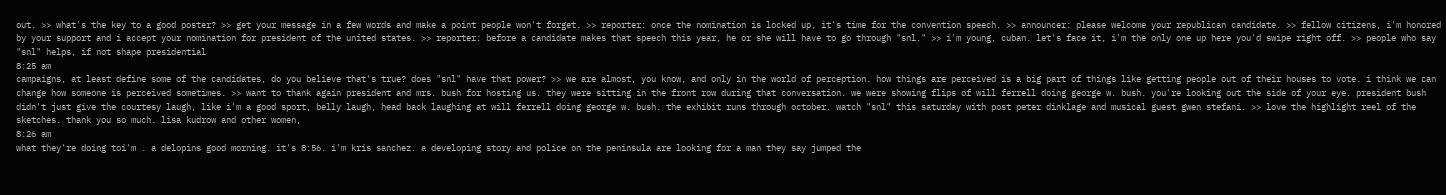out. >> what's the key to a good poster? >> get your message in a few words and make a point people won't forget. >> reporter: once the nomination is locked up, it's time for the convention speech. >> announcer: please welcome your republican candidate. >> fellow citizens, i'm honored by your support and i accept your nomination for president of the united states. >> reporter: before a candidate makes that speech this year, he or she will have to go through "snl." >> i'm young, cuban. let's face it, i'm the only one up here you'd swipe right off. >> people who say "snl" helps, if not shape presidential
8:25 am
campaigns, at least define some of the candidates, do you believe that's true? does "snl" have that power? >> we are almost, you know, and only in the world of perception. how things are perceived is a big part of things like getting people out of their houses to vote. i think we can change how someone is perceived sometimes. >> want to thank again president and mrs. bush for hosting us. they were sitting in the front row during that conversation. we were showing flips of will ferrell doing george w. bush. you're looking out the side of your eye. president bush didn't just give the courtesy laugh, like i'm a good sport, belly laugh, head back laughing at will ferrell doing george w. bush. the exhibit runs through october. watch "snl" this saturday with post peter dinklage and musical guest gwen stefani. >> love the highlight reel of the sketches. thank you so much. lisa kudrow and other women,
8:26 am
what they're doing toi'm . a delopins good morning. it's 8:56. i'm kris sanchez. a developing story and police on the peninsula are looking for a man they say jumped the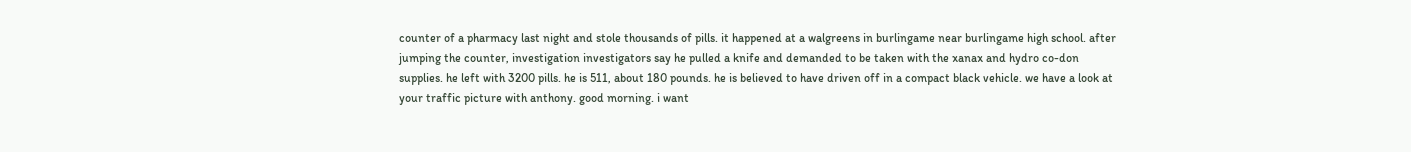counter of a pharmacy last night and stole thousands of pills. it happened at a walgreens in burlingame near burlingame high school. after jumping the counter, investigation investigators say he pulled a knife and demanded to be taken with the xanax and hydro co-don supplies. he left with 3200 pills. he is 511, about 180 pounds. he is believed to have driven off in a compact black vehicle. we have a look at your traffic picture with anthony. good morning. i want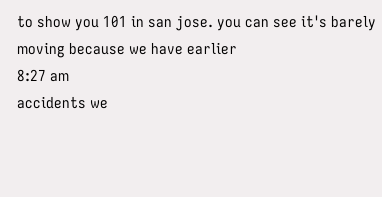to show you 101 in san jose. you can see it's barely moving because we have earlier
8:27 am
accidents we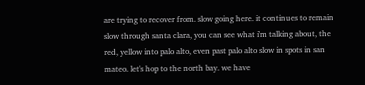are trying to recover from. slow going here. it continues to remain slow through santa clara, you can see what i'm talking about, the red, yellow into palo alto, even past palo alto slow in spots in san mateo. let's hop to the north bay. we have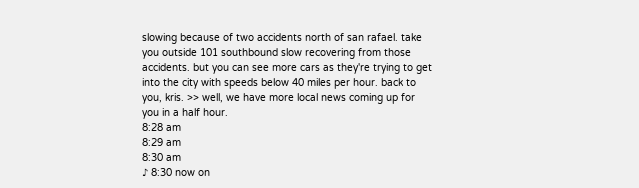slowing because of two accidents north of san rafael. take you outside 101 southbound slow recovering from those accidents. but you can see more cars as they're trying to get into the city with speeds below 40 miles per hour. back to you, kris. >> well, we have more local news coming up for you in a half hour.
8:28 am
8:29 am
8:30 am
♪ 8:30 now on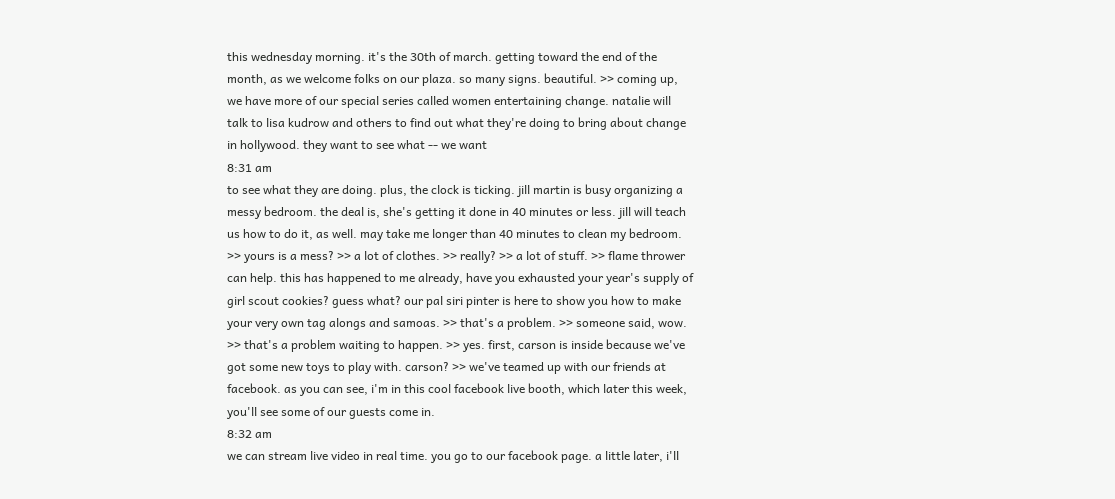this wednesday morning. it's the 30th of march. getting toward the end of the month, as we welcome folks on our plaza. so many signs. beautiful. >> coming up, we have more of our special series called women entertaining change. natalie will talk to lisa kudrow and others to find out what they're doing to bring about change in hollywood. they want to see what -- we want
8:31 am
to see what they are doing. plus, the clock is ticking. jill martin is busy organizing a messy bedroom. the deal is, she's getting it done in 40 minutes or less. jill will teach us how to do it, as well. may take me longer than 40 minutes to clean my bedroom. >> yours is a mess? >> a lot of clothes. >> really? >> a lot of stuff. >> flame thrower can help. this has happened to me already, have you exhausted your year's supply of girl scout cookies? guess what? our pal siri pinter is here to show you how to make your very own tag alongs and samoas. >> that's a problem. >> someone said, wow. >> that's a problem waiting to happen. >> yes. first, carson is inside because we've got some new toys to play with. carson? >> we've teamed up with our friends at facebook. as you can see, i'm in this cool facebook live booth, which later this week, you'll see some of our guests come in.
8:32 am
we can stream live video in real time. you go to our facebook page. a little later, i'll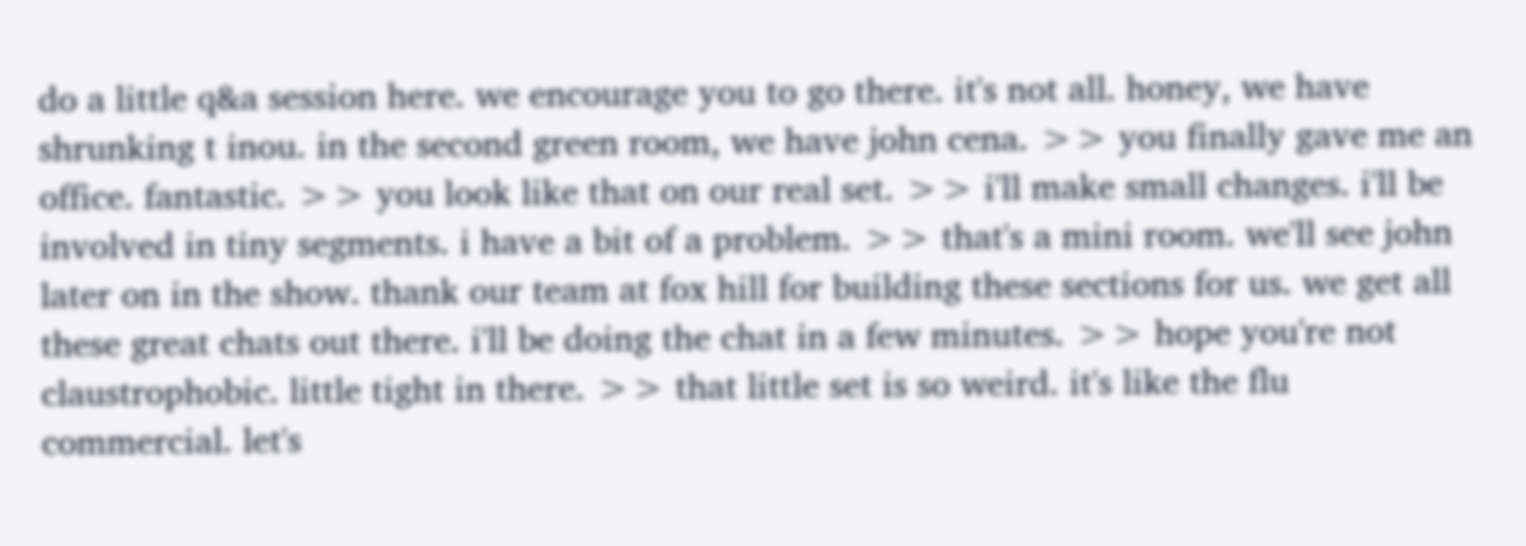do a little q&a session here. we encourage you to go there. it's not all. honey, we have shrunking t inou. in the second green room, we have john cena. >> you finally gave me an office. fantastic. >> you look like that on our real set. >> i'll make small changes. i'll be involved in tiny segments. i have a bit of a problem. >> that's a mini room. we'll see john later on in the show. thank our team at fox hill for building these sections for us. we get all these great chats out there. i'll be doing the chat in a few minutes. >> hope you're not claustrophobic. little tight in there. >> that little set is so weird. it's like the flu commercial. let's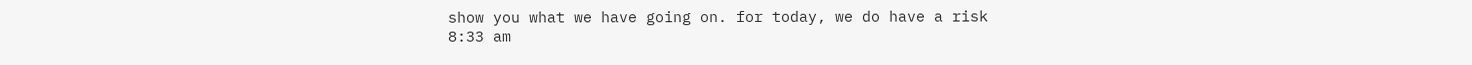show you what we have going on. for today, we do have a risk
8:33 am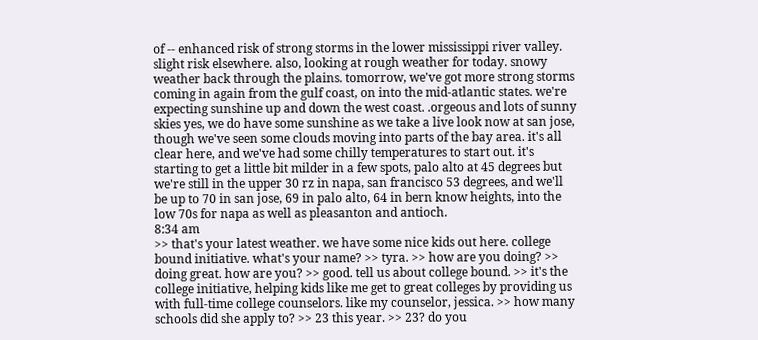of -- enhanced risk of strong storms in the lower mississippi river valley. slight risk elsewhere. also, looking at rough weather for today. snowy weather back through the plains. tomorrow, we've got more strong storms coming in again from the gulf coast, on into the mid-atlantic states. we're expecting sunshine up and down the west coast. .orgeous and lots of sunny skies yes, we do have some sunshine as we take a live look now at san jose, though we've seen some clouds moving into parts of the bay area. it's all clear here, and we've had some chilly temperatures to start out. it's starting to get a little bit milder in a few spots, palo alto at 45 degrees but we're still in the upper 30 rz in napa, san francisco 53 degrees, and we'll be up to 70 in san jose, 69 in palo alto, 64 in bern know heights, into the low 70s for napa as well as pleasanton and antioch.
8:34 am
>> that's your latest weather. we have some nice kids out here. college bound initiative. what's your name? >> tyra. >> how are you doing? >> doing great. how are you? >> good. tell us about college bound. >> it's the college initiative, helping kids like me get to great colleges by providing us with full-time college counselors. like my counselor, jessica. >> how many schools did she apply to? >> 23 this year. >> 23? do you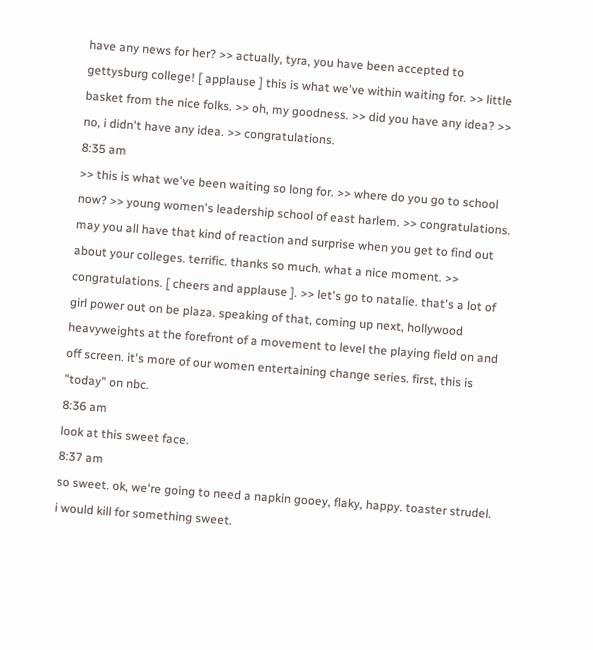have any news for her? >> actually, tyra, you have been accepted to gettysburg college! [ applause ] this is what we've within waiting for. >> little basket from the nice folks. >> oh, my goodness. >> did you have any idea? >> no, i didn't have any idea. >> congratulations.
8:35 am
>> this is what we've been waiting so long for. >> where do you go to school now? >> young women's leadership school of east harlem. >> congratulations. may you all have that kind of reaction and surprise when you get to find out about your colleges. terrific. thanks so much. what a nice moment. >> congratulations. [ cheers and applause ]. >> let's go to natalie. that's a lot of girl power out on be plaza. speaking of that, coming up next, hollywood heavyweights at the forefront of a movement to level the playing field on and off screen. it's more of our women entertaining change series. first, this is "today" on nbc.
8:36 am
look at this sweet face.
8:37 am
so sweet. ok, we're going to need a napkin gooey, flaky, happy. toaster strudel. i would kill for something sweet.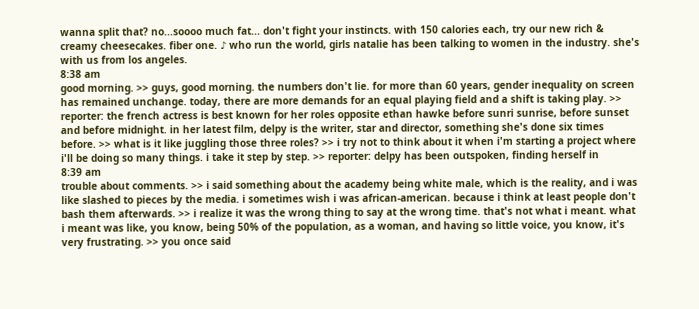wanna split that? no...soooo much fat... don't fight your instincts. with 150 calories each, try our new rich & creamy cheesecakes. fiber one. ♪ who run the world, girls natalie has been talking to women in the industry. she's with us from los angeles.
8:38 am
good morning. >> guys, good morning. the numbers don't lie. for more than 60 years, gender inequality on screen has remained unchange. today, there are more demands for an equal playing field and a shift is taking play. >> reporter: the french actress is best known for her roles opposite ethan hawke before sunri sunrise, before sunset and before midnight. in her latest film, delpy is the writer, star and director, something she's done six times before. >> what is it like juggling those three roles? >> i try not to think about it when i'm starting a project where i'll be doing so many things. i take it step by step. >> reporter: delpy has been outspoken, finding herself in
8:39 am
trouble about comments. >> i said something about the academy being white male, which is the reality, and i was like slashed to pieces by the media. i sometimes wish i was african-american. because i think at least people don't bash them afterwards. >> i realize it was the wrong thing to say at the wrong time. that's not what i meant. what i meant was like, you know, being 50% of the population, as a woman, and having so little voice, you know, it's very frustrating. >> you once said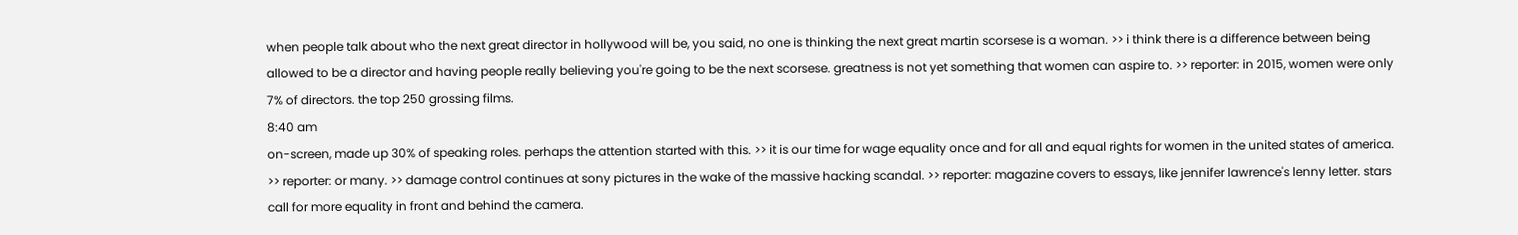when people talk about who the next great director in hollywood will be, you said, no one is thinking the next great martin scorsese is a woman. >> i think there is a difference between being allowed to be a director and having people really believing you're going to be the next scorsese. greatness is not yet something that women can aspire to. >> reporter: in 2015, women were only 7% of directors. the top 250 grossing films.
8:40 am
on-screen, made up 30% of speaking roles. perhaps the attention started with this. >> it is our time for wage equality once and for all and equal rights for women in the united states of america. >> reporter: or many. >> damage control continues at sony pictures in the wake of the massive hacking scandal. >> reporter: magazine covers to essays, like jennifer lawrence's lenny letter. stars call for more equality in front and behind the camera.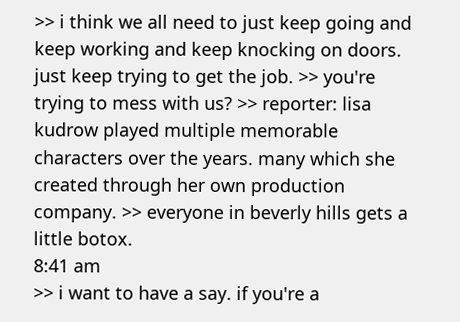>> i think we all need to just keep going and keep working and keep knocking on doors. just keep trying to get the job. >> you're trying to mess with us? >> reporter: lisa kudrow played multiple memorable characters over the years. many which she created through her own production company. >> everyone in beverly hills gets a little botox.
8:41 am
>> i want to have a say. if you're a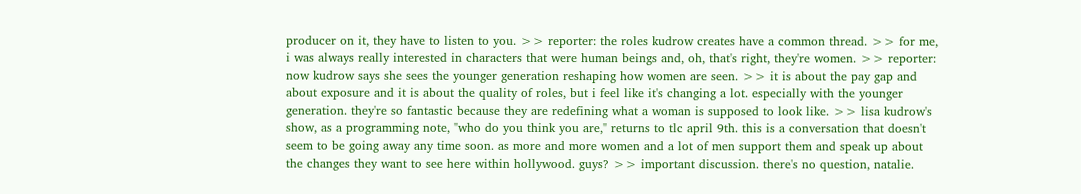producer on it, they have to listen to you. >> reporter: the roles kudrow creates have a common thread. >> for me, i was always really interested in characters that were human beings and, oh, that's right, they're women. >> reporter: now kudrow says she sees the younger generation reshaping how women are seen. >> it is about the pay gap and about exposure and it is about the quality of roles, but i feel like it's changing a lot. especially with the younger generation. they're so fantastic because they are redefining what a woman is supposed to look like. >> lisa kudrow's show, as a programming note, "who do you think you are," returns to tlc april 9th. this is a conversation that doesn't seem to be going away any time soon. as more and more women and a lot of men support them and speak up about the changes they want to see here within hollywood. guys? >> important discussion. there's no question, natalie.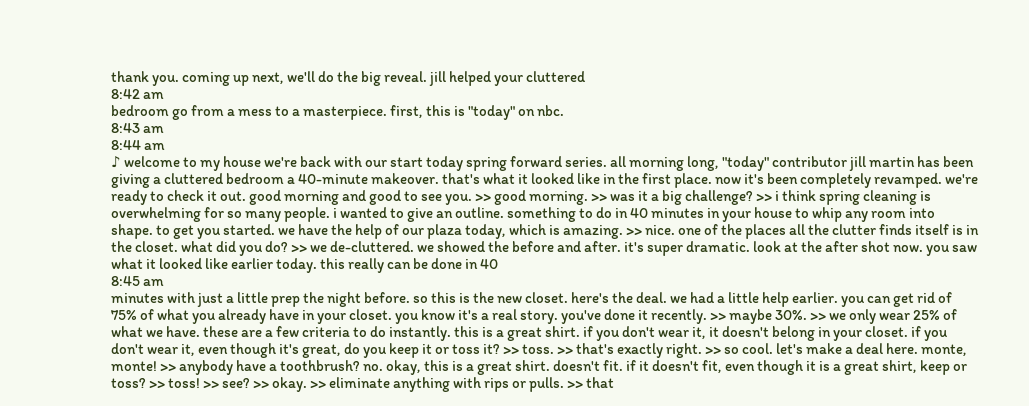thank you. coming up next, we'll do the big reveal. jill helped your cluttered
8:42 am
bedroom go from a mess to a masterpiece. first, this is "today" on nbc.
8:43 am
8:44 am
♪ welcome to my house we're back with our start today spring forward series. all morning long, "today" contributor jill martin has been giving a cluttered bedroom a 40-minute makeover. that's what it looked like in the first place. now it's been completely revamped. we're ready to check it out. good morning and good to see you. >> good morning. >> was it a big challenge? >> i think spring cleaning is overwhelming for so many people. i wanted to give an outline. something to do in 40 minutes in your house to whip any room into shape. to get you started. we have the help of our plaza today, which is amazing. >> nice. one of the places all the clutter finds itself is in the closet. what did you do? >> we de-cluttered. we showed the before and after. it's super dramatic. look at the after shot now. you saw what it looked like earlier today. this really can be done in 40
8:45 am
minutes with just a little prep the night before. so this is the new closet. here's the deal. we had a little help earlier. you can get rid of 75% of what you already have in your closet. you know it's a real story. you've done it recently. >> maybe 30%. >> we only wear 25% of what we have. these are a few criteria to do instantly. this is a great shirt. if you don't wear it, it doesn't belong in your closet. if you don't wear it, even though it's great, do you keep it or toss it? >> toss. >> that's exactly right. >> so cool. let's make a deal here. monte, monte! >> anybody have a toothbrush? no. okay, this is a great shirt. doesn't fit. if it doesn't fit, even though it is a great shirt, keep or toss? >> toss! >> see? >> okay. >> eliminate anything with rips or pulls. >> that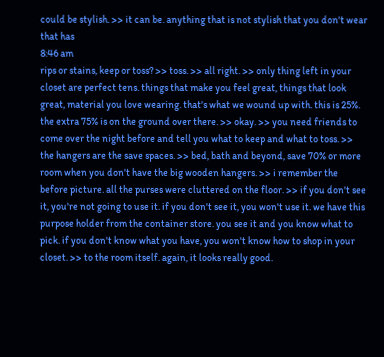could be stylish. >> it can be. anything that is not stylish that you don't wear that has
8:46 am
rips or stains, keep or toss? >> toss. >> all right. >> only thing left in your closet are perfect tens. things that make you feel great, things that look great, material you love wearing. that's what we wound up with. this is 25%. the extra 75% is on the ground over there. >> okay. >> you need friends to come over the night before and tell you what to keep and what to toss. >> the hangers are the save spaces. >> bed, bath and beyond, save 70% or more room when you don't have the big wooden hangers. >> i remember the before picture. all the purses were cluttered on the floor. >> if you don't see it, you're not going to use it. if you don't see it, you won't use it. we have this purpose holder from the container store. you see it and you know what to pick. if you don't know what you have, you won't know how to shop in your closet. >> to the room itself. again, it looks really good.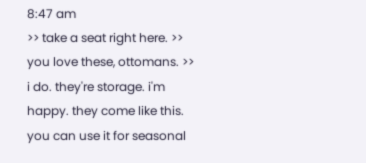8:47 am
>> take a seat right here. >> you love these, ottomans. >> i do. they're storage. i'm happy. they come like this. you can use it for seasonal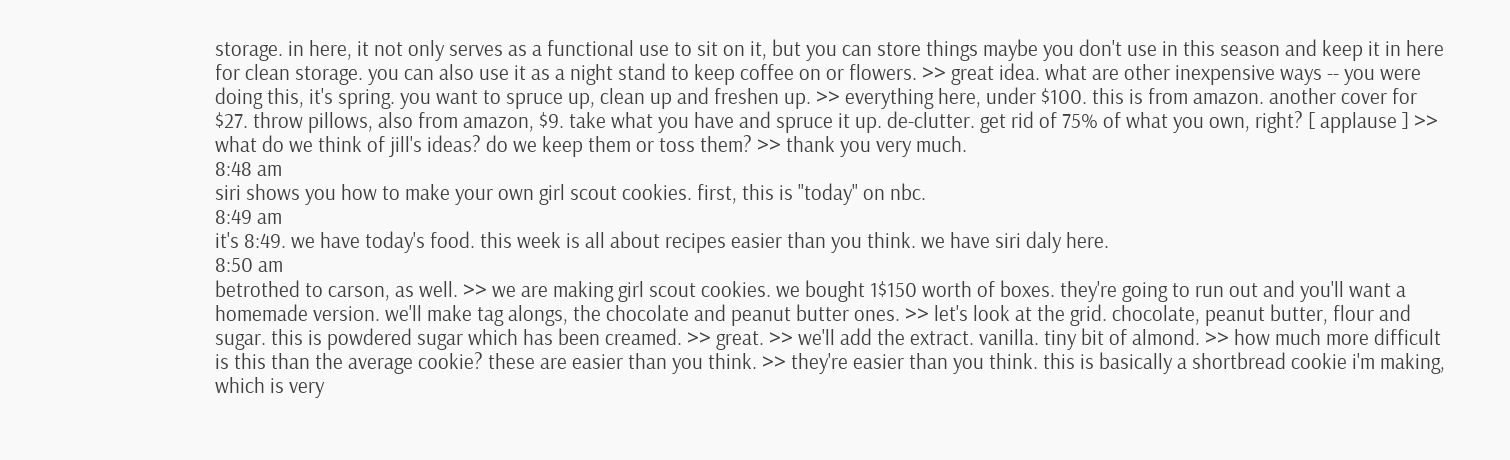storage. in here, it not only serves as a functional use to sit on it, but you can store things maybe you don't use in this season and keep it in here for clean storage. you can also use it as a night stand to keep coffee on or flowers. >> great idea. what are other inexpensive ways -- you were doing this, it's spring. you want to spruce up, clean up and freshen up. >> everything here, under $100. this is from amazon. another cover for $27. throw pillows, also from amazon, $9. take what you have and spruce it up. de-clutter. get rid of 75% of what you own, right? [ applause ] >> what do we think of jill's ideas? do we keep them or toss them? >> thank you very much.
8:48 am
siri shows you how to make your own girl scout cookies. first, this is "today" on nbc.
8:49 am
it's 8:49. we have today's food. this week is all about recipes easier than you think. we have siri daly here.
8:50 am
betrothed to carson, as well. >> we are making girl scout cookies. we bought 1$150 worth of boxes. they're going to run out and you'll want a homemade version. we'll make tag alongs, the chocolate and peanut butter ones. >> let's look at the grid. chocolate, peanut butter, flour and sugar. this is powdered sugar which has been creamed. >> great. >> we'll add the extract. vanilla. tiny bit of almond. >> how much more difficult is this than the average cookie? these are easier than you think. >> they're easier than you think. this is basically a shortbread cookie i'm making, which is very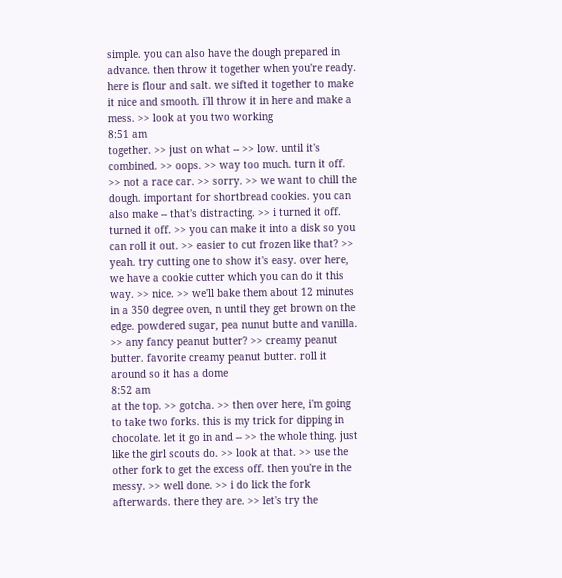simple. you can also have the dough prepared in advance. then throw it together when you're ready. here is flour and salt. we sifted it together to make it nice and smooth. i'll throw it in here and make a mess. >> look at you two working
8:51 am
together. >> just on what -- >> low. until it's combined. >> oops. >> way too much. turn it off. >> not a race car. >> sorry. >> we want to chill the dough. important for shortbread cookies. you can also make -- that's distracting. >> i turned it off. turned it off. >> you can make it into a disk so you can roll it out. >> easier to cut frozen like that? >> yeah. try cutting one to show it's easy. over here, we have a cookie cutter which you can do it this way. >> nice. >> we'll bake them about 12 minutes in a 350 degree oven, n until they get brown on the edge. powdered sugar, pea nunut butte and vanilla. >> any fancy peanut butter? >> creamy peanut butter. favorite creamy peanut butter. roll it around so it has a dome
8:52 am
at the top. >> gotcha. >> then over here, i'm going to take two forks. this is my trick for dipping in chocolate. let it go in and -- >> the whole thing. just like the girl scouts do. >> look at that. >> use the other fork to get the excess off. then you're in the messy. >> well done. >> i do lick the fork afterwards. there they are. >> let's try the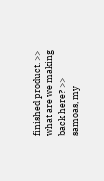finished product. >> what are we making back here? >> samoas, my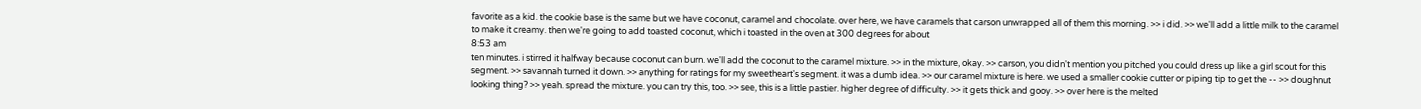favorite as a kid. the cookie base is the same but we have coconut, caramel and chocolate. over here, we have caramels that carson unwrapped all of them this morning. >> i did. >> we'll add a little milk to the caramel to make it creamy. then we're going to add toasted coconut, which i toasted in the oven at 300 degrees for about
8:53 am
ten minutes. i stirred it halfway because coconut can burn. we'll add the coconut to the caramel mixture. >> in the mixture, okay. >> carson, you didn't mention you pitched you could dress up like a girl scout for this segment. >> savannah turned it down. >> anything for ratings for my sweetheart's segment. it was a dumb idea. >> our caramel mixture is here. we used a smaller cookie cutter or piping tip to get the -- >> doughnut looking thing? >> yeah. spread the mixture. you can try this, too. >> see, this is a little pastier. higher degree of difficulty. >> it gets thick and gooy. >> over here is the melted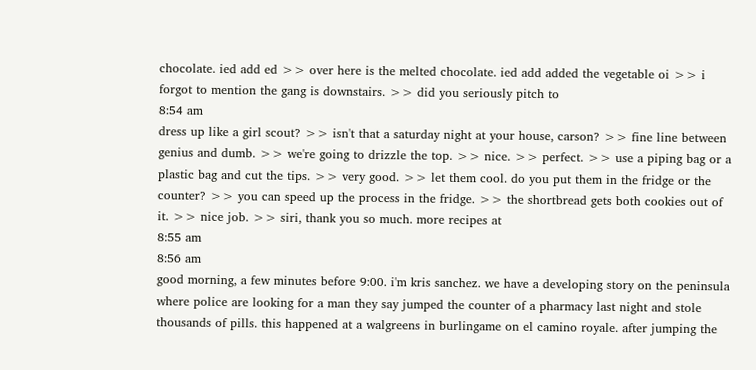chocolate. ied add ed >> over here is the melted chocolate. ied add added the vegetable oi >> i forgot to mention the gang is downstairs. >> did you seriously pitch to
8:54 am
dress up like a girl scout? >> isn't that a saturday night at your house, carson? >> fine line between genius and dumb. >> we're going to drizzle the top. >> nice. >> perfect. >> use a piping bag or a plastic bag and cut the tips. >> very good. >> let them cool. do you put them in the fridge or the counter? >> you can speed up the process in the fridge. >> the shortbread gets both cookies out of it. >> nice job. >> siri, thank you so much. more recipes at
8:55 am
8:56 am
good morning, a few minutes before 9:00. i'm kris sanchez. we have a developing story on the peninsula where police are looking for a man they say jumped the counter of a pharmacy last night and stole thousands of pills. this happened at a walgreens in burlingame on el camino royale. after jumping the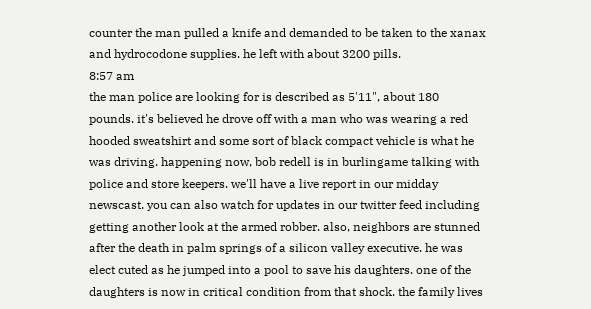counter the man pulled a knife and demanded to be taken to the xanax and hydrocodone supplies. he left with about 3200 pills.
8:57 am
the man police are looking for is described as 5'11", about 180 pounds. it's believed he drove off with a man who was wearing a red hooded sweatshirt and some sort of black compact vehicle is what he was driving. happening now, bob redell is in burlingame talking with police and store keepers. we'll have a live report in our midday newscast. you can also watch for updates in our twitter feed including getting another look at the armed robber. also, neighbors are stunned after the death in palm springs of a silicon valley executive. he was elect cuted as he jumped into a pool to save his daughters. one of the daughters is now in critical condition from that shock. the family lives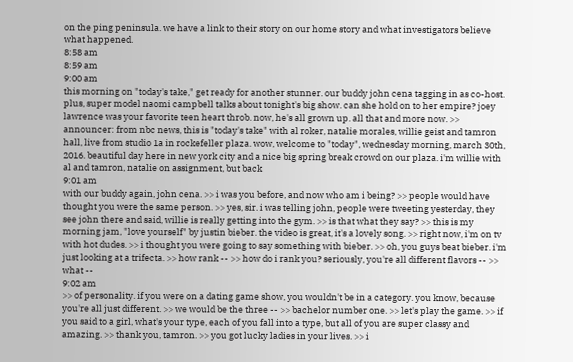on the ping peninsula. we have a link to their story on our home story and what investigators believe what happened.
8:58 am
8:59 am
9:00 am
this morning on "today's take," get ready for another stunner. our buddy john cena tagging in as co-host. plus, super model naomi campbell talks about tonight's big show. can she hold on to her empire? joey lawrence was your favorite teen heart throb. now, he's all grown up. all that and more now. >> announcer: from nbc news, this is "today's take" with al roker, natalie morales, willie geist and tamron hall, live from studio 1a in rockefeller plaza. wow, welcome to "today", wednesday morning, march 30th, 2016. beautiful day here in new york city and a nice big spring break crowd on our plaza. i'm willie with al and tamron, natalie on assignment, but back
9:01 am
with our buddy again, john cena. >> i was you before, and now who am i being? >> people would have thought you were the same person. >> yes, sir. i was telling john, people were tweeting yesterday, they see john there and said, willie is really getting into the gym. >> is that what they say? >> this is my morning jam, "love yourself" by justin bieber. the video is great, it's a lovely song. >> right now, i'm on tv with hot dudes. >> i thought you were going to say something with bieber. >> oh, you guys beat bieber. i'm just looking at a trifecta. >> how rank -- >> how do i rank you? seriously, you're all different flavors -- >> what --
9:02 am
>> of personality. if you were on a dating game show, you wouldn't be in a category. you know, because you're all just different. >> we would be the three -- >> bachelor number one. >> let's play the game. >> if you said to a girl, what's your type, each of you fall into a type, but all of you are super classy and amazing. >> thank you, tamron. >> you got lucky ladies in your lives. >> i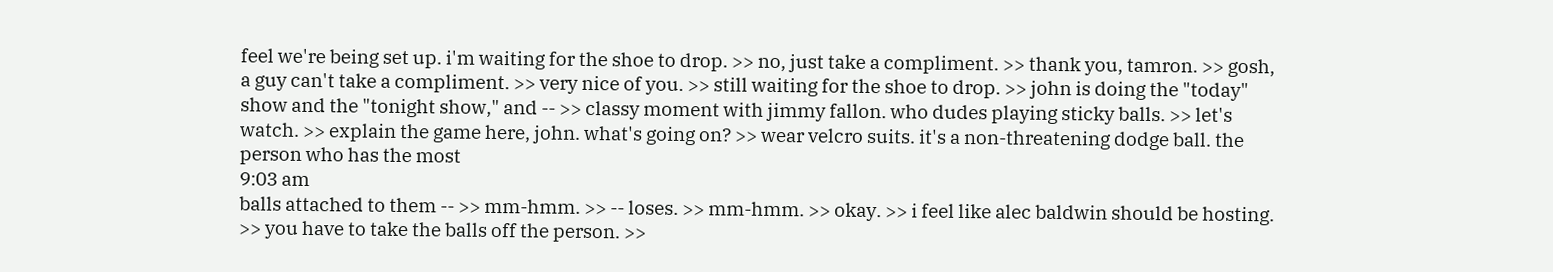feel we're being set up. i'm waiting for the shoe to drop. >> no, just take a compliment. >> thank you, tamron. >> gosh, a guy can't take a compliment. >> very nice of you. >> still waiting for the shoe to drop. >> john is doing the "today" show and the "tonight show," and -- >> classy moment with jimmy fallon. who dudes playing sticky balls. >> let's watch. >> explain the game here, john. what's going on? >> wear velcro suits. it's a non-threatening dodge ball. the person who has the most
9:03 am
balls attached to them -- >> mm-hmm. >> -- loses. >> mm-hmm. >> okay. >> i feel like alec baldwin should be hosting. >> you have to take the balls off the person. >>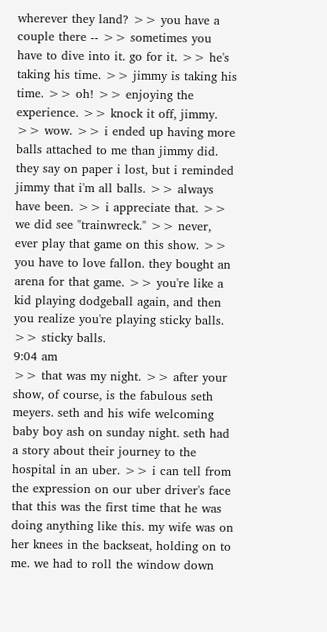wherever they land? >> you have a couple there -- >> sometimes you have to dive into it. go for it. >> he's taking his time. >> jimmy is taking his time. >> oh! >> enjoying the experience. >> knock it off, jimmy. >> wow. >> i ended up having more balls attached to me than jimmy did. they say on paper i lost, but i reminded jimmy that i'm all balls. >> always have been. >> i appreciate that. >> we did see "trainwreck." >> never, ever play that game on this show. >> you have to love fallon. they bought an arena for that game. >> you're like a kid playing dodgeball again, and then you realize you're playing sticky balls. >> sticky balls.
9:04 am
>> that was my night. >> after your show, of course, is the fabulous seth meyers. seth and his wife welcoming baby boy ash on sunday night. seth had a story about their journey to the hospital in an uber. >> i can tell from the expression on our uber driver's face that this was the first time that he was doing anything like this. my wife was on her knees in the backseat, holding on to me. we had to roll the window down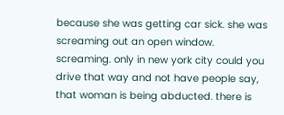because she was getting car sick. she was screaming out an open window. screaming. only in new york city could you drive that way and not have people say, that woman is being abducted. there is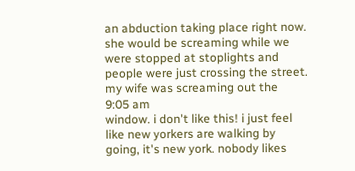an abduction taking place right now. she would be screaming while we were stopped at stoplights and people were just crossing the street. my wife was screaming out the
9:05 am
window. i don't like this! i just feel like new yorkers are walking by going, it's new york. nobody likes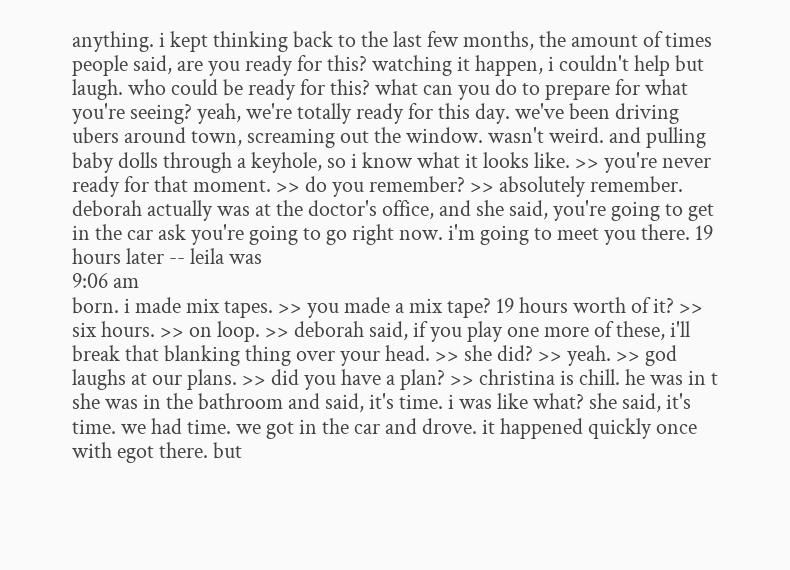anything. i kept thinking back to the last few months, the amount of times people said, are you ready for this? watching it happen, i couldn't help but laugh. who could be ready for this? what can you do to prepare for what you're seeing? yeah, we're totally ready for this day. we've been driving ubers around town, screaming out the window. wasn't weird. and pulling baby dolls through a keyhole, so i know what it looks like. >> you're never ready for that moment. >> do you remember? >> absolutely remember. deborah actually was at the doctor's office, and she said, you're going to get in the car ask you're going to go right now. i'm going to meet you there. 19 hours later -- leila was
9:06 am
born. i made mix tapes. >> you made a mix tape? 19 hours worth of it? >> six hours. >> on loop. >> deborah said, if you play one more of these, i'll break that blanking thing over your head. >> she did? >> yeah. >> god laughs at our plans. >> did you have a plan? >> christina is chill. he was in t she was in the bathroom and said, it's time. i was like what? she said, it's time. we had time. we got in the car and drove. it happened quickly once with egot there. but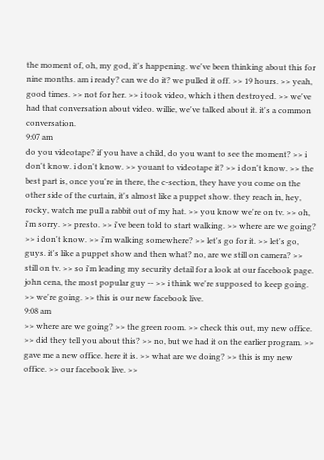the moment of, oh, my god, it's happening. we've been thinking about this for nine months. am i ready? can we do it? we pulled it off. >> 19 hours. >> yeah, good times. >> not for her. >> i took video, which i then destroyed. >> we've had that conversation about video. willie, we've talked about it. it's a common conversation.
9:07 am
do you videotape? if you have a child, do you want to see the moment? >> i don't know. i don't know. >> youant to videotape it? >> i don't know. >> the best part is, once you're in there, the c-section, they have you come on the other side of the curtain, it's almost like a puppet show. they reach in, hey, rocky, watch me pull a rabbit out of my hat. >> you know we're on tv. >> oh, i'm sorry. >> presto. >> i've been told to start walking. >> where are we going? >> i don't know. >> i'm walking somewhere? >> let's go for it. >> let's go, guys. it's like a puppet show and then what? no, are we still on camera? >> still on tv. >> so i'm leading my security detail for a look at our facebook page. john cena, the most popular guy -- >> i think we're supposed to keep going. >> we're going. >> this is our new facebook live.
9:08 am
>> where are we going? >> the green room. >> check this out, my new office. >> did they tell you about this? >> no, but we had it on the earlier program. >> gave me a new office. here it is. >> what are we doing? >> this is my new office. >> our facebook live. >>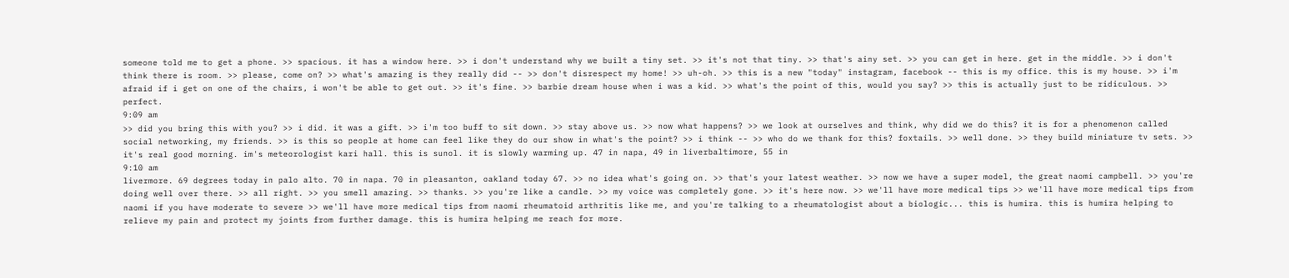someone told me to get a phone. >> spacious. it has a window here. >> i don't understand why we built a tiny set. >> it's not that tiny. >> that's ainy set. >> you can get in here. get in the middle. >> i don't think there is room. >> please, come on? >> what's amazing is they really did -- >> don't disrespect my home! >> uh-oh. >> this is a new "today" instagram, facebook -- this is my office. this is my house. >> i'm afraid if i get on one of the chairs, i won't be able to get out. >> it's fine. >> barbie dream house when i was a kid. >> what's the point of this, would you say? >> this is actually just to be ridiculous. >> perfect.
9:09 am
>> did you bring this with you? >> i did. it was a gift. >> i'm too buff to sit down. >> stay above us. >> now what happens? >> we look at ourselves and think, why did we do this? it is for a phenomenon called social networking, my friends. >> is this so people at home can feel like they do our show in what's the point? >> i think -- >> who do we thank for this? foxtails. >> well done. >> they build miniature tv sets. >> it's real good morning. im's meteorologist kari hall. this is sunol. it is slowly warming up. 47 in napa, 49 in liverbaltimore, 55 in
9:10 am
livermore. 69 degrees today in palo alto. 70 in napa. 70 in pleasanton, oakland today 67. >> no idea what's going on. >> that's your latest weather. >> now we have a super model, the great naomi campbell. >> you're doing well over there. >> all right. >> you smell amazing. >> thanks. >> you're like a candle. >> my voice was completely gone. >> it's here now. >> we'll have more medical tips >> we'll have more medical tips from naomi if you have moderate to severe >> we'll have more medical tips from naomi rheumatoid arthritis like me, and you're talking to a rheumatologist about a biologic... this is humira. this is humira helping to relieve my pain and protect my joints from further damage. this is humira helping me reach for more.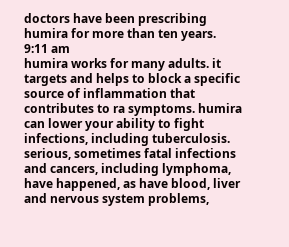doctors have been prescribing humira for more than ten years.
9:11 am
humira works for many adults. it targets and helps to block a specific source of inflammation that contributes to ra symptoms. humira can lower your ability to fight infections, including tuberculosis. serious, sometimes fatal infections and cancers, including lymphoma, have happened, as have blood, liver and nervous system problems,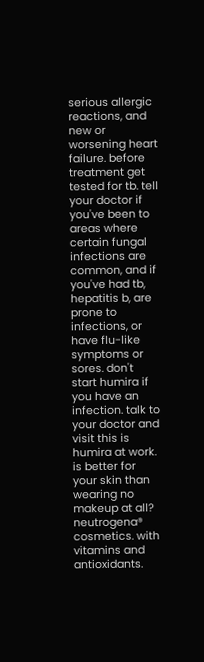serious allergic reactions, and new or worsening heart failure. before treatment get tested for tb. tell your doctor if you've been to areas where certain fungal infections are common, and if you've had tb, hepatitis b, are prone to infections, or have flu-like symptoms or sores. don't start humira if you have an infection. talk to your doctor and visit this is humira at work. is better for your skin than wearing no makeup at all? neutrogena® cosmetics. with vitamins and antioxidants.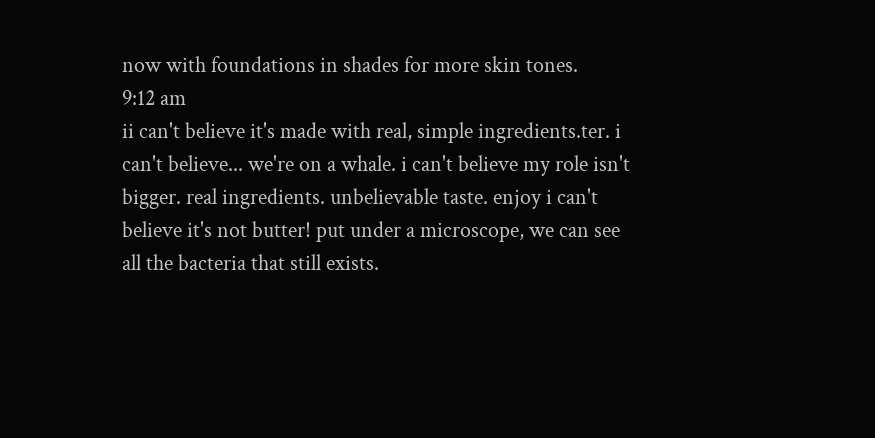now with foundations in shades for more skin tones.
9:12 am
ii can't believe it's made with real, simple ingredients.ter. i can't believe... we're on a whale. i can't believe my role isn't bigger. real ingredients. unbelievable taste. enjoy i can't believe it's not butter! put under a microscope, we can see all the bacteria that still exists.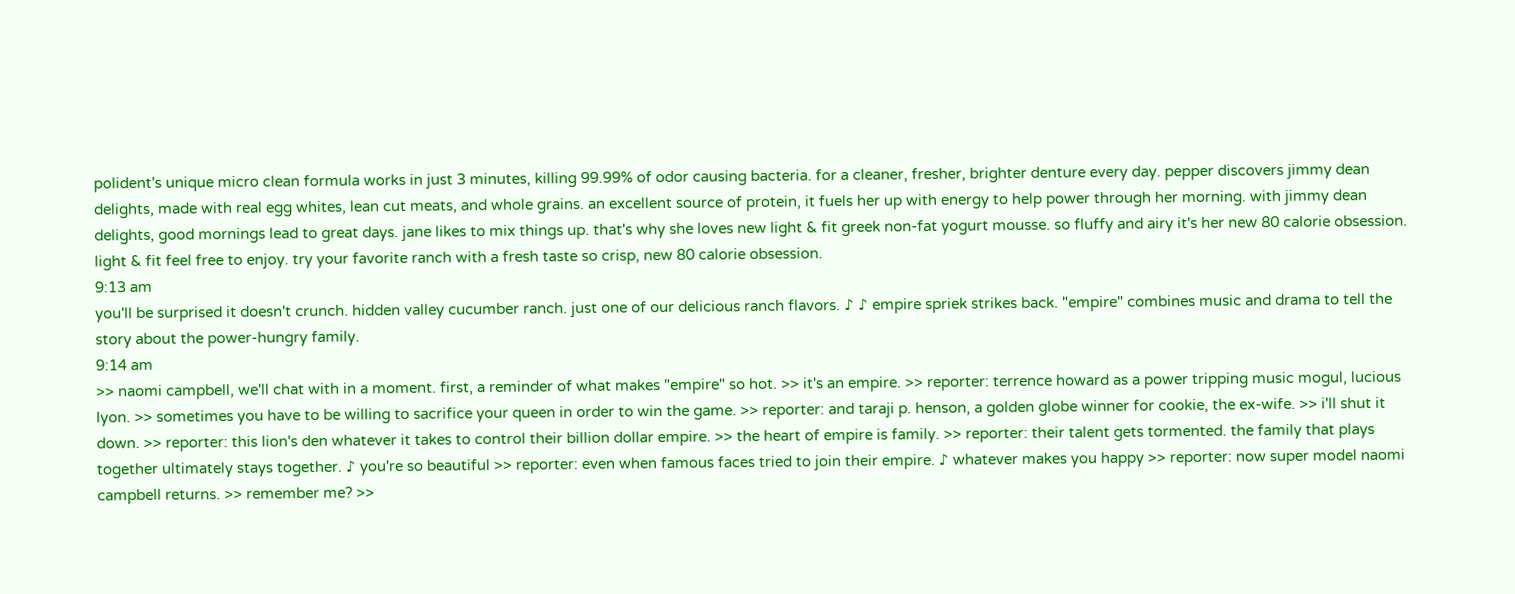polident's unique micro clean formula works in just 3 minutes, killing 99.99% of odor causing bacteria. for a cleaner, fresher, brighter denture every day. pepper discovers jimmy dean delights, made with real egg whites, lean cut meats, and whole grains. an excellent source of protein, it fuels her up with energy to help power through her morning. with jimmy dean delights, good mornings lead to great days. jane likes to mix things up. that's why she loves new light & fit greek non-fat yogurt mousse. so fluffy and airy it's her new 80 calorie obsession. light & fit feel free to enjoy. try your favorite ranch with a fresh taste so crisp, new 80 calorie obsession.
9:13 am
you'll be surprised it doesn't crunch. hidden valley cucumber ranch. just one of our delicious ranch flavors. ♪ ♪ empire spriek strikes back. "empire" combines music and drama to tell the story about the power-hungry family.
9:14 am
>> naomi campbell, we'll chat with in a moment. first, a reminder of what makes "empire" so hot. >> it's an empire. >> reporter: terrence howard as a power tripping music mogul, lucious lyon. >> sometimes you have to be willing to sacrifice your queen in order to win the game. >> reporter: and taraji p. henson, a golden globe winner for cookie, the ex-wife. >> i'll shut it down. >> reporter: this lion's den whatever it takes to control their billion dollar empire. >> the heart of empire is family. >> reporter: their talent gets tormented. the family that plays together ultimately stays together. ♪ you're so beautiful >> reporter: even when famous faces tried to join their empire. ♪ whatever makes you happy >> reporter: now super model naomi campbell returns. >> remember me? >>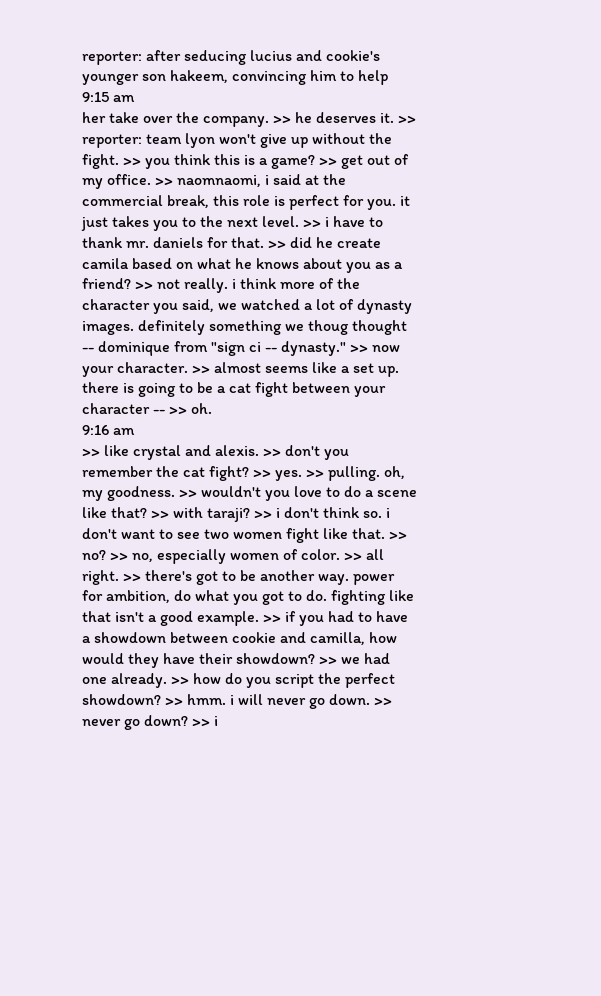reporter: after seducing lucius and cookie's younger son hakeem, convincing him to help
9:15 am
her take over the company. >> he deserves it. >> reporter: team lyon won't give up without the fight. >> you think this is a game? >> get out of my office. >> naomnaomi, i said at the commercial break, this role is perfect for you. it just takes you to the next level. >> i have to thank mr. daniels for that. >> did he create camila based on what he knows about you as a friend? >> not really. i think more of the character you said, we watched a lot of dynasty images. definitely something we thoug thought -- dominique from "sign ci -- dynasty." >> now your character. >> almost seems like a set up. there is going to be a cat fight between your character -- >> oh.
9:16 am
>> like crystal and alexis. >> don't you remember the cat fight? >> yes. >> pulling. oh, my goodness. >> wouldn't you love to do a scene like that? >> with taraji? >> i don't think so. i don't want to see two women fight like that. >> no? >> no, especially women of color. >> all right. >> there's got to be another way. power for ambition, do what you got to do. fighting like that isn't a good example. >> if you had to have a showdown between cookie and camilla, how would they have their showdown? >> we had one already. >> how do you script the perfect showdown? >> hmm. i will never go down. >> never go down? >> i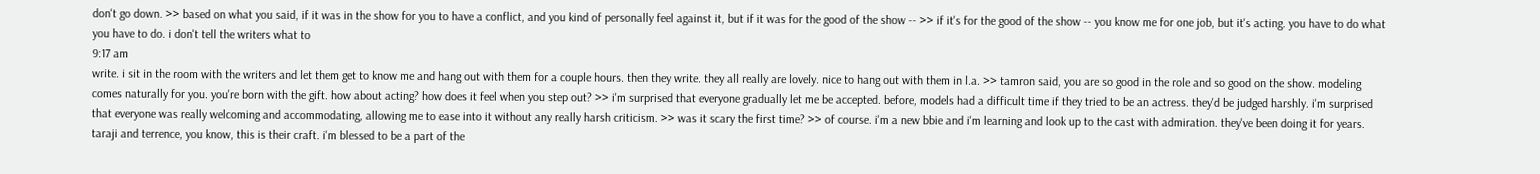don't go down. >> based on what you said, if it was in the show for you to have a conflict, and you kind of personally feel against it, but if it was for the good of the show -- >> if it's for the good of the show -- you know me for one job, but it's acting. you have to do what you have to do. i don't tell the writers what to
9:17 am
write. i sit in the room with the writers and let them get to know me and hang out with them for a couple hours. then they write. they all really are lovely. nice to hang out with them in l.a. >> tamron said, you are so good in the role and so good on the show. modeling comes naturally for you. you're born with the gift. how about acting? how does it feel when you step out? >> i'm surprised that everyone gradually let me be accepted. before, models had a difficult time if they tried to be an actress. they'd be judged harshly. i'm surprised that everyone was really welcoming and accommodating, allowing me to ease into it without any really harsh criticism. >> was it scary the first time? >> of course. i'm a new bbie and i'm learning and look up to the cast with admiration. they've been doing it for years. taraji and terrence, you know, this is their craft. i'm blessed to be a part of the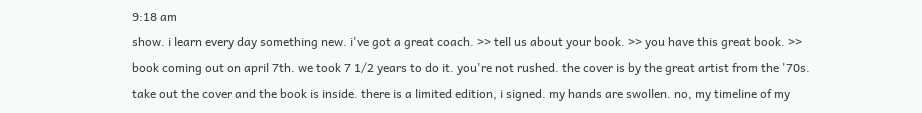9:18 am
show. i learn every day something new. i've got a great coach. >> tell us about your book. >> you have this great book. >> book coming out on april 7th. we took 7 1/2 years to do it. you're not rushed. the cover is by the great artist from the '70s. take out the cover and the book is inside. there is a limited edition, i signed. my hands are swollen. no, my timeline of my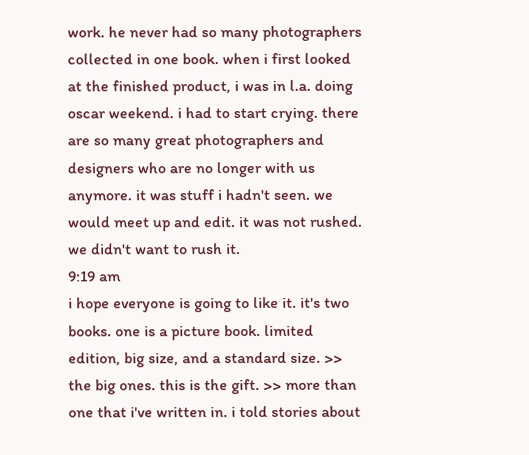work. he never had so many photographers collected in one book. when i first looked at the finished product, i was in l.a. doing oscar weekend. i had to start crying. there are so many great photographers and designers who are no longer with us anymore. it was stuff i hadn't seen. we would meet up and edit. it was not rushed. we didn't want to rush it.
9:19 am
i hope everyone is going to like it. it's two books. one is a picture book. limited edition, big size, and a standard size. >> the big ones. this is the gift. >> more than one that i've written in. i told stories about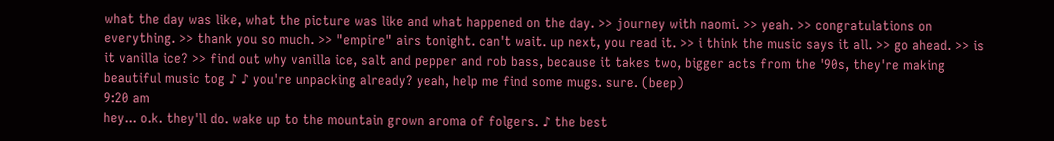what the day was like, what the picture was like and what happened on the day. >> journey with naomi. >> yeah. >> congratulations on everything. >> thank you so much. >> "empire" airs tonight. can't wait. up next, you read it. >> i think the music says it all. >> go ahead. >> is it vanilla ice? >> find out why vanilla ice, salt and pepper and rob bass, because it takes two, bigger acts from the '90s, they're making beautiful music tog ♪ ♪ you're unpacking already? yeah, help me find some mugs. sure. (beep)
9:20 am
hey... o.k. they'll do. wake up to the mountain grown aroma of folgers. ♪ the best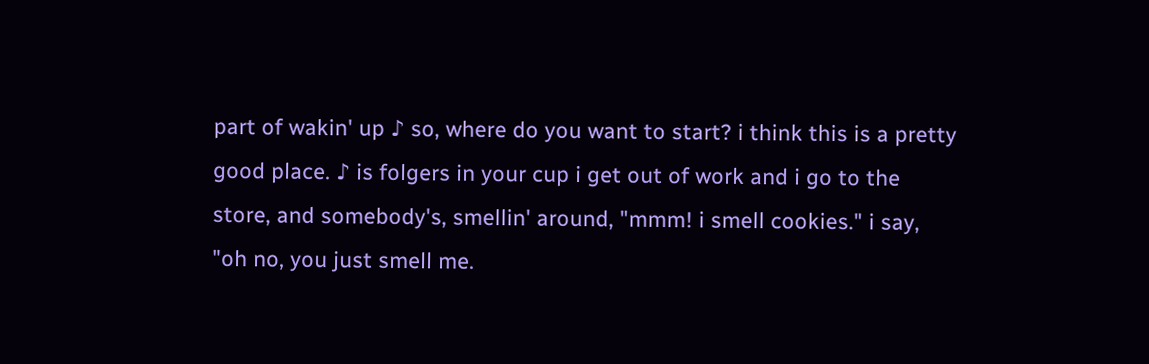part of wakin' up ♪ so, where do you want to start? i think this is a pretty good place. ♪ is folgers in your cup i get out of work and i go to the store, and somebody's, smellin' around, "mmm! i smell cookies." i say, "oh no, you just smell me.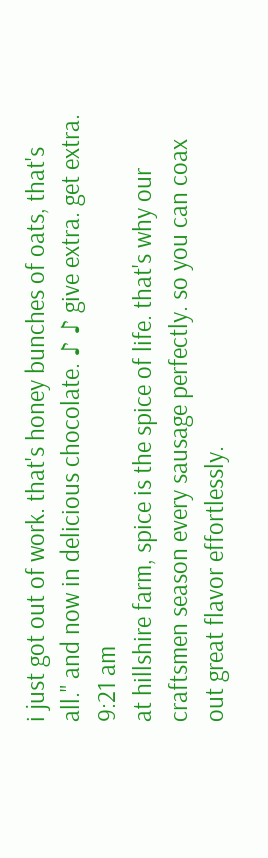i just got out of work. that's honey bunches of oats, that's all." and now in delicious chocolate. ♪ ♪ give extra. get extra.
9:21 am
at hillshire farm, spice is the spice of life. that's why our craftsmen season every sausage perfectly. so you can coax out great flavor effortlessly.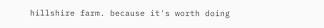hillshire farm. because it's worth doing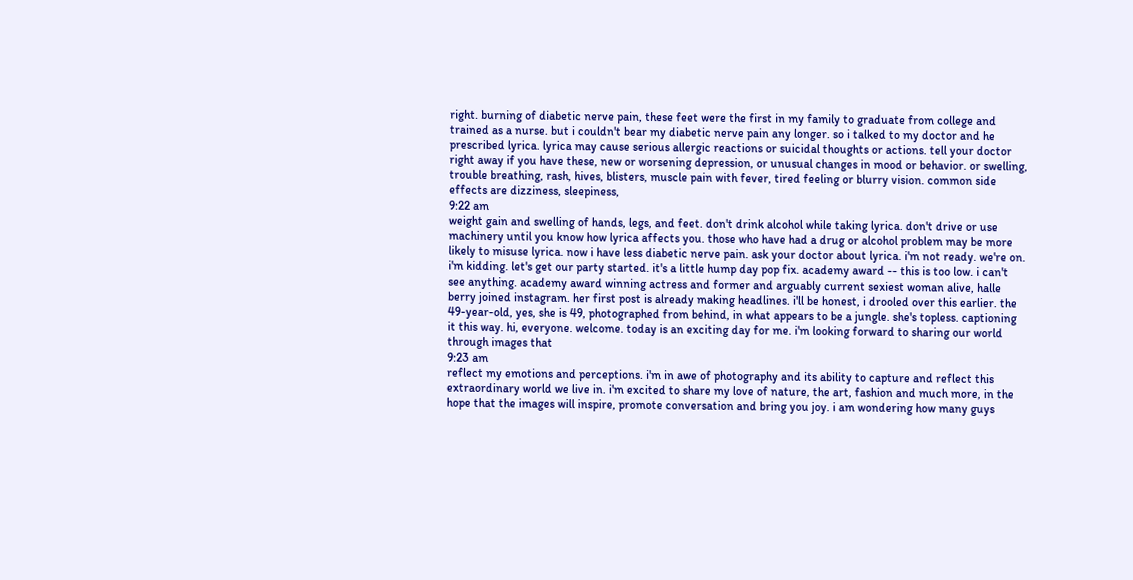right. burning of diabetic nerve pain, these feet were the first in my family to graduate from college and trained as a nurse. but i couldn't bear my diabetic nerve pain any longer. so i talked to my doctor and he prescribed lyrica. lyrica may cause serious allergic reactions or suicidal thoughts or actions. tell your doctor right away if you have these, new or worsening depression, or unusual changes in mood or behavior. or swelling, trouble breathing, rash, hives, blisters, muscle pain with fever, tired feeling or blurry vision. common side effects are dizziness, sleepiness,
9:22 am
weight gain and swelling of hands, legs, and feet. don't drink alcohol while taking lyrica. don't drive or use machinery until you know how lyrica affects you. those who have had a drug or alcohol problem may be more likely to misuse lyrica. now i have less diabetic nerve pain. ask your doctor about lyrica. i'm not ready. we're on. i'm kidding. let's get our party started. it's a little hump day pop fix. academy award -- this is too low. i can't see anything. academy award winning actress and former and arguably current sexiest woman alive, halle berry joined instagram. her first post is already making headlines. i'll be honest, i drooled over this earlier. the 49-year-old, yes, she is 49, photographed from behind, in what appears to be a jungle. she's topless. captioning it this way. hi, everyone. welcome. today is an exciting day for me. i'm looking forward to sharing our world through images that
9:23 am
reflect my emotions and perceptions. i'm in awe of photography and its ability to capture and reflect this extraordinary world we live in. i'm excited to share my love of nature, the art, fashion and much more, in the hope that the images will inspire, promote conversation and bring you joy. i am wondering how many guys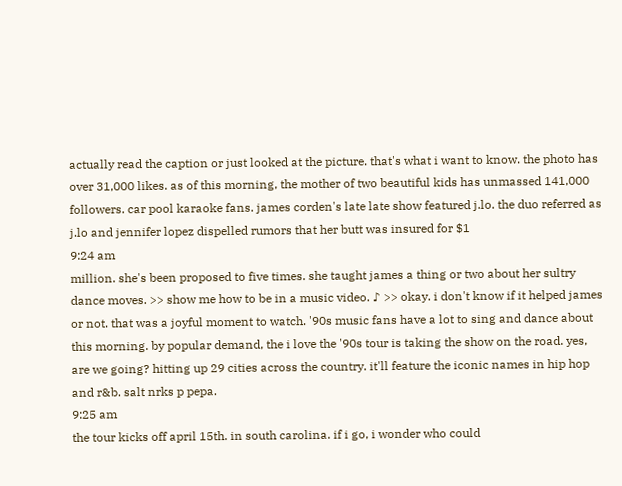actually read the caption or just looked at the picture. that's what i want to know. the photo has over 31,000 likes. as of this morning, the mother of two beautiful kids has unmassed 141,000 followers. car pool karaoke fans. james corden's late late show featured j.lo. the duo referred as j.lo and jennifer lopez dispelled rumors that her butt was insured for $1
9:24 am
million. she's been proposed to five times. she taught james a thing or two about her sultry dance moves. >> show me how to be in a music video. ♪ >> okay. i don't know if it helped james or not. that was a joyful moment to watch. '90s music fans have a lot to sing and dance about this morning. by popular demand, the i love the '90s tour is taking the show on the road. yes, are we going? hitting up 29 cities across the country. it'll feature the iconic names in hip hop and r&b. salt nrks p pepa.
9:25 am
the tour kicks off april 15th. in south carolina. if i go, i wonder who could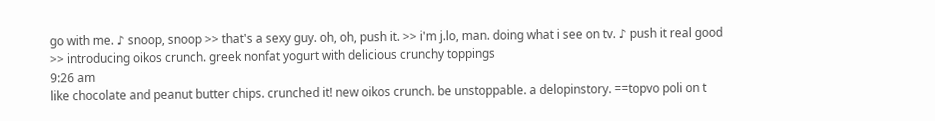go with me. ♪ snoop, snoop >> that's a sexy guy. oh, oh, push it. >> i'm j.lo, man. doing what i see on tv. ♪ push it real good >> introducing oikos crunch. greek nonfat yogurt with delicious crunchy toppings
9:26 am
like chocolate and peanut butter chips. crunched it! new oikos crunch. be unstoppable. a delopinstory. ==topvo poli on t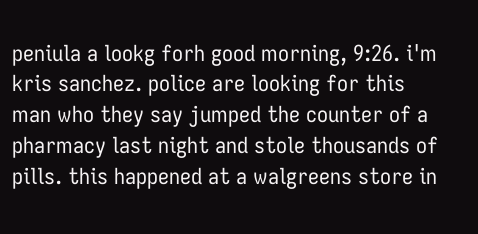peniula a lookg forh good morning, 9:26. i'm kris sanchez. police are looking for this man who they say jumped the counter of a pharmacy last night and stole thousands of pills. this happened at a walgreens store in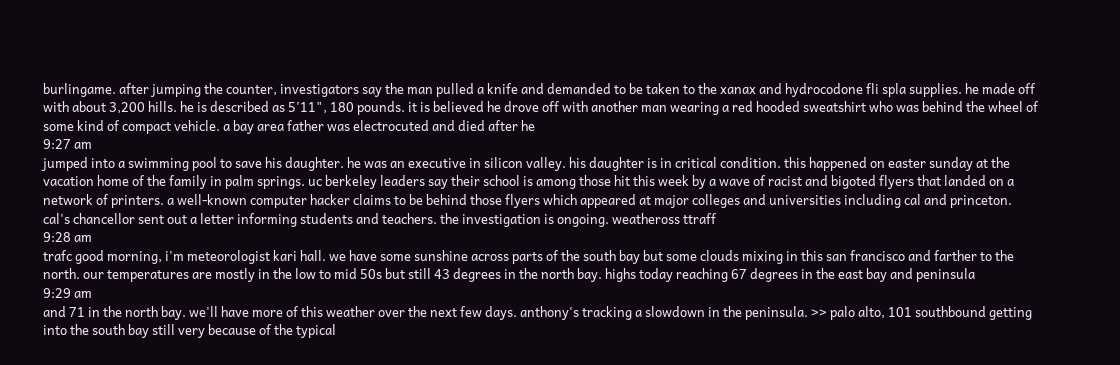burlingame. after jumping the counter, investigators say the man pulled a knife and demanded to be taken to the xanax and hydrocodone fli spla supplies. he made off with about 3,200 hills. he is described as 5'11", 180 pounds. it is believed he drove off with another man wearing a red hooded sweatshirt who was behind the wheel of some kind of compact vehicle. a bay area father was electrocuted and died after he
9:27 am
jumped into a swimming pool to save his daughter. he was an executive in silicon valley. his daughter is in critical condition. this happened on easter sunday at the vacation home of the family in palm springs. uc berkeley leaders say their school is among those hit this week by a wave of racist and bigoted flyers that landed on a network of printers. a well-known computer hacker claims to be behind those flyers which appeared at major colleges and universities including cal and princeton. cal's chancellor sent out a letter informing students and teachers. the investigation is ongoing. weatheross ttraff
9:28 am
trafc good morning, i'm meteorologist kari hall. we have some sunshine across parts of the south bay but some clouds mixing in this san francisco and farther to the north. our temperatures are mostly in the low to mid 50s but still 43 degrees in the north bay. highs today reaching 67 degrees in the east bay and peninsula
9:29 am
and 71 in the north bay. we'll have more of this weather over the next few days. anthony's tracking a slowdown in the peninsula. >> palo alto, 101 southbound getting into the south bay still very because of the typical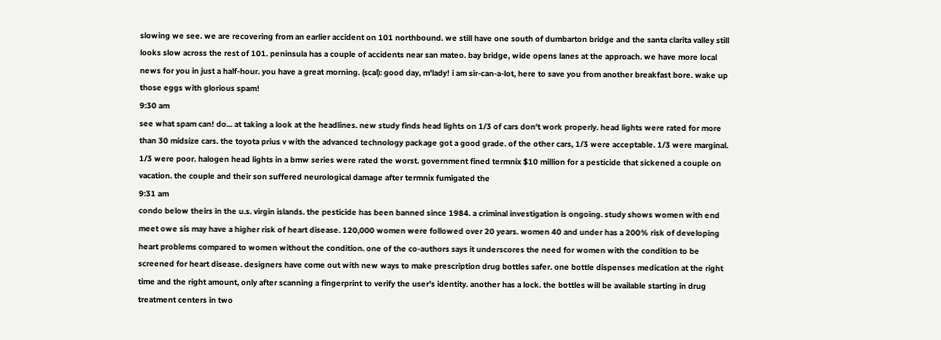slowing we see. we are recovering from an earlier accident on 101 northbound. we still have one south of dumbarton bridge and the santa clarita valley still looks slow across the rest of 101. peninsula has a couple of accidents near san mateo. bay bridge, wide opens lanes at the approach. we have more local news for you in just a half-hour. you have a great morning. (scal): good day, m'lady! i am sir-can-a-lot, here to save you from another breakfast bore. wake up those eggs with glorious spam!
9:30 am
see what spam can! do... at taking a look at the headlines. new study finds head lights on 1/3 of cars don't work properly. head lights were rated for more than 30 midsize cars. the toyota prius v with the advanced technology package got a good grade. of the other cars, 1/3 were acceptable. 1/3 were marginal. 1/3 were poor. halogen head lights in a bmw series were rated the worst. government fined termnix $10 million for a pesticide that sickened a couple on vacation. the couple and their son suffered neurological damage after termnix fumigated the
9:31 am
condo below theirs in the u.s. virgin islands. the pesticide has been banned since 1984. a criminal investigation is ongoing. study shows women with end meet owe sis may have a higher risk of heart disease. 120,000 women were followed over 20 years. women 40 and under has a 200% risk of developing heart problems compared to women without the condition. one of the co-authors says it underscores the need for women with the condition to be screened for heart disease. designers have come out with new ways to make prescription drug bottles safer. one bottle dispenses medication at the right time and the right amount, only after scanning a fingerprint to verify the user's identity. another has a lock. the bottles will be available starting in drug treatment centers in two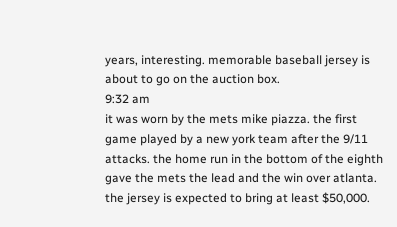years, interesting. memorable baseball jersey is about to go on the auction box.
9:32 am
it was worn by the mets mike piazza. the first game played by a new york team after the 9/11 attacks. the home run in the bottom of the eighth gave the mets the lead and the win over atlanta. the jersey is expected to bring at least $50,000.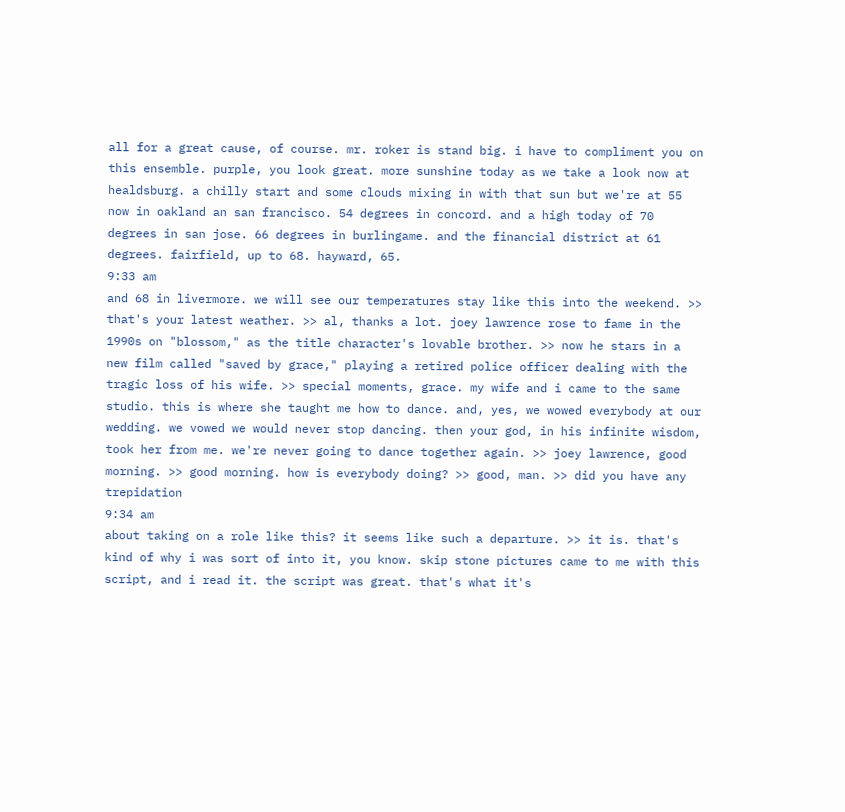all for a great cause, of course. mr. roker is stand big. i have to compliment you on this ensemble. purple, you look great. more sunshine today as we take a look now at healdsburg. a chilly start and some clouds mixing in with that sun but we're at 55 now in oakland an san francisco. 54 degrees in concord. and a high today of 70 degrees in san jose. 66 degrees in burlingame. and the financial district at 61 degrees. fairfield, up to 68. hayward, 65.
9:33 am
and 68 in livermore. we will see our temperatures stay like this into the weekend. >> that's your latest weather. >> al, thanks a lot. joey lawrence rose to fame in the 1990s on "blossom," as the title character's lovable brother. >> now he stars in a new film called "saved by grace," playing a retired police officer dealing with the tragic loss of his wife. >> special moments, grace. my wife and i came to the same studio. this is where she taught me how to dance. and, yes, we wowed everybody at our wedding. we vowed we would never stop dancing. then your god, in his infinite wisdom, took her from me. we're never going to dance together again. >> joey lawrence, good morning. >> good morning. how is everybody doing? >> good, man. >> did you have any trepidation
9:34 am
about taking on a role like this? it seems like such a departure. >> it is. that's kind of why i was sort of into it, you know. skip stone pictures came to me with this script, and i read it. the script was great. that's what it's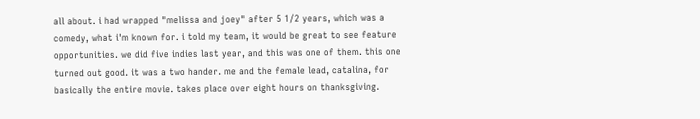all about. i had wrapped "melissa and joey" after 5 1/2 years, which was a comedy, what i'm known for. i told my team, it would be great to see feature opportunities. we did five indies last year, and this was one of them. this one turned out good. it was a two hander. me and the female lead, catalina, for basically the entire movie. takes place over eight hours on thanksgiving.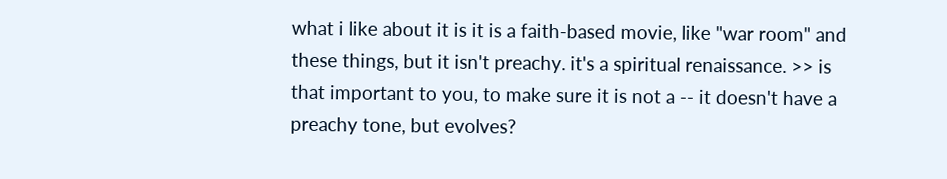what i like about it is it is a faith-based movie, like "war room" and these things, but it isn't preachy. it's a spiritual renaissance. >> is that important to you, to make sure it is not a -- it doesn't have a preachy tone, but evolves?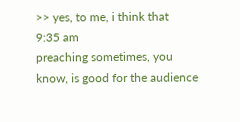>> yes, to me, i think that
9:35 am
preaching sometimes, you know, is good for the audience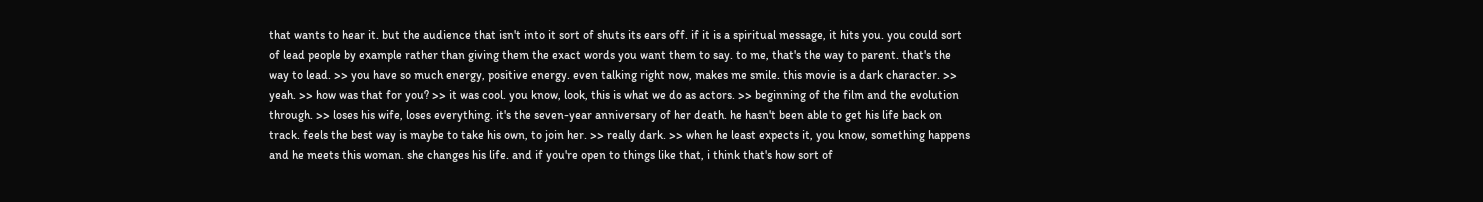that wants to hear it. but the audience that isn't into it sort of shuts its ears off. if it is a spiritual message, it hits you. you could sort of lead people by example rather than giving them the exact words you want them to say. to me, that's the way to parent. that's the way to lead. >> you have so much energy, positive energy. even talking right now, makes me smile. this movie is a dark character. >> yeah. >> how was that for you? >> it was cool. you know, look, this is what we do as actors. >> beginning of the film and the evolution through. >> loses his wife, loses everything. it's the seven-year anniversary of her death. he hasn't been able to get his life back on track. feels the best way is maybe to take his own, to join her. >> really dark. >> when he least expects it, you know, something happens and he meets this woman. she changes his life. and if you're open to things like that, i think that's how sort of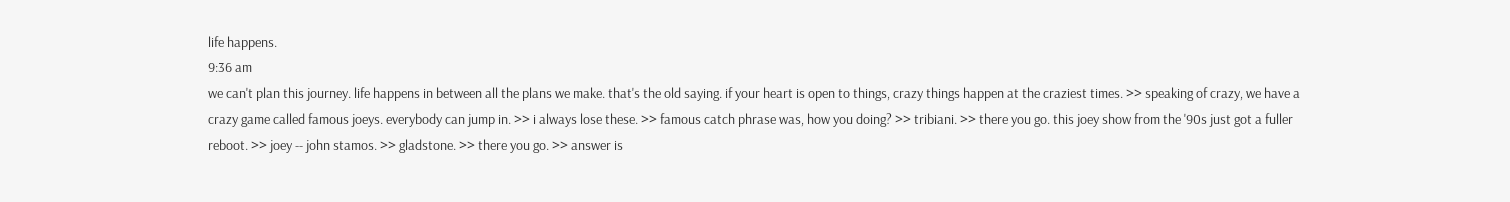life happens.
9:36 am
we can't plan this journey. life happens in between all the plans we make. that's the old saying. if your heart is open to things, crazy things happen at the craziest times. >> speaking of crazy, we have a crazy game called famous joeys. everybody can jump in. >> i always lose these. >> famous catch phrase was, how you doing? >> tribiani. >> there you go. this joey show from the '90s just got a fuller reboot. >> joey -- john stamos. >> gladstone. >> there you go. >> answer is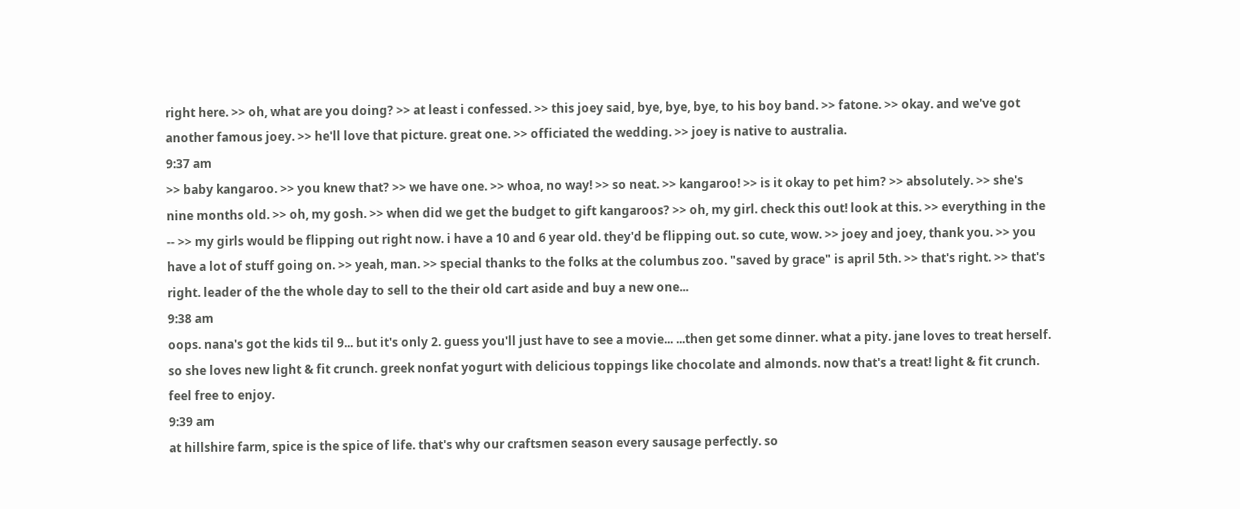right here. >> oh, what are you doing? >> at least i confessed. >> this joey said, bye, bye, bye, to his boy band. >> fatone. >> okay. and we've got another famous joey. >> he'll love that picture. great one. >> officiated the wedding. >> joey is native to australia.
9:37 am
>> baby kangaroo. >> you knew that? >> we have one. >> whoa, no way! >> so neat. >> kangaroo! >> is it okay to pet him? >> absolutely. >> she's nine months old. >> oh, my gosh. >> when did we get the budget to gift kangaroos? >> oh, my girl. check this out! look at this. >> everything in the -- >> my girls would be flipping out right now. i have a 10 and 6 year old. they'd be flipping out. so cute, wow. >> joey and joey, thank you. >> you have a lot of stuff going on. >> yeah, man. >> special thanks to the folks at the columbus zoo. "saved by grace" is april 5th. >> that's right. >> that's right. leader of the the whole day to sell to the their old cart aside and buy a new one...
9:38 am
oops. nana's got the kids til 9... but it's only 2. guess you'll just have to see a movie... ...then get some dinner. what a pity. jane loves to treat herself. so she loves new light & fit crunch. greek nonfat yogurt with delicious toppings like chocolate and almonds. now that's a treat! light & fit crunch. feel free to enjoy.
9:39 am
at hillshire farm, spice is the spice of life. that's why our craftsmen season every sausage perfectly. so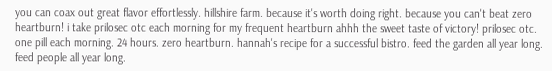you can coax out great flavor effortlessly. hillshire farm. because it's worth doing right. because you can't beat zero heartburn! i take prilosec otc each morning for my frequent heartburn ahhh the sweet taste of victory! prilosec otc. one pill each morning. 24 hours. zero heartburn. hannah's recipe for a successful bistro. feed the garden all year long. feed people all year long.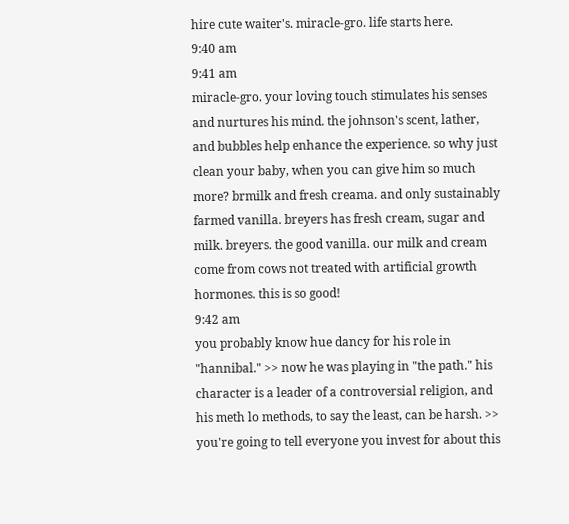hire cute waiter's. miracle-gro. life starts here.
9:40 am
9:41 am
miracle-gro. your loving touch stimulates his senses and nurtures his mind. the johnson's scent, lather, and bubbles help enhance the experience. so why just clean your baby, when you can give him so much more? brmilk and fresh creama. and only sustainably farmed vanilla. breyers has fresh cream, sugar and milk. breyers. the good vanilla. our milk and cream come from cows not treated with artificial growth hormones. this is so good!
9:42 am
you probably know hue dancy for his role in "hannibal." >> now he was playing in "the path." his character is a leader of a controversial religion, and his meth lo methods, to say the least, can be harsh. >> you're going to tell everyone you invest for about this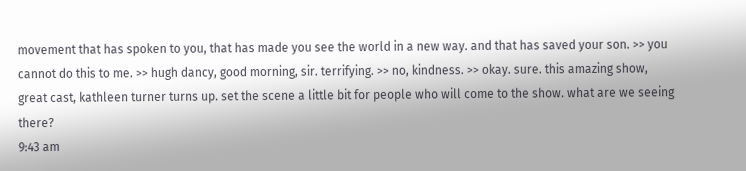movement that has spoken to you, that has made you see the world in a new way. and that has saved your son. >> you cannot do this to me. >> hugh dancy, good morning, sir. terrifying. >> no, kindness. >> okay. sure. this amazing show, great cast, kathleen turner turns up. set the scene a little bit for people who will come to the show. what are we seeing there?
9:43 am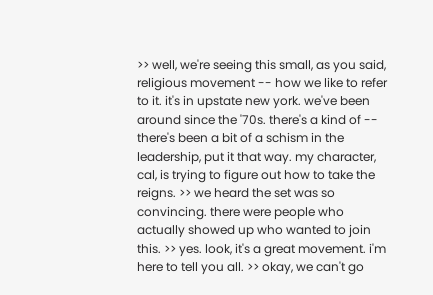>> well, we're seeing this small, as you said, religious movement -- how we like to refer to it. it's in upstate new york. we've been around since the '70s. there's a kind of -- there's been a bit of a schism in the leadership, put it that way. my character, cal, is trying to figure out how to take the reigns. >> we heard the set was so convincing. there were people who actually showed up who wanted to join this. >> yes. look, it's a great movement. i'm here to tell you all. >> okay, we can't go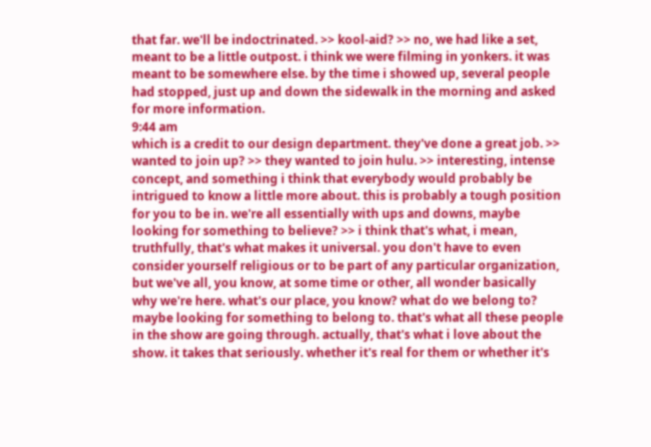that far. we'll be indoctrinated. >> kool-aid? >> no, we had like a set, meant to be a little outpost. i think we were filming in yonkers. it was meant to be somewhere else. by the time i showed up, several people had stopped, just up and down the sidewalk in the morning and asked for more information.
9:44 am
which is a credit to our design department. they've done a great job. >> wanted to join up? >> they wanted to join hulu. >> interesting, intense concept, and something i think that everybody would probably be intrigued to know a little more about. this is probably a tough position for you to be in. we're all essentially with ups and downs, maybe looking for something to believe? >> i think that's what, i mean, truthfully, that's what makes it universal. you don't have to even consider yourself religious or to be part of any particular organization, but we've all, you know, at some time or other, all wonder basically why we're here. what's our place, you know? what do we belong to? maybe looking for something to belong to. that's what all these people in the show are going through. actually, that's what i love about the show. it takes that seriously. whether it's real for them or whether it's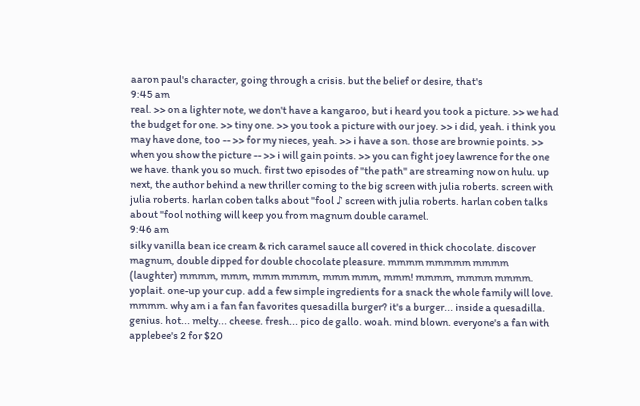aaron paul's character, going through a crisis. but the belief or desire, that's
9:45 am
real. >> on a lighter note, we don't have a kangaroo, but i heard you took a picture. >> we had the budget for one. >> tiny one. >> you took a picture with our joey. >> i did, yeah. i think you may have done, too -- >> for my nieces, yeah. >> i have a son. those are brownie points. >> when you show the picture -- >> i will gain points. >> you can fight joey lawrence for the one we have. thank you so much. first two episodes of "the path" are streaming now on hulu. up next, the author behind a new thriller coming to the big screen with julia roberts. screen with julia roberts. harlan coben talks about "fool ♪ screen with julia roberts. harlan coben talks about "fool nothing will keep you from magnum double caramel.
9:46 am
silky vanilla bean ice cream & rich caramel sauce all covered in thick chocolate. discover magnum, double dipped for double chocolate pleasure. mmmm mmmmm mmmm (laughter) mmmm, mmm, mmm mmmm, mmm mmm, mmm! mmmm, mmmm mmmm. yoplait. one-up your cup. add a few simple ingredients for a snack the whole family will love. mmmm. why am i a fan fan favorites quesadilla burger? it's a burger... inside a quesadilla. genius. hot... melty... cheese. fresh... pico de gallo. woah. mind blown. everyone's a fan with applebee's 2 for $20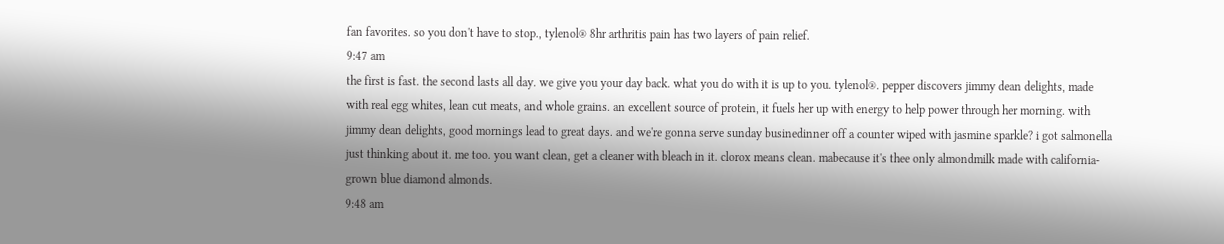fan favorites. so you don't have to stop., tylenol® 8hr arthritis pain has two layers of pain relief.
9:47 am
the first is fast. the second lasts all day. we give you your day back. what you do with it is up to you. tylenol®. pepper discovers jimmy dean delights, made with real egg whites, lean cut meats, and whole grains. an excellent source of protein, it fuels her up with energy to help power through her morning. with jimmy dean delights, good mornings lead to great days. and we're gonna serve sunday businedinner off a counter wiped with jasmine sparkle? i got salmonella just thinking about it. me too. you want clean, get a cleaner with bleach in it. clorox means clean. mabecause it's thee only almondmilk made with california-grown blue diamond almonds.
9:48 am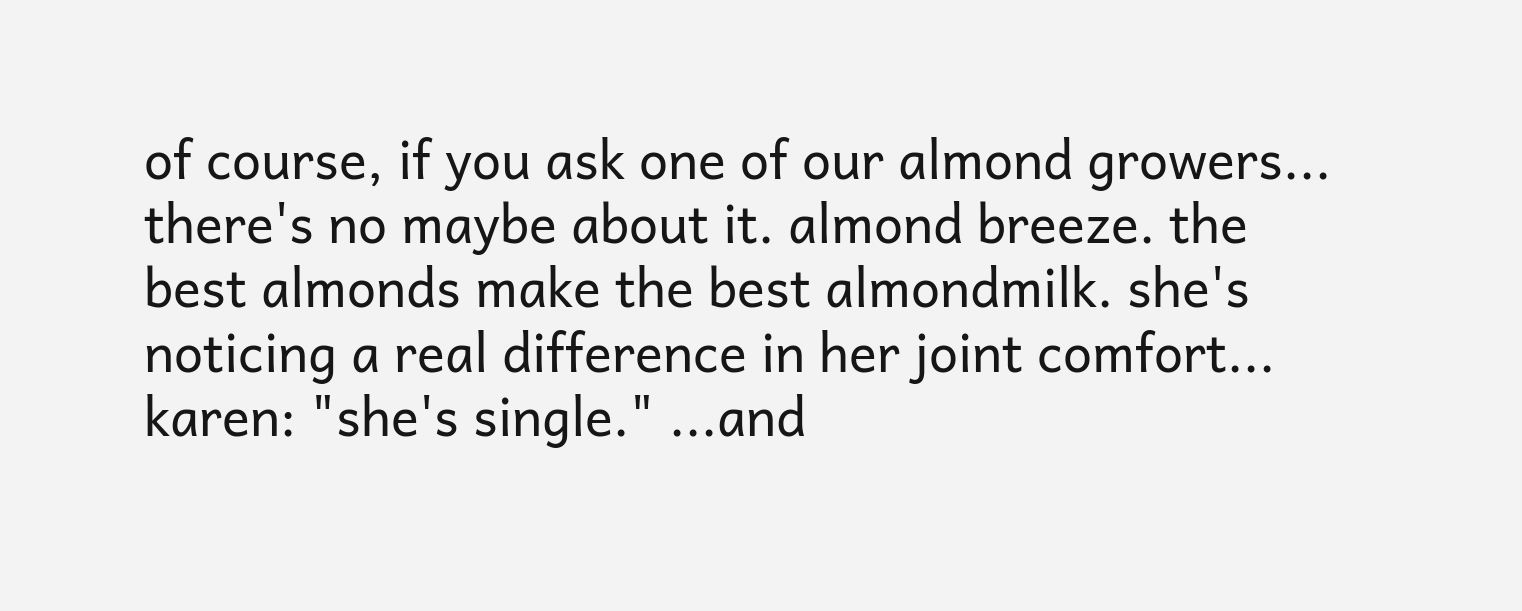of course, if you ask one of our almond growers... there's no maybe about it. almond breeze. the best almonds make the best almondmilk. she's noticing a real difference in her joint comfort... karen: "she's single." ...and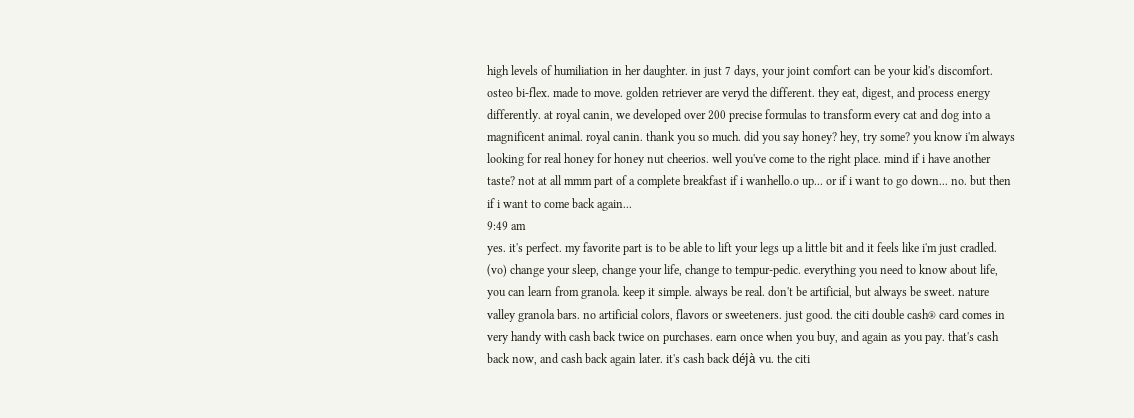high levels of humiliation in her daughter. in just 7 days, your joint comfort can be your kid's discomfort. osteo bi-flex. made to move. golden retriever are veryd the different. they eat, digest, and process energy differently. at royal canin, we developed over 200 precise formulas to transform every cat and dog into a magnificent animal. royal canin. thank you so much. did you say honey? hey, try some? you know i'm always looking for real honey for honey nut cheerios. well you've come to the right place. mind if i have another taste? not at all mmm part of a complete breakfast if i wanhello.o up... or if i want to go down... no. but then if i want to come back again...
9:49 am
yes. it's perfect. my favorite part is to be able to lift your legs up a little bit and it feels like i'm just cradled. (vo) change your sleep, change your life, change to tempur-pedic. everything you need to know about life, you can learn from granola. keep it simple. always be real. don't be artificial, but always be sweet. nature valley granola bars. no artificial colors, flavors or sweeteners. just good. the citi double cash® card comes in very handy with cash back twice on purchases. earn once when you buy, and again as you pay. that's cash back now, and cash back again later. it's cash back déjà vu. the citi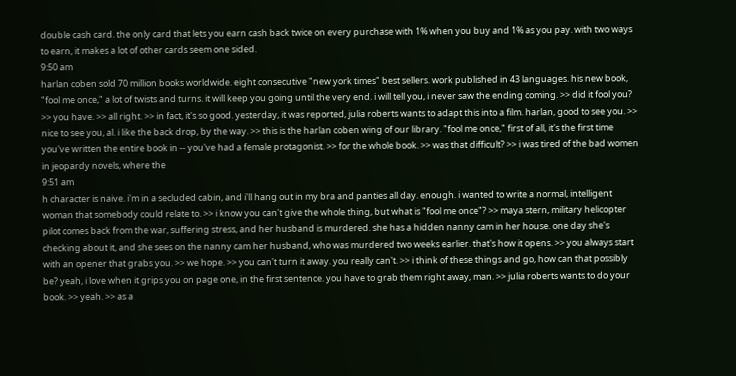double cash card. the only card that lets you earn cash back twice on every purchase with 1% when you buy and 1% as you pay. with two ways to earn, it makes a lot of other cards seem one sided.
9:50 am
harlan coben sold 70 million books worldwide. eight consecutive "new york times" best sellers. work published in 43 languages. his new book, "fool me once," a lot of twists and turns. it will keep you going until the very end. i will tell you, i never saw the ending coming. >> did it fool you? >> you have. >> all right. >> in fact, it's so good. yesterday, it was reported, julia roberts wants to adapt this into a film. harlan, good to see you. >> nice to see you, al. i like the back drop, by the way. >> this is the harlan coben wing of our library. "fool me once," first of all, it's the first time you've written the entire book in -- you've had a female protagonist. >> for the whole book. >> was that difficult? >> i was tired of the bad women in jeopardy novels, where the
9:51 am
h character is naive. i'm in a secluded cabin, and i'll hang out in my bra and panties all day. enough. i wanted to write a normal, intelligent woman that somebody could relate to. >> i know you can't give the whole thing, but what is "fool me once"? >> maya stern, military helicopter pilot comes back from the war, suffering stress, and her husband is murdered. she has a hidden nanny cam in her house. one day she's checking about it, and she sees on the nanny cam her husband, who was murdered two weeks earlier. that's how it opens. >> you always start with an opener that grabs you. >> we hope. >> you can't turn it away. you really can't. >> i think of these things and go, how can that possibly be? yeah, i love when it grips you on page one, in the first sentence. you have to grab them right away, man. >> julia roberts wants to do your book. >> yeah. >> as a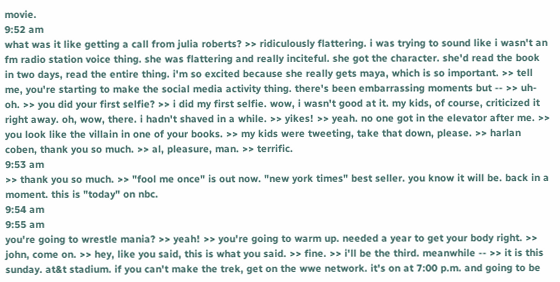movie.
9:52 am
what was it like getting a call from julia roberts? >> ridiculously flattering. i was trying to sound like i wasn't an fm radio station voice thing. she was flattering and really inciteful. she got the character. she'd read the book in two days, read the entire thing. i'm so excited because she really gets maya, which is so important. >> tell me, you're starting to make the social media activity thing. there's been embarrassing moments but -- >> uh-oh. >> you did your first selfie? >> i did my first selfie. wow, i wasn't good at it. my kids, of course, criticized it right away. oh, wow, there. i hadn't shaved in a while. >> yikes! >> yeah. no one got in the elevator after me. >> you look like the villain in one of your books. >> my kids were tweeting, take that down, please. >> harlan coben, thank you so much. >> al, pleasure, man. >> terrific.
9:53 am
>> thank you so much. >> "fool me once" is out now. "new york times" best seller. you know it will be. back in a moment. this is "today" on nbc.
9:54 am
9:55 am
you're going to wrestle mania? >> yeah! >> you're going to warm up. needed a year to get your body right. >> john, come on. >> hey, like you said, this is what you said. >> fine. >> i'll be the third. meanwhile -- >> it is this sunday. at&t stadium. if you can't make the trek, get on the wwe network. it's on at 7:00 p.m. and going to be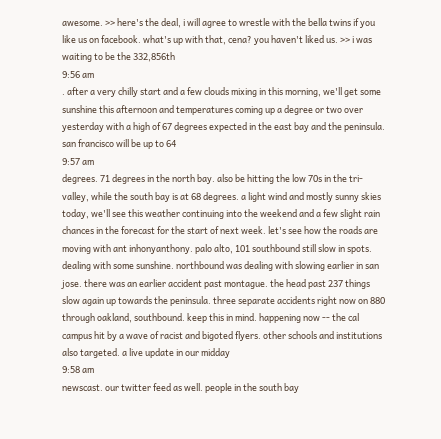awesome. >> here's the deal, i will agree to wrestle with the bella twins if you like us on facebook. what's up with that, cena? you haven't liked us. >> i was waiting to be the 332,856th
9:56 am
. after a very chilly start and a few clouds mixing in this morning, we'll get some sunshine this afternoon and temperatures coming up a degree or two over yesterday with a high of 67 degrees expected in the east bay and the peninsula. san francisco will be up to 64
9:57 am
degrees. 71 degrees in the north bay. also be hitting the low 70s in the tri-valley, while the south bay is at 68 degrees. a light wind and mostly sunny skies today, we'll see this weather continuing into the weekend and a few slight rain chances in the forecast for the start of next week. let's see how the roads are moving with ant inhonyanthony. palo alto, 101 southbound still slow in spots. dealing with some sunshine. northbound was dealing with slowing earlier in san jose. there was an earlier accident past montague. the head past 237 things slow again up towards the peninsula. three separate accidents right now on 880 through oakland, southbound. keep this in mind. happening now -- the cal campus hit by a wave of racist and bigoted flyers. other schools and institutions also targeted. a live update in our midday
9:58 am
newscast. our twitter feed as well. people in the south bay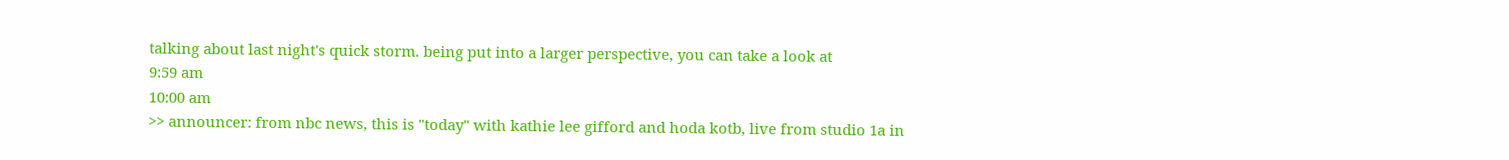talking about last night's quick storm. being put into a larger perspective, you can take a look at
9:59 am
10:00 am
>> announcer: from nbc news, this is "today" with kathie lee gifford and hoda kotb, live from studio 1a in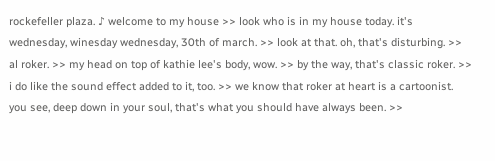rockefeller plaza. ♪ welcome to my house >> look who is in my house today. it's wednesday, winesday wednesday, 30th of march. >> look at that. oh, that's disturbing. >> al roker. >> my head on top of kathie lee's body, wow. >> by the way, that's classic roker. >> i do like the sound effect added to it, too. >> we know that roker at heart is a cartoonist. you see, deep down in your soul, that's what you should have always been. >>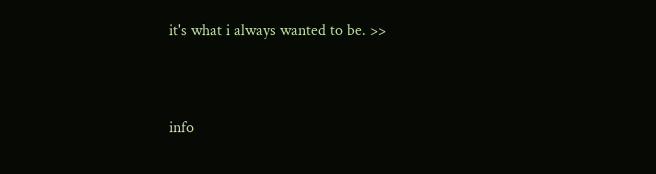it's what i always wanted to be. >>


info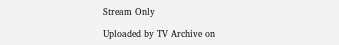Stream Only

Uploaded by TV Archive on